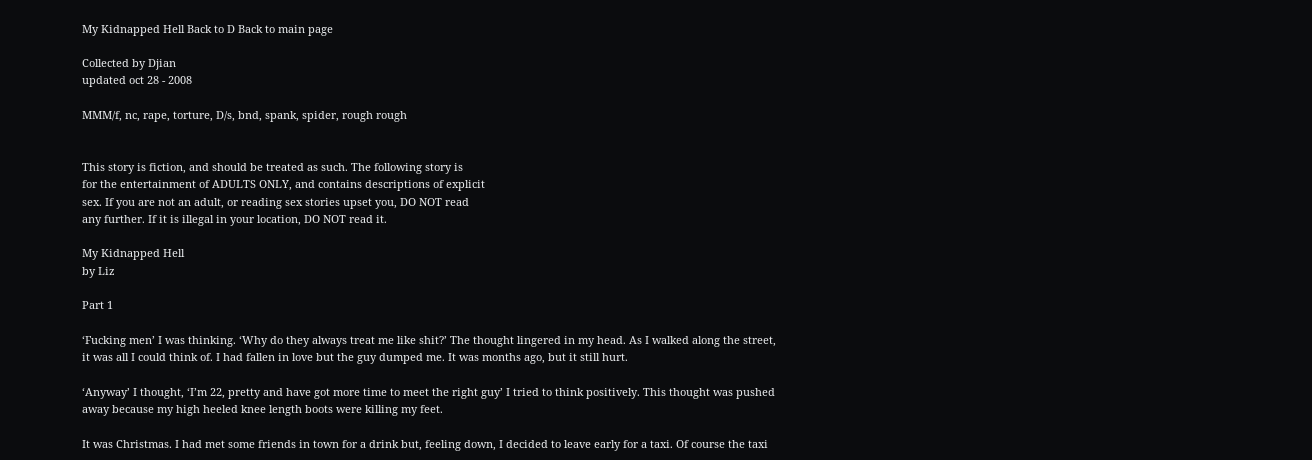My Kidnapped Hell Back to D Back to main page

Collected by Djian
updated oct 28 - 2008

MMM/f, nc, rape, torture, D/s, bnd, spank, spider, rough rough


This story is fiction, and should be treated as such. The following story is
for the entertainment of ADULTS ONLY, and contains descriptions of explicit
sex. If you are not an adult, or reading sex stories upset you, DO NOT read
any further. If it is illegal in your location, DO NOT read it.

My Kidnapped Hell
by Liz

Part 1

‘Fucking men’ I was thinking. ‘Why do they always treat me like shit?’ The thought lingered in my head. As I walked along the street, it was all I could think of. I had fallen in love but the guy dumped me. It was months ago, but it still hurt.

‘Anyway’ I thought, ‘I’m 22, pretty and have got more time to meet the right guy’ I tried to think positively. This thought was pushed away because my high heeled knee length boots were killing my feet.

It was Christmas. I had met some friends in town for a drink but, feeling down, I decided to leave early for a taxi. Of course the taxi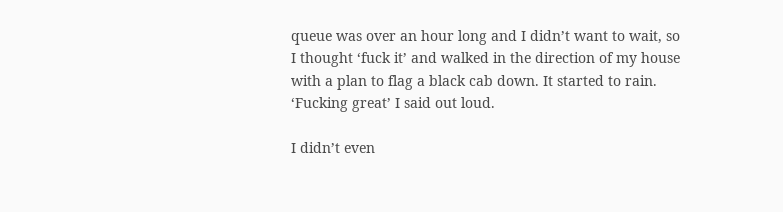queue was over an hour long and I didn’t want to wait, so I thought ‘fuck it’ and walked in the direction of my house with a plan to flag a black cab down. It started to rain. ‘Fucking great’ I said out loud.

I didn’t even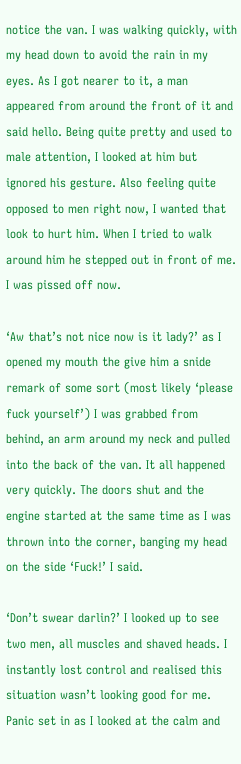notice the van. I was walking quickly, with my head down to avoid the rain in my eyes. As I got nearer to it, a man appeared from around the front of it and said hello. Being quite pretty and used to male attention, I looked at him but ignored his gesture. Also feeling quite opposed to men right now, I wanted that look to hurt him. When I tried to walk around him he stepped out in front of me. I was pissed off now.

‘Aw that’s not nice now is it lady?’ as I opened my mouth the give him a snide remark of some sort (most likely ‘please fuck yourself’) I was grabbed from behind, an arm around my neck and pulled into the back of the van. It all happened very quickly. The doors shut and the engine started at the same time as I was thrown into the corner, banging my head on the side ‘Fuck!’ I said.

‘Don’t swear darlin?’ I looked up to see two men, all muscles and shaved heads. I instantly lost control and realised this situation wasn’t looking good for me. Panic set in as I looked at the calm and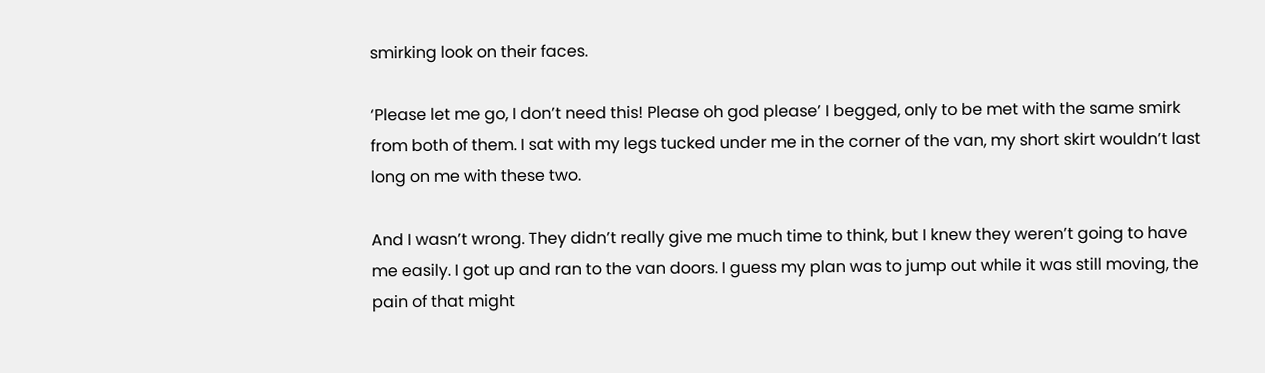smirking look on their faces.

‘Please let me go, I don’t need this! Please oh god please’ I begged, only to be met with the same smirk from both of them. I sat with my legs tucked under me in the corner of the van, my short skirt wouldn’t last long on me with these two.

And I wasn’t wrong. They didn’t really give me much time to think, but I knew they weren’t going to have me easily. I got up and ran to the van doors. I guess my plan was to jump out while it was still moving, the pain of that might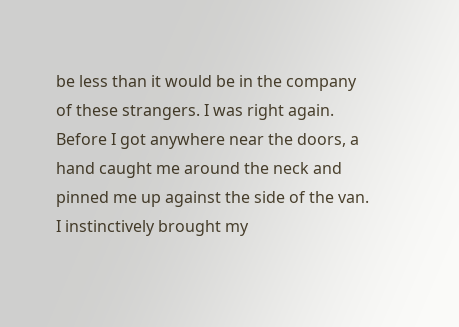be less than it would be in the company of these strangers. I was right again. Before I got anywhere near the doors, a hand caught me around the neck and pinned me up against the side of the van. I instinctively brought my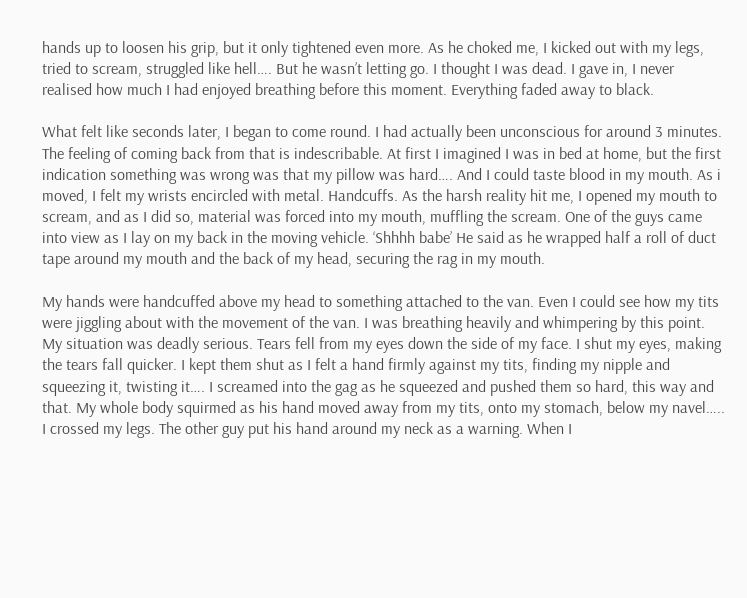hands up to loosen his grip, but it only tightened even more. As he choked me, I kicked out with my legs, tried to scream, struggled like hell…. But he wasn’t letting go. I thought I was dead. I gave in, I never realised how much I had enjoyed breathing before this moment. Everything faded away to black.

What felt like seconds later, I began to come round. I had actually been unconscious for around 3 minutes. The feeling of coming back from that is indescribable. At first I imagined I was in bed at home, but the first indication something was wrong was that my pillow was hard…. And I could taste blood in my mouth. As i moved, I felt my wrists encircled with metal. Handcuffs. As the harsh reality hit me, I opened my mouth to scream, and as I did so, material was forced into my mouth, muffling the scream. One of the guys came into view as I lay on my back in the moving vehicle. ‘Shhhh babe’ He said as he wrapped half a roll of duct tape around my mouth and the back of my head, securing the rag in my mouth.

My hands were handcuffed above my head to something attached to the van. Even I could see how my tits were jiggling about with the movement of the van. I was breathing heavily and whimpering by this point. My situation was deadly serious. Tears fell from my eyes down the side of my face. I shut my eyes, making the tears fall quicker. I kept them shut as I felt a hand firmly against my tits, finding my nipple and squeezing it, twisting it…. I screamed into the gag as he squeezed and pushed them so hard, this way and that. My whole body squirmed as his hand moved away from my tits, onto my stomach, below my navel….. I crossed my legs. The other guy put his hand around my neck as a warning. When I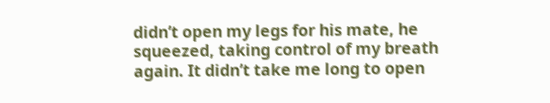didn’t open my legs for his mate, he squeezed, taking control of my breath again. It didn’t take me long to open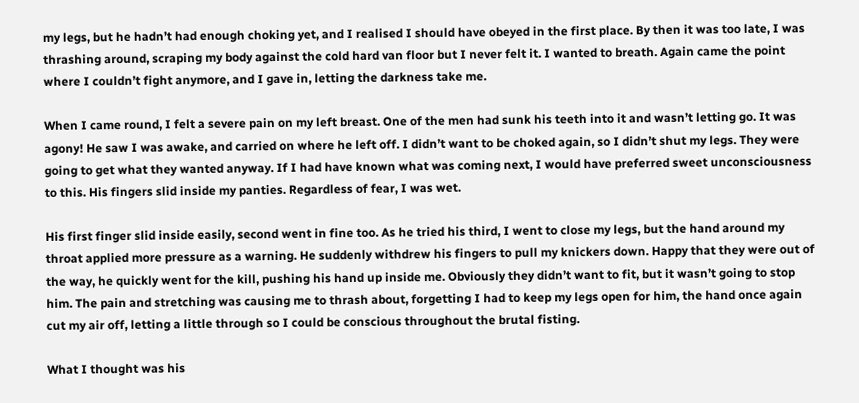my legs, but he hadn’t had enough choking yet, and I realised I should have obeyed in the first place. By then it was too late, I was thrashing around, scraping my body against the cold hard van floor but I never felt it. I wanted to breath. Again came the point where I couldn’t fight anymore, and I gave in, letting the darkness take me.

When I came round, I felt a severe pain on my left breast. One of the men had sunk his teeth into it and wasn’t letting go. It was agony! He saw I was awake, and carried on where he left off. I didn’t want to be choked again, so I didn’t shut my legs. They were going to get what they wanted anyway. If I had have known what was coming next, I would have preferred sweet unconsciousness to this. His fingers slid inside my panties. Regardless of fear, I was wet.

His first finger slid inside easily, second went in fine too. As he tried his third, I went to close my legs, but the hand around my throat applied more pressure as a warning. He suddenly withdrew his fingers to pull my knickers down. Happy that they were out of the way, he quickly went for the kill, pushing his hand up inside me. Obviously they didn’t want to fit, but it wasn’t going to stop him. The pain and stretching was causing me to thrash about, forgetting I had to keep my legs open for him, the hand once again cut my air off, letting a little through so I could be conscious throughout the brutal fisting.

What I thought was his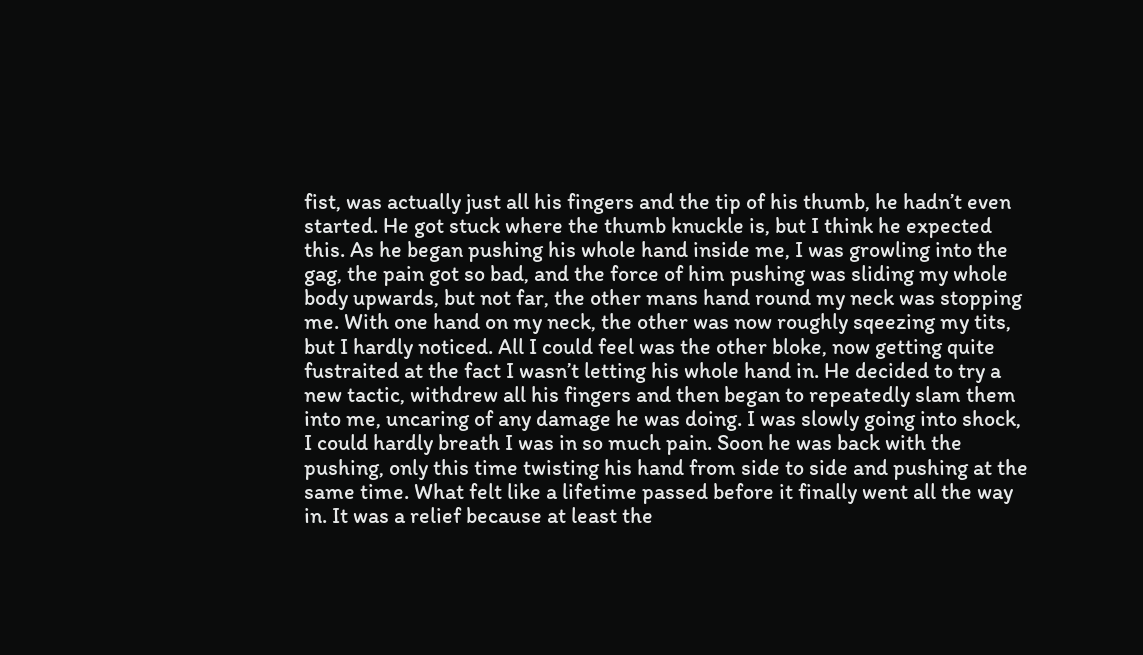fist, was actually just all his fingers and the tip of his thumb, he hadn’t even started. He got stuck where the thumb knuckle is, but I think he expected this. As he began pushing his whole hand inside me, I was growling into the gag, the pain got so bad, and the force of him pushing was sliding my whole body upwards, but not far, the other mans hand round my neck was stopping me. With one hand on my neck, the other was now roughly sqeezing my tits, but I hardly noticed. All I could feel was the other bloke, now getting quite fustraited at the fact I wasn’t letting his whole hand in. He decided to try a new tactic, withdrew all his fingers and then began to repeatedly slam them into me, uncaring of any damage he was doing. I was slowly going into shock, I could hardly breath I was in so much pain. Soon he was back with the pushing, only this time twisting his hand from side to side and pushing at the same time. What felt like a lifetime passed before it finally went all the way in. It was a relief because at least the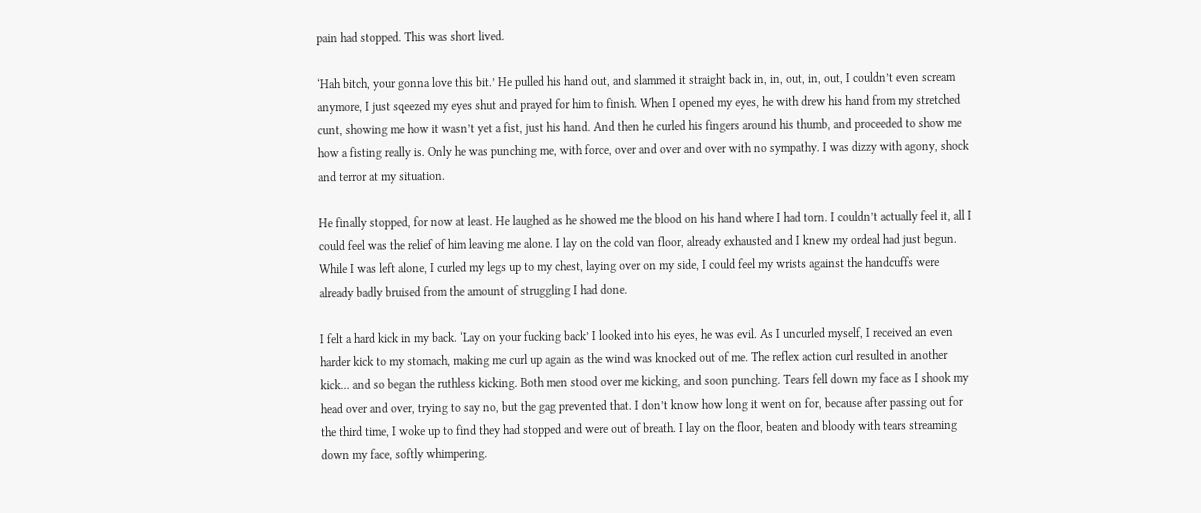pain had stopped. This was short lived.

‘Hah bitch, your gonna love this bit.’ He pulled his hand out, and slammed it straight back in, in, out, in, out, I couldn’t even scream anymore, I just sqeezed my eyes shut and prayed for him to finish. When I opened my eyes, he with drew his hand from my stretched cunt, showing me how it wasn’t yet a fist, just his hand. And then he curled his fingers around his thumb, and proceeded to show me how a fisting really is. Only he was punching me, with force, over and over and over with no sympathy. I was dizzy with agony, shock and terror at my situation.

He finally stopped, for now at least. He laughed as he showed me the blood on his hand where I had torn. I couldn’t actually feel it, all I could feel was the relief of him leaving me alone. I lay on the cold van floor, already exhausted and I knew my ordeal had just begun. While I was left alone, I curled my legs up to my chest, laying over on my side, I could feel my wrists against the handcuffs were already badly bruised from the amount of struggling I had done.

I felt a hard kick in my back. ‘Lay on your fucking back’ I looked into his eyes, he was evil. As I uncurled myself, I received an even harder kick to my stomach, making me curl up again as the wind was knocked out of me. The reflex action curl resulted in another kick… and so began the ruthless kicking. Both men stood over me kicking, and soon punching. Tears fell down my face as I shook my head over and over, trying to say no, but the gag prevented that. I don’t know how long it went on for, because after passing out for the third time, I woke up to find they had stopped and were out of breath. I lay on the floor, beaten and bloody with tears streaming down my face, softly whimpering.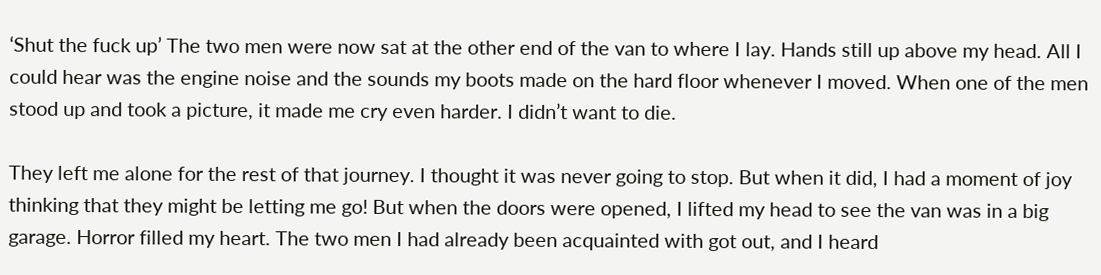‘Shut the fuck up’ The two men were now sat at the other end of the van to where I lay. Hands still up above my head. All I could hear was the engine noise and the sounds my boots made on the hard floor whenever I moved. When one of the men stood up and took a picture, it made me cry even harder. I didn’t want to die.

They left me alone for the rest of that journey. I thought it was never going to stop. But when it did, I had a moment of joy thinking that they might be letting me go! But when the doors were opened, I lifted my head to see the van was in a big garage. Horror filled my heart. The two men I had already been acquainted with got out, and I heard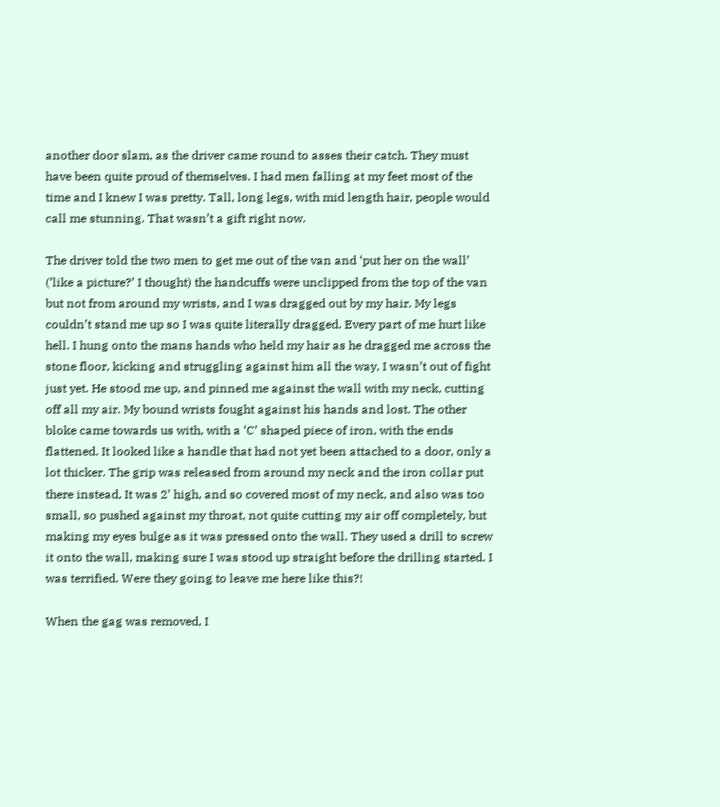another door slam, as the driver came round to asses their catch. They must have been quite proud of themselves. I had men falling at my feet most of the time and I knew I was pretty. Tall, long legs, with mid length hair, people would call me stunning. That wasn’t a gift right now.

The driver told the two men to get me out of the van and ‘put her on the wall’ (‘like a picture?’ I thought) the handcuffs were unclipped from the top of the van but not from around my wrists, and I was dragged out by my hair. My legs couldn’t stand me up so I was quite literally dragged. Every part of me hurt like hell. I hung onto the mans hands who held my hair as he dragged me across the stone floor, kicking and struggling against him all the way, I wasn’t out of fight just yet. He stood me up, and pinned me against the wall with my neck, cutting off all my air. My bound wrists fought against his hands and lost. The other bloke came towards us with, with a ‘C’ shaped piece of iron, with the ends flattened. It looked like a handle that had not yet been attached to a door, only a lot thicker. The grip was released from around my neck and the iron collar put there instead, It was 2’ high, and so covered most of my neck, and also was too small, so pushed against my throat, not quite cutting my air off completely, but making my eyes bulge as it was pressed onto the wall. They used a drill to screw it onto the wall, making sure I was stood up straight before the drilling started. I was terrified. Were they going to leave me here like this?!

When the gag was removed, I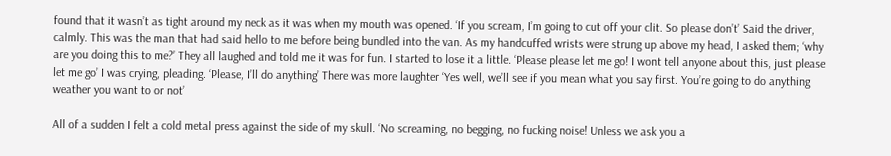found that it wasn’t as tight around my neck as it was when my mouth was opened. ‘If you scream, I’m going to cut off your clit. So please don’t’ Said the driver, calmly. This was the man that had said hello to me before being bundled into the van. As my handcuffed wrists were strung up above my head, I asked them; ‘why are you doing this to me?’ They all laughed and told me it was for fun. I started to lose it a little. ‘Please please let me go! I wont tell anyone about this, just please let me go’ I was crying, pleading. ‘Please, I’ll do anything’ There was more laughter ‘Yes well, we’ll see if you mean what you say first. You’re going to do anything weather you want to or not’

All of a sudden I felt a cold metal press against the side of my skull. ‘No screaming, no begging, no fucking noise! Unless we ask you a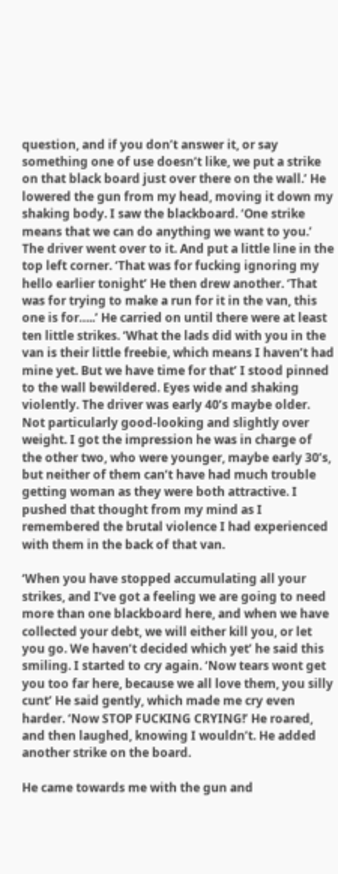question, and if you don’t answer it, or say something one of use doesn’t like, we put a strike on that black board just over there on the wall.’ He lowered the gun from my head, moving it down my shaking body. I saw the blackboard. ‘One strike means that we can do anything we want to you.’ The driver went over to it. And put a little line in the top left corner. ‘That was for fucking ignoring my hello earlier tonight’ He then drew another. ‘That was for trying to make a run for it in the van, this one is for…..’ He carried on until there were at least ten little strikes. ‘What the lads did with you in the van is their little freebie, which means I haven’t had mine yet. But we have time for that’ I stood pinned to the wall bewildered. Eyes wide and shaking violently. The driver was early 40’s maybe older. Not particularly good-looking and slightly over weight. I got the impression he was in charge of the other two, who were younger, maybe early 30’s, but neither of them can’t have had much trouble getting woman as they were both attractive. I pushed that thought from my mind as I remembered the brutal violence I had experienced with them in the back of that van.

‘When you have stopped accumulating all your strikes, and I’ve got a feeling we are going to need more than one blackboard here, and when we have collected your debt, we will either kill you, or let you go. We haven’t decided which yet’ he said this smiling. I started to cry again. ‘Now tears wont get you too far here, because we all love them, you silly cunt’ He said gently, which made me cry even harder. ‘Now STOP FUCKING CRYING!’ He roared, and then laughed, knowing I wouldn’t. He added another strike on the board.

He came towards me with the gun and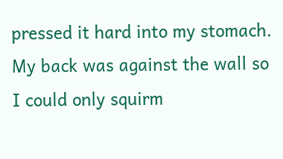pressed it hard into my stomach. My back was against the wall so I could only squirm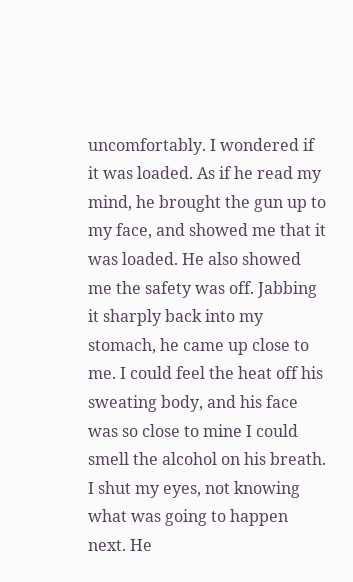uncomfortably. I wondered if it was loaded. As if he read my mind, he brought the gun up to my face, and showed me that it was loaded. He also showed me the safety was off. Jabbing it sharply back into my stomach, he came up close to me. I could feel the heat off his sweating body, and his face was so close to mine I could smell the alcohol on his breath. I shut my eyes, not knowing what was going to happen next. He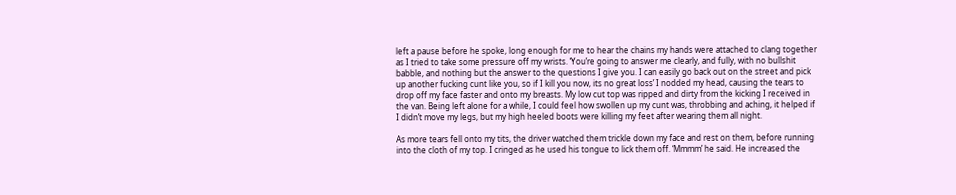left a pause before he spoke, long enough for me to hear the chains my hands were attached to clang together as I tried to take some pressure off my wrists. ‘You’re going to answer me clearly, and fully, with no bullshit babble, and nothing but the answer to the questions I give you. I can easily go back out on the street and pick up another fucking cunt like you, so if I kill you now, its no great loss’ I nodded my head, causing the tears to drop off my face faster and onto my breasts. My low cut top was ripped and dirty from the kicking I received in the van. Being left alone for a while, I could feel how swollen up my cunt was, throbbing and aching, it helped if I didn’t move my legs, but my high heeled boots were killing my feet after wearing them all night.

As more tears fell onto my tits, the driver watched them trickle down my face and rest on them, before running into the cloth of my top. I cringed as he used his tongue to lick them off. ‘Mmmm’ he said. He increased the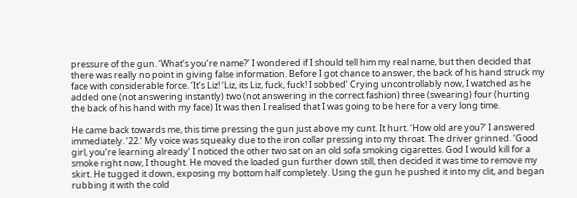pressure of the gun. ‘What’s you’re name?’ I wondered if I should tell him my real name, but then decided that there was really no point in giving false information. Before I got chance to answer, the back of his hand struck my face with considerable force. ‘It’s Liz! ‘Liz, its Liz, fuck, fuck! I sobbed’ Crying uncontrollably now, I watched as he added one (not answering instantly) two (not answering in the correct fashion) three (swearing) four (hurting the back of his hand with my face) It was then I realised that I was going to be here for a very long time.

He came back towards me, this time pressing the gun just above my cunt. It hurt. ‘How old are you?’ I answered immediately. ’22.’ My voice was squeaky due to the iron collar pressing into my throat. The driver grinned. ‘Good girl, you’re learning already’ I noticed the other two sat on an old sofa smoking cigarettes. God I would kill for a smoke right now, I thought. He moved the loaded gun further down still, then decided it was time to remove my skirt. He tugged it down, exposing my bottom half completely. Using the gun he pushed it into my clit, and began rubbing it with the cold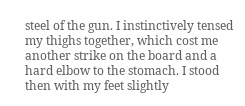steel of the gun. I instinctively tensed my thighs together, which cost me another strike on the board and a hard elbow to the stomach. I stood then with my feet slightly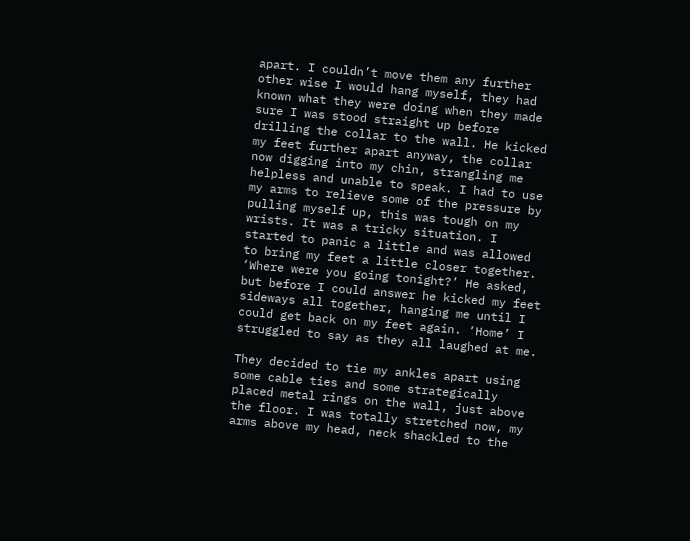apart. I couldn’t move them any further other wise I would hang myself, they had known what they were doing when they made sure I was stood straight up before drilling the collar to the wall. He kicked my feet further apart anyway, the collar now digging into my chin, strangling me helpless and unable to speak. I had to use my arms to relieve some of the pressure by pulling myself up, this was tough on my wrists. It was a tricky situation. I started to panic a little and was allowed to bring my feet a little closer together. ‘Where were you going tonight?’ He asked, but before I could answer he kicked my feet sideways all together, hanging me until I could get back on my feet again. ‘Home’ I struggled to say as they all laughed at me.

They decided to tie my ankles apart using some cable ties and some strategically placed metal rings on the wall, just above the floor. I was totally stretched now, my arms above my head, neck shackled to the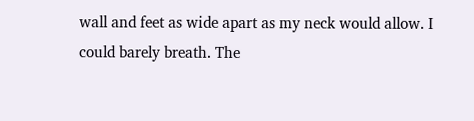wall and feet as wide apart as my neck would allow. I could barely breath. The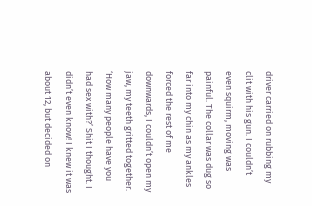driver carried on rubbing my clit with his gun. I couldn’t even squirm, moving was painful. The collar was dug so far into my chin as my ankles forced the rest of me downwards, I couldn’t open my jaw, my teeth gritted together. ‘How many people have you had sex with?’ Shit I thought. I didn’t even know! I knew it was about 12, but decided on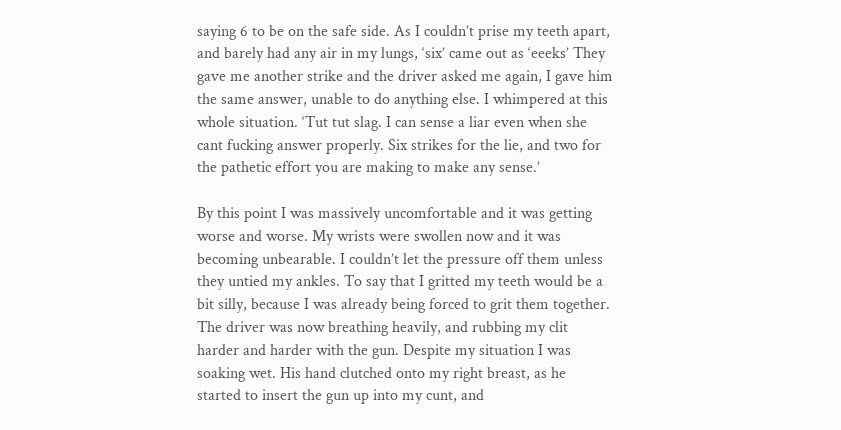saying 6 to be on the safe side. As I couldn’t prise my teeth apart, and barely had any air in my lungs, ‘six’ came out as ‘eeeks’ They gave me another strike and the driver asked me again, I gave him the same answer, unable to do anything else. I whimpered at this whole situation. ‘Tut tut slag. I can sense a liar even when she cant fucking answer properly. Six strikes for the lie, and two for the pathetic effort you are making to make any sense.’

By this point I was massively uncomfortable and it was getting worse and worse. My wrists were swollen now and it was becoming unbearable. I couldn’t let the pressure off them unless they untied my ankles. To say that I gritted my teeth would be a bit silly, because I was already being forced to grit them together. The driver was now breathing heavily, and rubbing my clit harder and harder with the gun. Despite my situation I was soaking wet. His hand clutched onto my right breast, as he started to insert the gun up into my cunt, and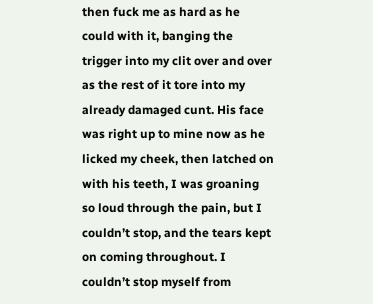then fuck me as hard as he could with it, banging the trigger into my clit over and over as the rest of it tore into my already damaged cunt. His face was right up to mine now as he licked my cheek, then latched on with his teeth, I was groaning so loud through the pain, but I couldn’t stop, and the tears kept on coming throughout. I couldn’t stop myself from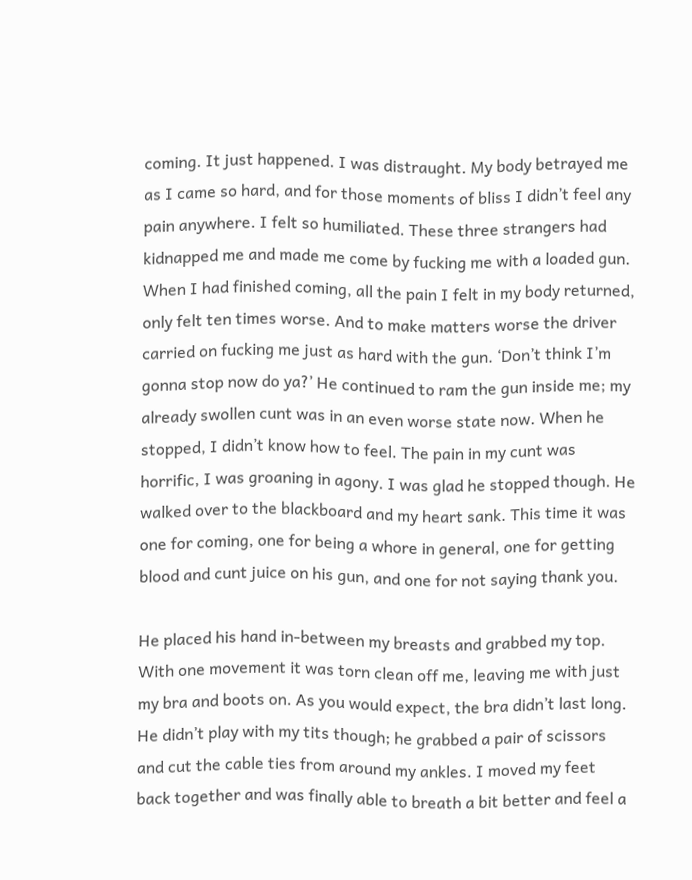coming. It just happened. I was distraught. My body betrayed me as I came so hard, and for those moments of bliss I didn’t feel any pain anywhere. I felt so humiliated. These three strangers had kidnapped me and made me come by fucking me with a loaded gun. When I had finished coming, all the pain I felt in my body returned, only felt ten times worse. And to make matters worse the driver carried on fucking me just as hard with the gun. ‘Don’t think I’m gonna stop now do ya?’ He continued to ram the gun inside me; my already swollen cunt was in an even worse state now. When he stopped, I didn’t know how to feel. The pain in my cunt was horrific, I was groaning in agony. I was glad he stopped though. He walked over to the blackboard and my heart sank. This time it was one for coming, one for being a whore in general, one for getting blood and cunt juice on his gun, and one for not saying thank you.

He placed his hand in-between my breasts and grabbed my top. With one movement it was torn clean off me, leaving me with just my bra and boots on. As you would expect, the bra didn’t last long. He didn’t play with my tits though; he grabbed a pair of scissors and cut the cable ties from around my ankles. I moved my feet back together and was finally able to breath a bit better and feel a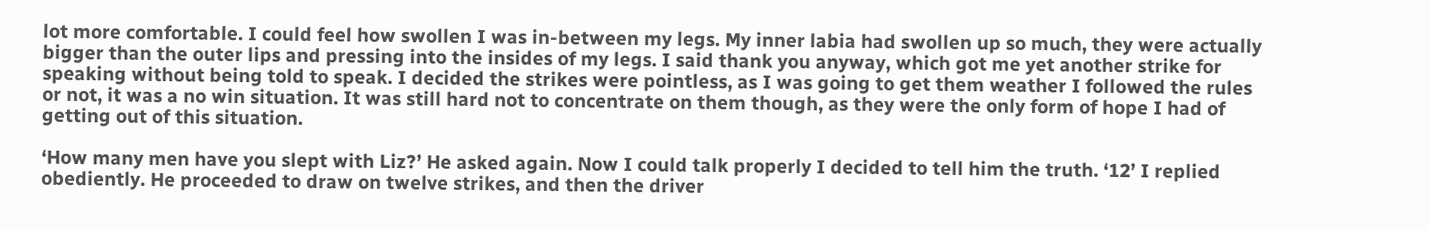lot more comfortable. I could feel how swollen I was in-between my legs. My inner labia had swollen up so much, they were actually bigger than the outer lips and pressing into the insides of my legs. I said thank you anyway, which got me yet another strike for speaking without being told to speak. I decided the strikes were pointless, as I was going to get them weather I followed the rules or not, it was a no win situation. It was still hard not to concentrate on them though, as they were the only form of hope I had of getting out of this situation.

‘How many men have you slept with Liz?’ He asked again. Now I could talk properly I decided to tell him the truth. ‘12’ I replied obediently. He proceeded to draw on twelve strikes, and then the driver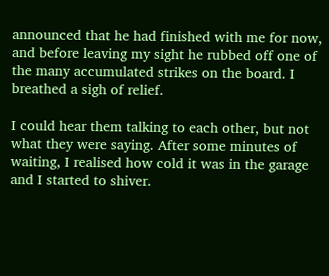announced that he had finished with me for now, and before leaving my sight he rubbed off one of the many accumulated strikes on the board. I breathed a sigh of relief.

I could hear them talking to each other, but not what they were saying. After some minutes of waiting, I realised how cold it was in the garage and I started to shiver.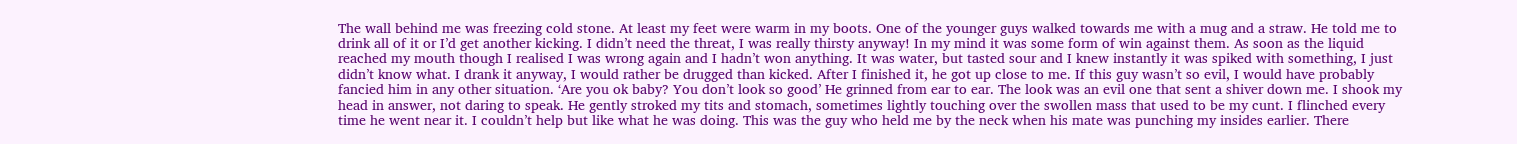The wall behind me was freezing cold stone. At least my feet were warm in my boots. One of the younger guys walked towards me with a mug and a straw. He told me to drink all of it or I’d get another kicking. I didn’t need the threat, I was really thirsty anyway! In my mind it was some form of win against them. As soon as the liquid reached my mouth though I realised I was wrong again and I hadn’t won anything. It was water, but tasted sour and I knew instantly it was spiked with something, I just didn’t know what. I drank it anyway, I would rather be drugged than kicked. After I finished it, he got up close to me. If this guy wasn’t so evil, I would have probably fancied him in any other situation. ‘Are you ok baby? You don’t look so good’ He grinned from ear to ear. The look was an evil one that sent a shiver down me. I shook my head in answer, not daring to speak. He gently stroked my tits and stomach, sometimes lightly touching over the swollen mass that used to be my cunt. I flinched every time he went near it. I couldn’t help but like what he was doing. This was the guy who held me by the neck when his mate was punching my insides earlier. There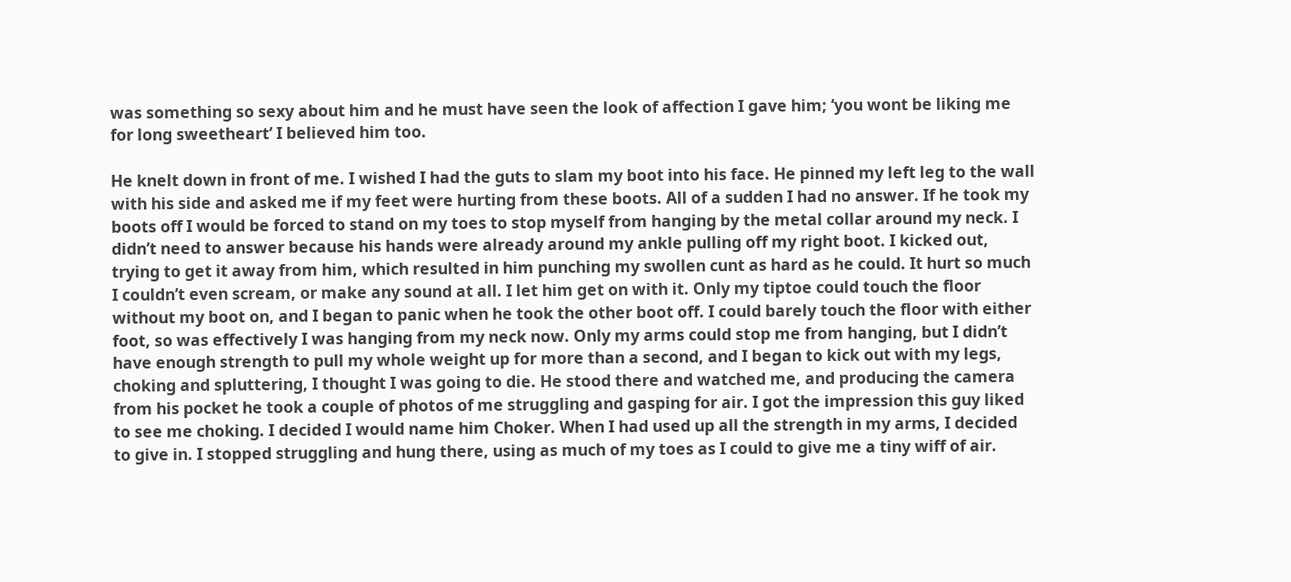was something so sexy about him and he must have seen the look of affection I gave him; ‘you wont be liking me for long sweetheart’ I believed him too.

He knelt down in front of me. I wished I had the guts to slam my boot into his face. He pinned my left leg to the wall with his side and asked me if my feet were hurting from these boots. All of a sudden I had no answer. If he took my boots off I would be forced to stand on my toes to stop myself from hanging by the metal collar around my neck. I didn’t need to answer because his hands were already around my ankle pulling off my right boot. I kicked out, trying to get it away from him, which resulted in him punching my swollen cunt as hard as he could. It hurt so much I couldn’t even scream, or make any sound at all. I let him get on with it. Only my tiptoe could touch the floor without my boot on, and I began to panic when he took the other boot off. I could barely touch the floor with either foot, so was effectively I was hanging from my neck now. Only my arms could stop me from hanging, but I didn’t have enough strength to pull my whole weight up for more than a second, and I began to kick out with my legs, choking and spluttering, I thought I was going to die. He stood there and watched me, and producing the camera from his pocket he took a couple of photos of me struggling and gasping for air. I got the impression this guy liked to see me choking. I decided I would name him Choker. When I had used up all the strength in my arms, I decided to give in. I stopped struggling and hung there, using as much of my toes as I could to give me a tiny wiff of air.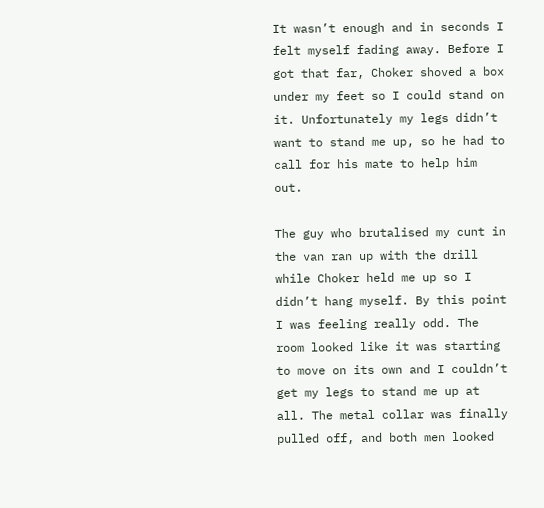It wasn’t enough and in seconds I felt myself fading away. Before I got that far, Choker shoved a box under my feet so I could stand on it. Unfortunately my legs didn’t want to stand me up, so he had to call for his mate to help him out.

The guy who brutalised my cunt in the van ran up with the drill while Choker held me up so I didn’t hang myself. By this point I was feeling really odd. The room looked like it was starting to move on its own and I couldn’t get my legs to stand me up at all. The metal collar was finally pulled off, and both men looked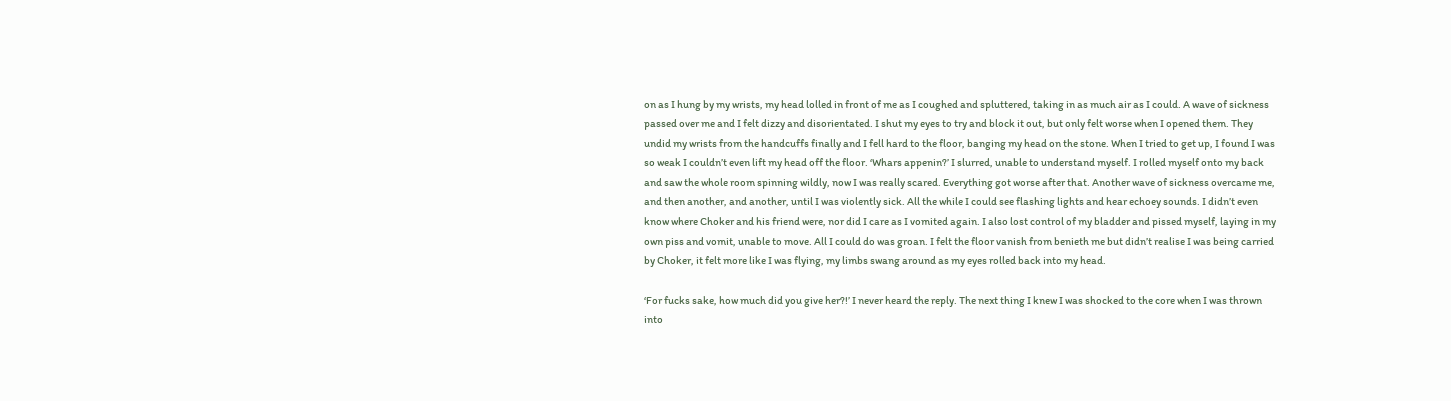on as I hung by my wrists, my head lolled in front of me as I coughed and spluttered, taking in as much air as I could. A wave of sickness passed over me and I felt dizzy and disorientated. I shut my eyes to try and block it out, but only felt worse when I opened them. They undid my wrists from the handcuffs finally and I fell hard to the floor, banging my head on the stone. When I tried to get up, I found I was so weak I couldn’t even lift my head off the floor. ‘Whars appenin?’ I slurred, unable to understand myself. I rolled myself onto my back and saw the whole room spinning wildly, now I was really scared. Everything got worse after that. Another wave of sickness overcame me, and then another, and another, until I was violently sick. All the while I could see flashing lights and hear echoey sounds. I didn’t even know where Choker and his friend were, nor did I care as I vomited again. I also lost control of my bladder and pissed myself, laying in my own piss and vomit, unable to move. All I could do was groan. I felt the floor vanish from benieth me but didn’t realise I was being carried by Choker, it felt more like I was flying, my limbs swang around as my eyes rolled back into my head.

‘For fucks sake, how much did you give her?!’ I never heard the reply. The next thing I knew I was shocked to the core when I was thrown into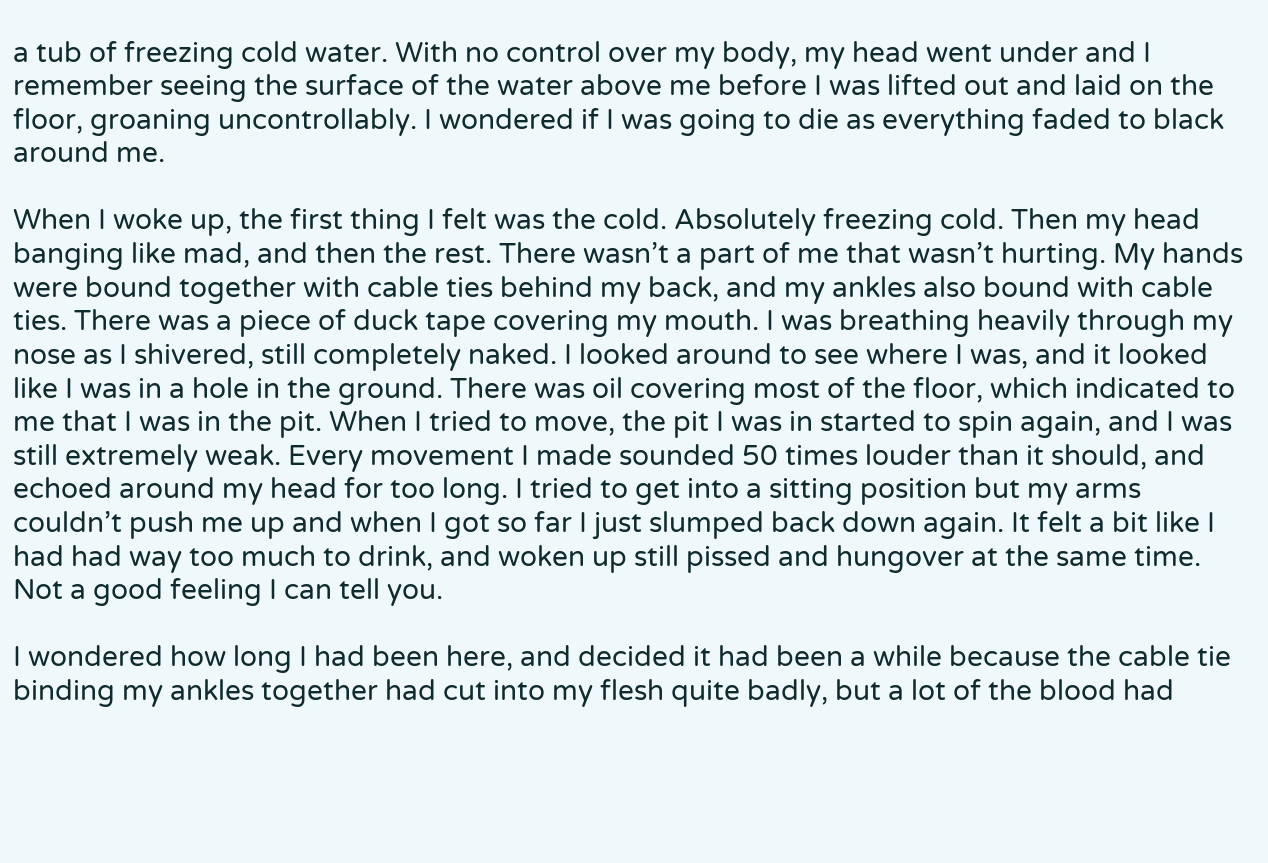a tub of freezing cold water. With no control over my body, my head went under and I remember seeing the surface of the water above me before I was lifted out and laid on the floor, groaning uncontrollably. I wondered if I was going to die as everything faded to black around me.

When I woke up, the first thing I felt was the cold. Absolutely freezing cold. Then my head banging like mad, and then the rest. There wasn’t a part of me that wasn’t hurting. My hands were bound together with cable ties behind my back, and my ankles also bound with cable ties. There was a piece of duck tape covering my mouth. I was breathing heavily through my nose as I shivered, still completely naked. I looked around to see where I was, and it looked like I was in a hole in the ground. There was oil covering most of the floor, which indicated to me that I was in the pit. When I tried to move, the pit I was in started to spin again, and I was still extremely weak. Every movement I made sounded 50 times louder than it should, and echoed around my head for too long. I tried to get into a sitting position but my arms couldn’t push me up and when I got so far I just slumped back down again. It felt a bit like I had had way too much to drink, and woken up still pissed and hungover at the same time. Not a good feeling I can tell you.

I wondered how long I had been here, and decided it had been a while because the cable tie binding my ankles together had cut into my flesh quite badly, but a lot of the blood had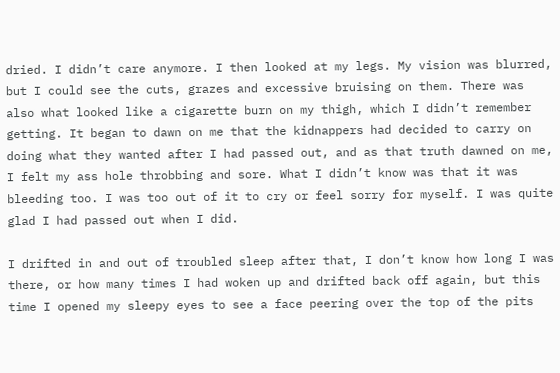dried. I didn’t care anymore. I then looked at my legs. My vision was blurred, but I could see the cuts, grazes and excessive bruising on them. There was also what looked like a cigarette burn on my thigh, which I didn’t remember getting. It began to dawn on me that the kidnappers had decided to carry on doing what they wanted after I had passed out, and as that truth dawned on me, I felt my ass hole throbbing and sore. What I didn’t know was that it was bleeding too. I was too out of it to cry or feel sorry for myself. I was quite glad I had passed out when I did.

I drifted in and out of troubled sleep after that, I don’t know how long I was there, or how many times I had woken up and drifted back off again, but this time I opened my sleepy eyes to see a face peering over the top of the pits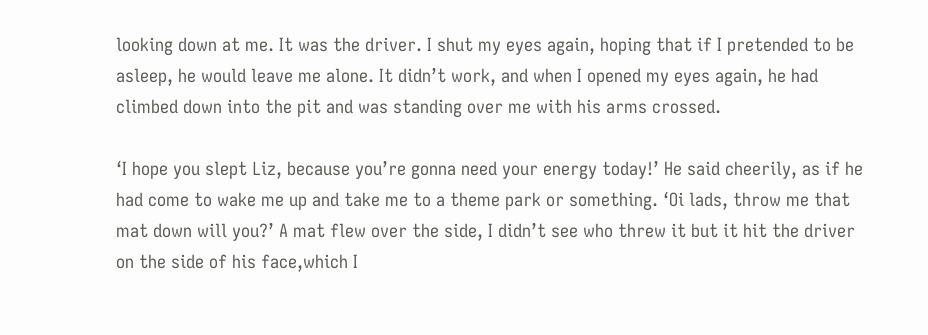looking down at me. It was the driver. I shut my eyes again, hoping that if I pretended to be asleep, he would leave me alone. It didn’t work, and when I opened my eyes again, he had climbed down into the pit and was standing over me with his arms crossed.

‘I hope you slept Liz, because you’re gonna need your energy today!’ He said cheerily, as if he had come to wake me up and take me to a theme park or something. ‘Oi lads, throw me that mat down will you?’ A mat flew over the side, I didn’t see who threw it but it hit the driver on the side of his face,which I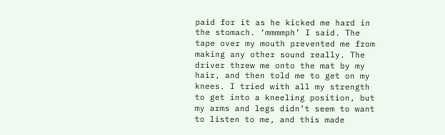paid for it as he kicked me hard in the stomach. ‘mmmmph’ I said. The tape over my mouth prevented me from making any other sound really. The driver threw me onto the mat by my hair, and then told me to get on my knees. I tried with all my strength to get into a kneeling position, but my arms and legs didn’t seem to want to listen to me, and this made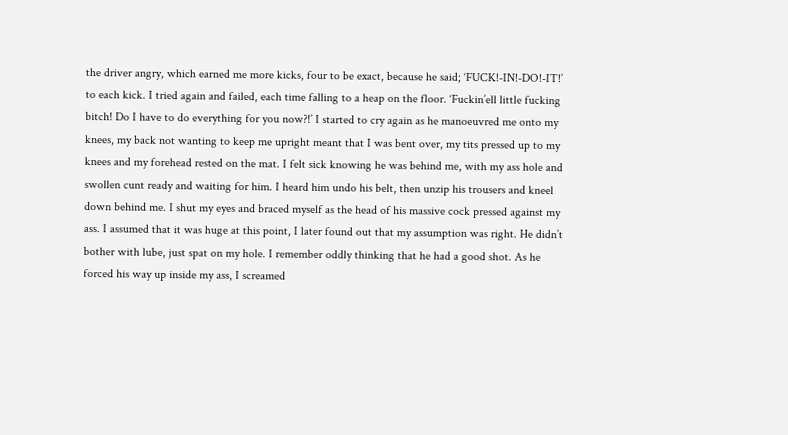the driver angry, which earned me more kicks, four to be exact, because he said; ‘FUCK!-IN!-DO!-IT!’ to each kick. I tried again and failed, each time falling to a heap on the floor. ‘Fuckin’ell little fucking bitch! Do I have to do everything for you now?!’ I started to cry again as he manoeuvred me onto my knees, my back not wanting to keep me upright meant that I was bent over, my tits pressed up to my knees and my forehead rested on the mat. I felt sick knowing he was behind me, with my ass hole and swollen cunt ready and waiting for him. I heard him undo his belt, then unzip his trousers and kneel down behind me. I shut my eyes and braced myself as the head of his massive cock pressed against my ass. I assumed that it was huge at this point, I later found out that my assumption was right. He didn’t bother with lube, just spat on my hole. I remember oddly thinking that he had a good shot. As he forced his way up inside my ass, I screamed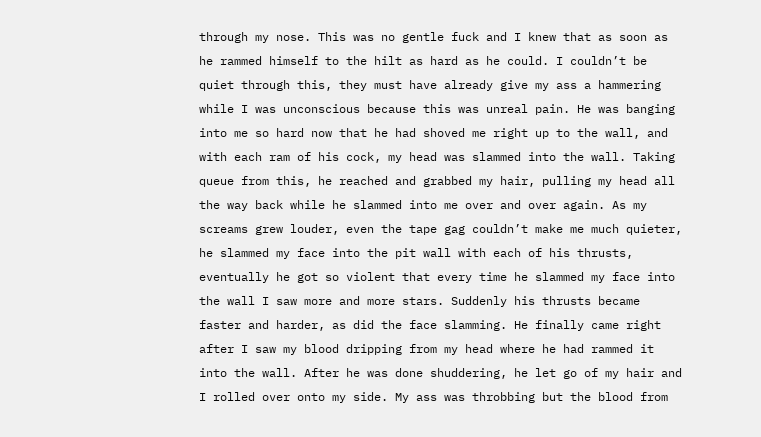through my nose. This was no gentle fuck and I knew that as soon as he rammed himself to the hilt as hard as he could. I couldn’t be quiet through this, they must have already give my ass a hammering while I was unconscious because this was unreal pain. He was banging into me so hard now that he had shoved me right up to the wall, and with each ram of his cock, my head was slammed into the wall. Taking queue from this, he reached and grabbed my hair, pulling my head all the way back while he slammed into me over and over again. As my screams grew louder, even the tape gag couldn’t make me much quieter, he slammed my face into the pit wall with each of his thrusts, eventually he got so violent that every time he slammed my face into the wall I saw more and more stars. Suddenly his thrusts became faster and harder, as did the face slamming. He finally came right after I saw my blood dripping from my head where he had rammed it into the wall. After he was done shuddering, he let go of my hair and I rolled over onto my side. My ass was throbbing but the blood from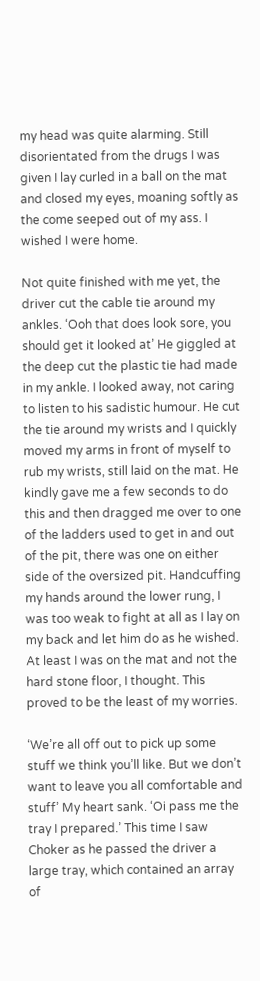my head was quite alarming. Still disorientated from the drugs I was given I lay curled in a ball on the mat and closed my eyes, moaning softly as the come seeped out of my ass. I wished I were home.

Not quite finished with me yet, the driver cut the cable tie around my ankles. ‘Ooh that does look sore, you should get it looked at’ He giggled at the deep cut the plastic tie had made in my ankle. I looked away, not caring to listen to his sadistic humour. He cut the tie around my wrists and I quickly moved my arms in front of myself to rub my wrists, still laid on the mat. He kindly gave me a few seconds to do this and then dragged me over to one of the ladders used to get in and out of the pit, there was one on either side of the oversized pit. Handcuffing my hands around the lower rung, I was too weak to fight at all as I lay on my back and let him do as he wished. At least I was on the mat and not the hard stone floor, I thought. This proved to be the least of my worries.

‘We’re all off out to pick up some stuff we think you’ll like. But we don’t want to leave you all comfortable and stuff’ My heart sank. ‘Oi pass me the tray I prepared.’ This time I saw Choker as he passed the driver a large tray, which contained an array of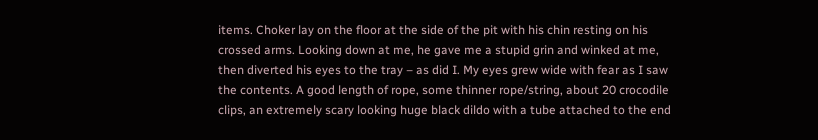items. Choker lay on the floor at the side of the pit with his chin resting on his crossed arms. Looking down at me, he gave me a stupid grin and winked at me, then diverted his eyes to the tray – as did I. My eyes grew wide with fear as I saw the contents. A good length of rope, some thinner rope/string, about 20 crocodile clips, an extremely scary looking huge black dildo with a tube attached to the end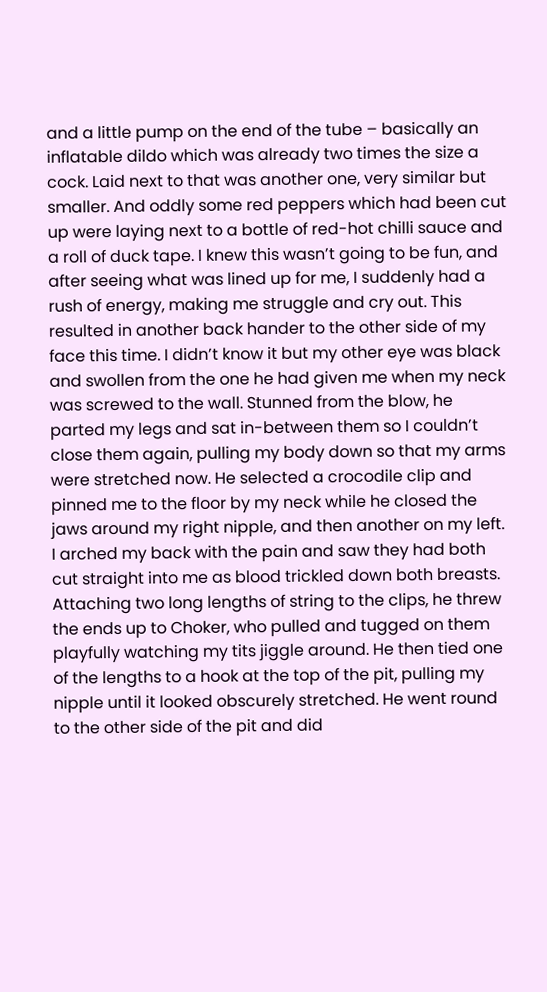and a little pump on the end of the tube – basically an inflatable dildo which was already two times the size a cock. Laid next to that was another one, very similar but smaller. And oddly some red peppers which had been cut up were laying next to a bottle of red-hot chilli sauce and a roll of duck tape. I knew this wasn’t going to be fun, and after seeing what was lined up for me, I suddenly had a rush of energy, making me struggle and cry out. This resulted in another back hander to the other side of my face this time. I didn’t know it but my other eye was black and swollen from the one he had given me when my neck was screwed to the wall. Stunned from the blow, he parted my legs and sat in-between them so I couldn’t close them again, pulling my body down so that my arms were stretched now. He selected a crocodile clip and pinned me to the floor by my neck while he closed the jaws around my right nipple, and then another on my left. I arched my back with the pain and saw they had both cut straight into me as blood trickled down both breasts. Attaching two long lengths of string to the clips, he threw the ends up to Choker, who pulled and tugged on them playfully watching my tits jiggle around. He then tied one of the lengths to a hook at the top of the pit, pulling my nipple until it looked obscurely stretched. He went round to the other side of the pit and did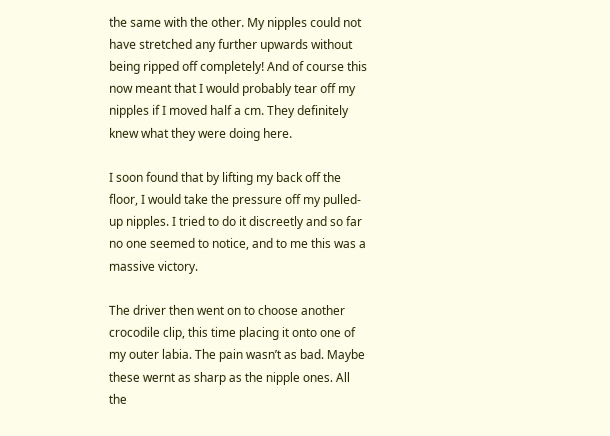the same with the other. My nipples could not have stretched any further upwards without being ripped off completely! And of course this now meant that I would probably tear off my nipples if I moved half a cm. They definitely knew what they were doing here.

I soon found that by lifting my back off the floor, I would take the pressure off my pulled-up nipples. I tried to do it discreetly and so far no one seemed to notice, and to me this was a massive victory.

The driver then went on to choose another crocodile clip, this time placing it onto one of my outer labia. The pain wasn’t as bad. Maybe these wernt as sharp as the nipple ones. All the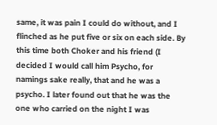same, it was pain I could do without, and I flinched as he put five or six on each side. By this time both Choker and his friend (I decided I would call him Psycho, for namings sake really, that and he was a psycho. I later found out that he was the one who carried on the night I was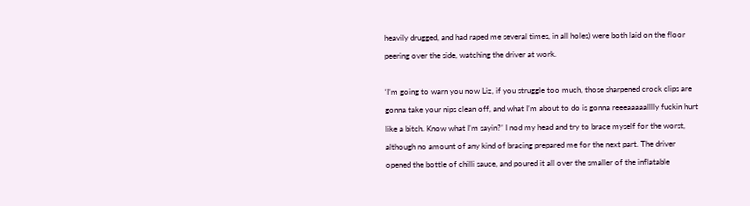heavily drugged, and had raped me several times, in all holes) were both laid on the floor peering over the side, watching the driver at work.

‘I’m going to warn you now Liz, if you struggle too much, those sharpened crock clips are gonna take your nips clean off, and what I’m about to do is gonna reeeaaaaalllly fuckin hurt like a bitch. Know what I’m sayin?’ I nod my head and try to brace myself for the worst, although no amount of any kind of bracing prepared me for the next part. The driver opened the bottle of chilli sauce, and poured it all over the smaller of the inflatable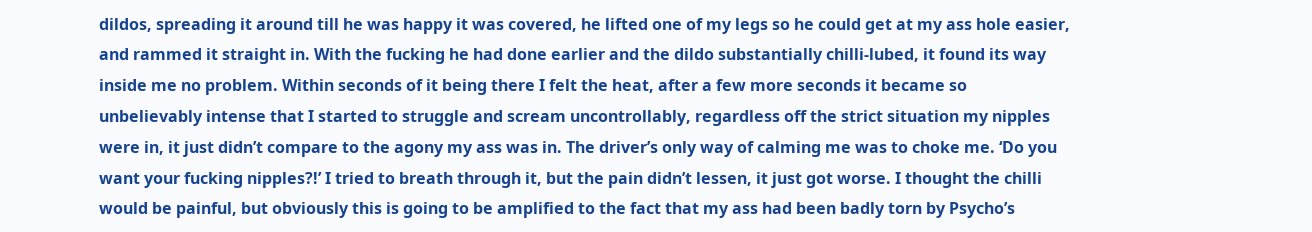dildos, spreading it around till he was happy it was covered, he lifted one of my legs so he could get at my ass hole easier, and rammed it straight in. With the fucking he had done earlier and the dildo substantially chilli-lubed, it found its way inside me no problem. Within seconds of it being there I felt the heat, after a few more seconds it became so unbelievably intense that I started to struggle and scream uncontrollably, regardless off the strict situation my nipples were in, it just didn’t compare to the agony my ass was in. The driver’s only way of calming me was to choke me. ‘Do you want your fucking nipples?!’ I tried to breath through it, but the pain didn’t lessen, it just got worse. I thought the chilli would be painful, but obviously this is going to be amplified to the fact that my ass had been badly torn by Psycho’s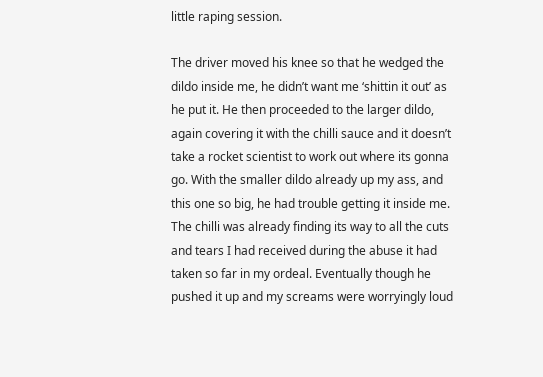little raping session.

The driver moved his knee so that he wedged the dildo inside me, he didn’t want me ‘shittin it out’ as he put it. He then proceeded to the larger dildo, again covering it with the chilli sauce and it doesn’t take a rocket scientist to work out where its gonna go. With the smaller dildo already up my ass, and this one so big, he had trouble getting it inside me. The chilli was already finding its way to all the cuts and tears I had received during the abuse it had taken so far in my ordeal. Eventually though he pushed it up and my screams were worryingly loud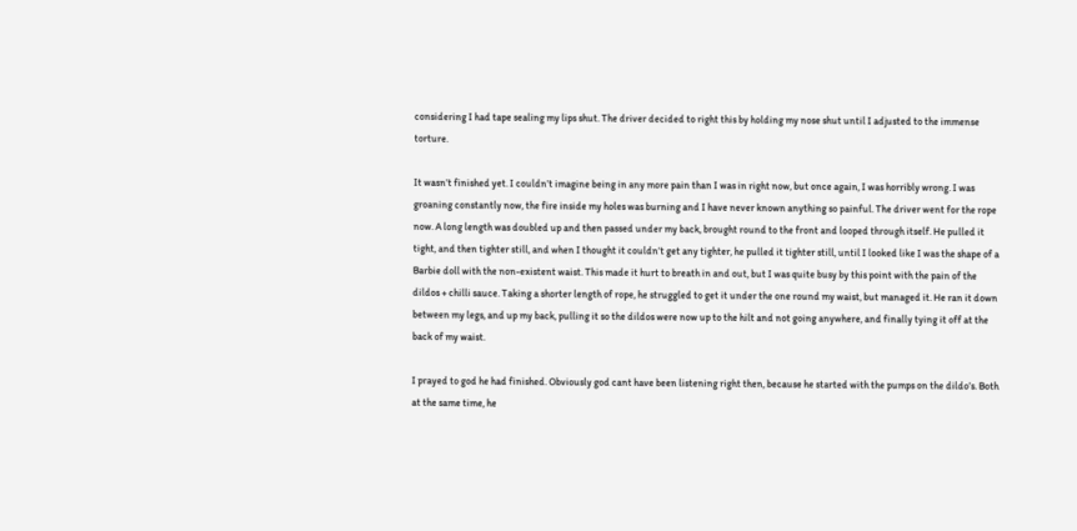considering I had tape sealing my lips shut. The driver decided to right this by holding my nose shut until I adjusted to the immense torture.

It wasn’t finished yet. I couldn’t imagine being in any more pain than I was in right now, but once again, I was horribly wrong. I was groaning constantly now, the fire inside my holes was burning and I have never known anything so painful. The driver went for the rope now. A long length was doubled up and then passed under my back, brought round to the front and looped through itself. He pulled it tight, and then tighter still, and when I thought it couldn’t get any tighter, he pulled it tighter still, until I looked like I was the shape of a Barbie doll with the non-existent waist. This made it hurt to breath in and out, but I was quite busy by this point with the pain of the dildos + chilli sauce. Taking a shorter length of rope, he struggled to get it under the one round my waist, but managed it. He ran it down between my legs, and up my back, pulling it so the dildos were now up to the hilt and not going anywhere, and finally tying it off at the back of my waist.

I prayed to god he had finished. Obviously god cant have been listening right then, because he started with the pumps on the dildo’s. Both at the same time, he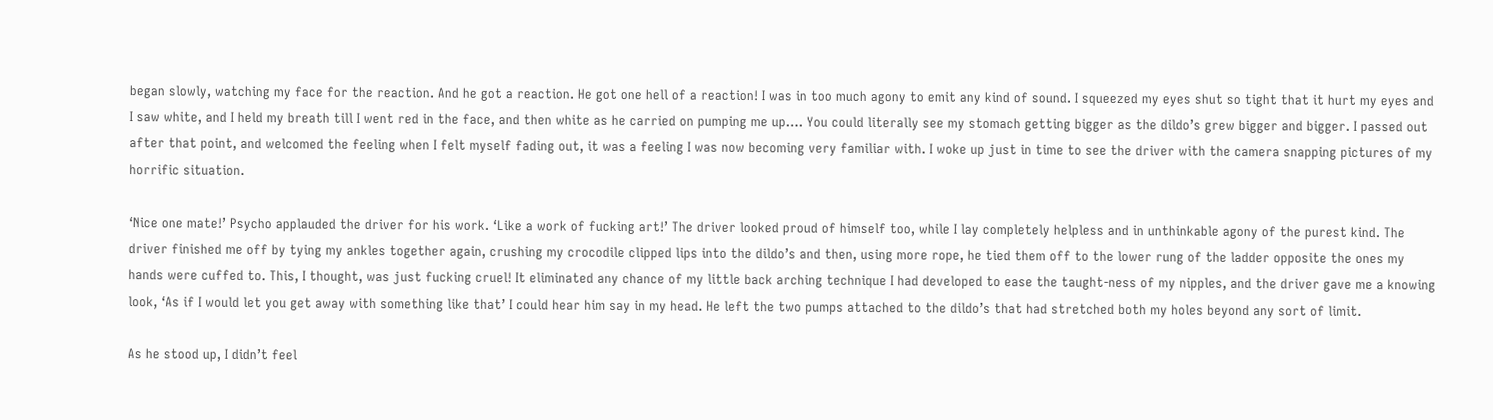began slowly, watching my face for the reaction. And he got a reaction. He got one hell of a reaction! I was in too much agony to emit any kind of sound. I squeezed my eyes shut so tight that it hurt my eyes and I saw white, and I held my breath till I went red in the face, and then white as he carried on pumping me up…. You could literally see my stomach getting bigger as the dildo’s grew bigger and bigger. I passed out after that point, and welcomed the feeling when I felt myself fading out, it was a feeling I was now becoming very familiar with. I woke up just in time to see the driver with the camera snapping pictures of my horrific situation.

‘Nice one mate!’ Psycho applauded the driver for his work. ‘Like a work of fucking art!’ The driver looked proud of himself too, while I lay completely helpless and in unthinkable agony of the purest kind. The driver finished me off by tying my ankles together again, crushing my crocodile clipped lips into the dildo’s and then, using more rope, he tied them off to the lower rung of the ladder opposite the ones my hands were cuffed to. This, I thought, was just fucking cruel! It eliminated any chance of my little back arching technique I had developed to ease the taught-ness of my nipples, and the driver gave me a knowing look, ‘As if I would let you get away with something like that’ I could hear him say in my head. He left the two pumps attached to the dildo’s that had stretched both my holes beyond any sort of limit.

As he stood up, I didn’t feel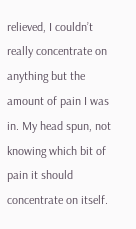relieved, I couldn’t really concentrate on anything but the amount of pain I was in. My head spun, not knowing which bit of pain it should concentrate on itself.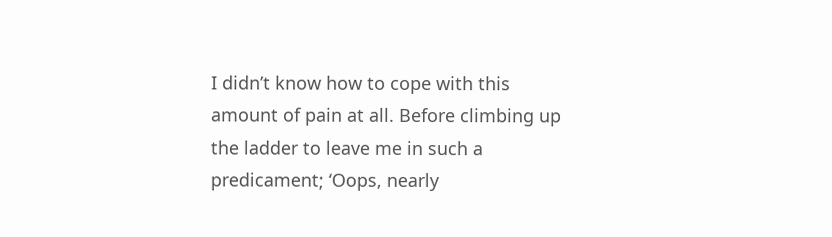I didn’t know how to cope with this amount of pain at all. Before climbing up the ladder to leave me in such a predicament; ‘Oops, nearly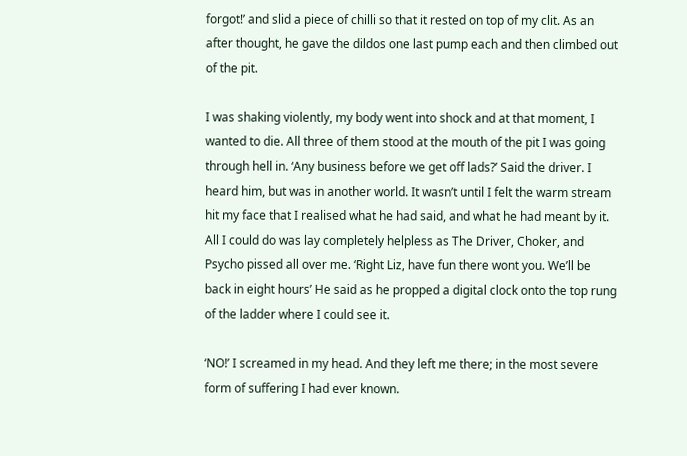forgot!’ and slid a piece of chilli so that it rested on top of my clit. As an after thought, he gave the dildos one last pump each and then climbed out of the pit.

I was shaking violently, my body went into shock and at that moment, I wanted to die. All three of them stood at the mouth of the pit I was going through hell in. ‘Any business before we get off lads?’ Said the driver. I heard him, but was in another world. It wasn’t until I felt the warm stream hit my face that I realised what he had said, and what he had meant by it. All I could do was lay completely helpless as The Driver, Choker, and Psycho pissed all over me. ‘Right Liz, have fun there wont you. We’ll be back in eight hours’ He said as he propped a digital clock onto the top rung of the ladder where I could see it.

‘NO!’ I screamed in my head. And they left me there; in the most severe form of suffering I had ever known.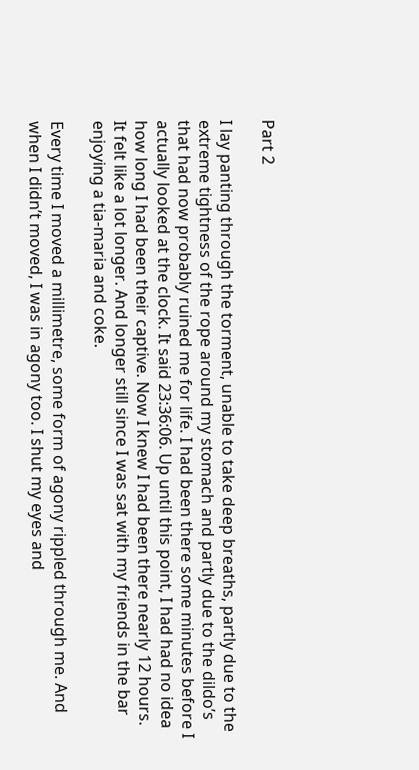Part 2

I lay panting through the torment, unable to take deep breaths, partly due to the extreme tightness of the rope around my stomach and partly due to the dildo’s that had now probably ruined me for life. I had been there some minutes before I actually looked at the clock. It said 23:36:06. Up until this point, I had had no idea how long I had been their captive. Now I knew I had been there nearly 12 hours. It felt like a lot longer. And longer still since I was sat with my friends in the bar enjoying a tia-maria and coke.

Every time I moved a millimetre, some form of agony rippled through me. And when I didn’t moved, I was in agony too. I shut my eyes and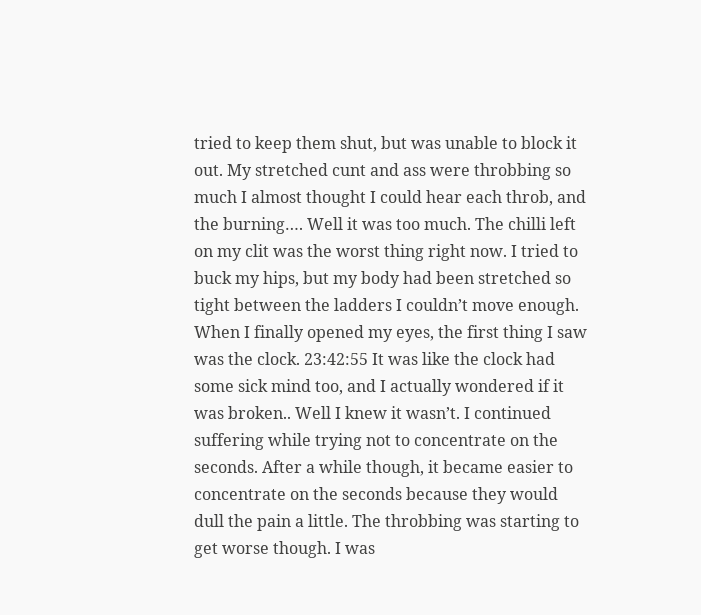tried to keep them shut, but was unable to block it out. My stretched cunt and ass were throbbing so much I almost thought I could hear each throb, and the burning…. Well it was too much. The chilli left on my clit was the worst thing right now. I tried to buck my hips, but my body had been stretched so tight between the ladders I couldn’t move enough. When I finally opened my eyes, the first thing I saw was the clock. 23:42:55 It was like the clock had some sick mind too, and I actually wondered if it was broken.. Well I knew it wasn’t. I continued suffering while trying not to concentrate on the seconds. After a while though, it became easier to concentrate on the seconds because they would dull the pain a little. The throbbing was starting to get worse though. I was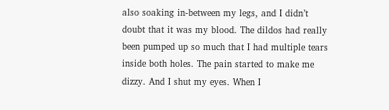also soaking in-between my legs, and I didn’t doubt that it was my blood. The dildos had really been pumped up so much that I had multiple tears inside both holes. The pain started to make me dizzy. And I shut my eyes. When I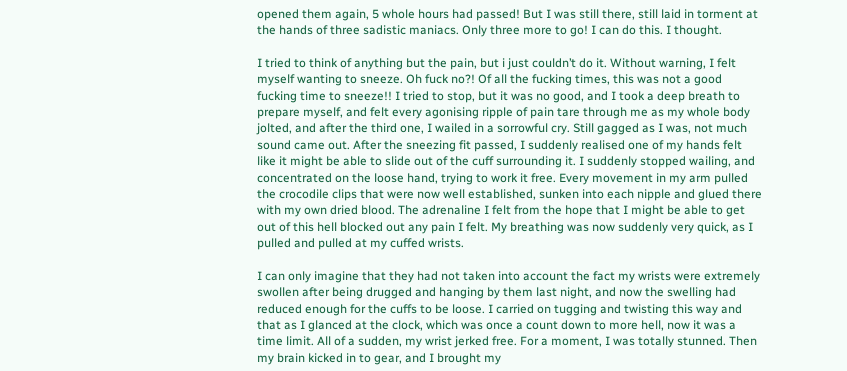opened them again, 5 whole hours had passed! But I was still there, still laid in torment at the hands of three sadistic maniacs. Only three more to go! I can do this. I thought.

I tried to think of anything but the pain, but i just couldn’t do it. Without warning, I felt myself wanting to sneeze. Oh fuck no?! Of all the fucking times, this was not a good fucking time to sneeze!! I tried to stop, but it was no good, and I took a deep breath to prepare myself, and felt every agonising ripple of pain tare through me as my whole body jolted, and after the third one, I wailed in a sorrowful cry. Still gagged as I was, not much sound came out. After the sneezing fit passed, I suddenly realised one of my hands felt like it might be able to slide out of the cuff surrounding it. I suddenly stopped wailing, and concentrated on the loose hand, trying to work it free. Every movement in my arm pulled the crocodile clips that were now well established, sunken into each nipple and glued there with my own dried blood. The adrenaline I felt from the hope that I might be able to get out of this hell blocked out any pain I felt. My breathing was now suddenly very quick, as I pulled and pulled at my cuffed wrists.

I can only imagine that they had not taken into account the fact my wrists were extremely swollen after being drugged and hanging by them last night, and now the swelling had reduced enough for the cuffs to be loose. I carried on tugging and twisting this way and that as I glanced at the clock, which was once a count down to more hell, now it was a time limit. All of a sudden, my wrist jerked free. For a moment, I was totally stunned. Then my brain kicked in to gear, and I brought my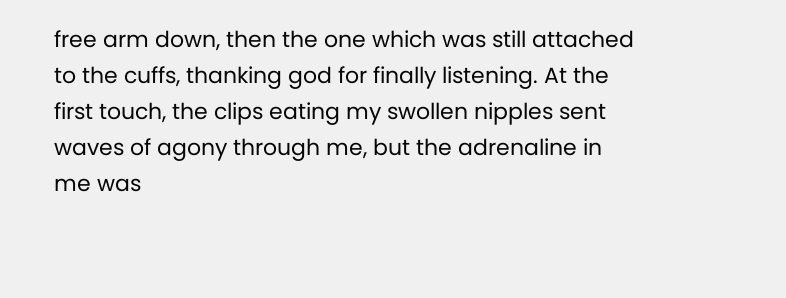free arm down, then the one which was still attached to the cuffs, thanking god for finally listening. At the first touch, the clips eating my swollen nipples sent waves of agony through me, but the adrenaline in me was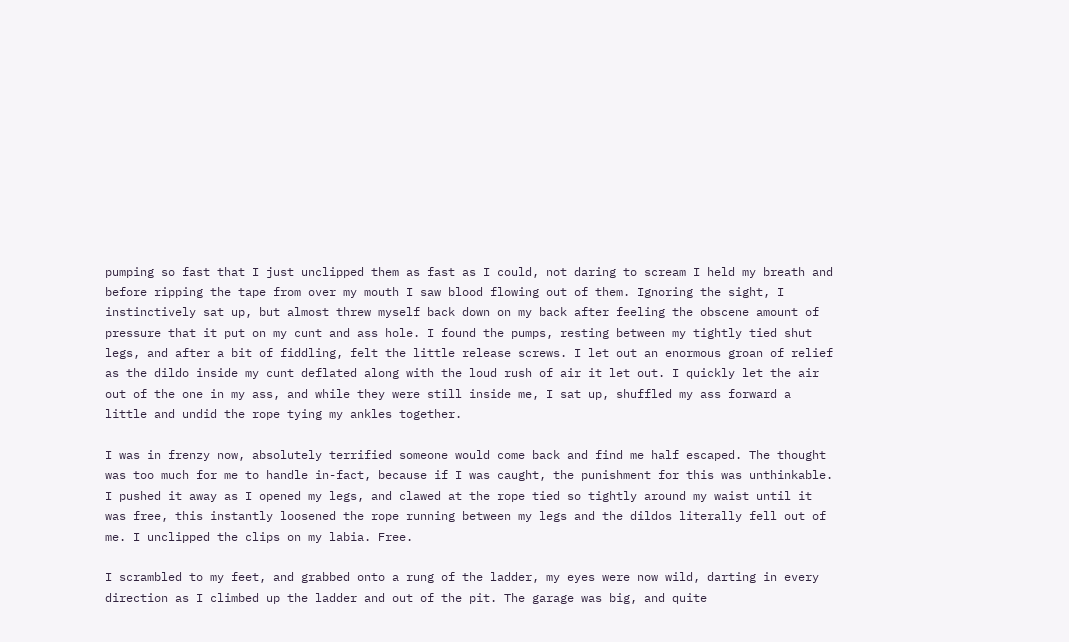pumping so fast that I just unclipped them as fast as I could, not daring to scream I held my breath and before ripping the tape from over my mouth I saw blood flowing out of them. Ignoring the sight, I instinctively sat up, but almost threw myself back down on my back after feeling the obscene amount of pressure that it put on my cunt and ass hole. I found the pumps, resting between my tightly tied shut legs, and after a bit of fiddling, felt the little release screws. I let out an enormous groan of relief as the dildo inside my cunt deflated along with the loud rush of air it let out. I quickly let the air out of the one in my ass, and while they were still inside me, I sat up, shuffled my ass forward a little and undid the rope tying my ankles together.

I was in frenzy now, absolutely terrified someone would come back and find me half escaped. The thought was too much for me to handle in-fact, because if I was caught, the punishment for this was unthinkable. I pushed it away as I opened my legs, and clawed at the rope tied so tightly around my waist until it was free, this instantly loosened the rope running between my legs and the dildos literally fell out of me. I unclipped the clips on my labia. Free.

I scrambled to my feet, and grabbed onto a rung of the ladder, my eyes were now wild, darting in every direction as I climbed up the ladder and out of the pit. The garage was big, and quite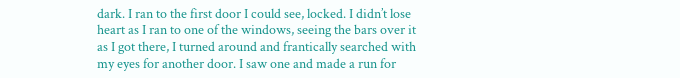dark. I ran to the first door I could see, locked. I didn’t lose heart as I ran to one of the windows, seeing the bars over it as I got there, I turned around and frantically searched with my eyes for another door. I saw one and made a run for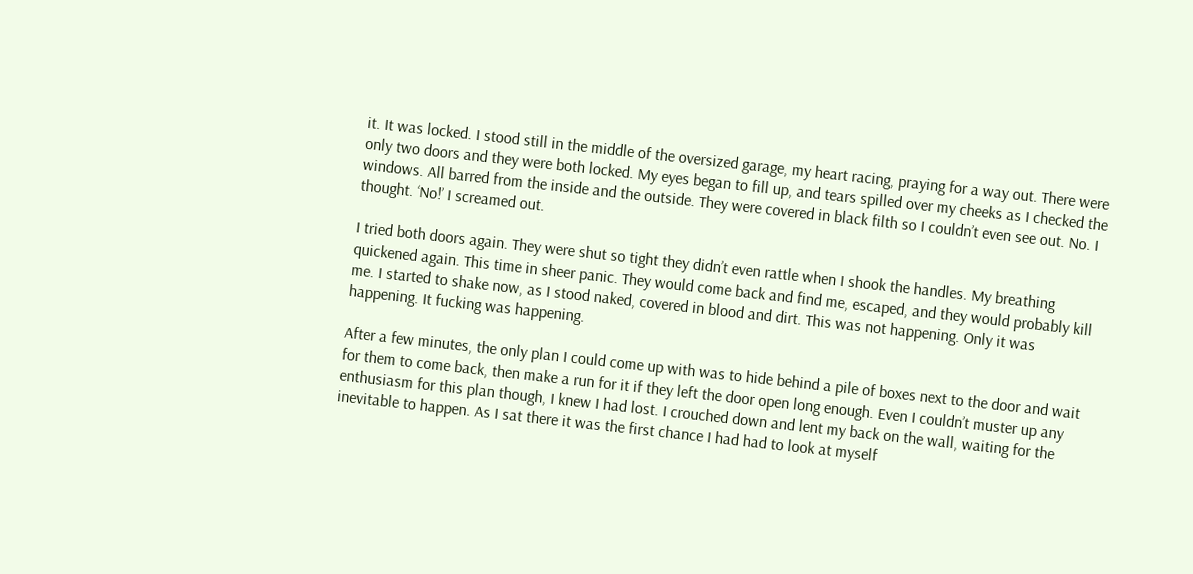it. It was locked. I stood still in the middle of the oversized garage, my heart racing, praying for a way out. There were only two doors and they were both locked. My eyes began to fill up, and tears spilled over my cheeks as I checked the windows. All barred from the inside and the outside. They were covered in black filth so I couldn’t even see out. No. I thought. ‘No!’ I screamed out.

I tried both doors again. They were shut so tight they didn’t even rattle when I shook the handles. My breathing quickened again. This time in sheer panic. They would come back and find me, escaped, and they would probably kill me. I started to shake now, as I stood naked, covered in blood and dirt. This was not happening. Only it was happening. It fucking was happening.

After a few minutes, the only plan I could come up with was to hide behind a pile of boxes next to the door and wait for them to come back, then make a run for it if they left the door open long enough. Even I couldn’t muster up any enthusiasm for this plan though, I knew I had lost. I crouched down and lent my back on the wall, waiting for the inevitable to happen. As I sat there it was the first chance I had had to look at myself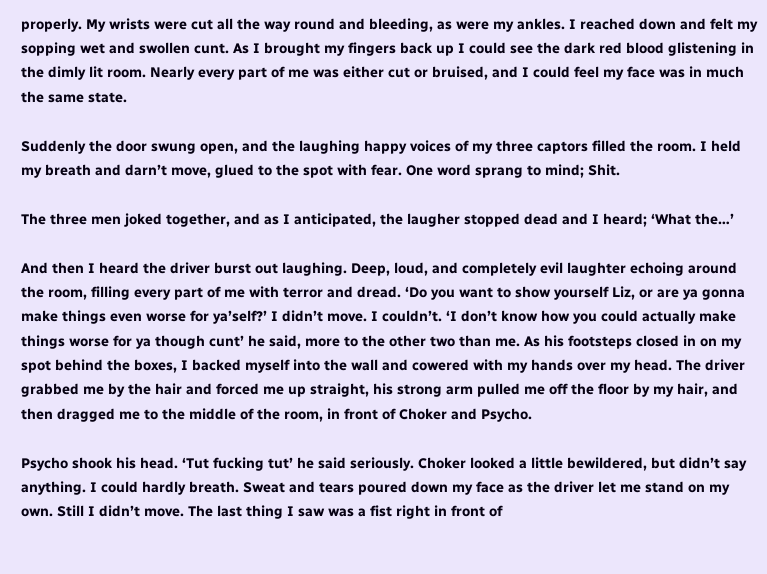properly. My wrists were cut all the way round and bleeding, as were my ankles. I reached down and felt my sopping wet and swollen cunt. As I brought my fingers back up I could see the dark red blood glistening in the dimly lit room. Nearly every part of me was either cut or bruised, and I could feel my face was in much the same state.

Suddenly the door swung open, and the laughing happy voices of my three captors filled the room. I held my breath and darn’t move, glued to the spot with fear. One word sprang to mind; Shit.

The three men joked together, and as I anticipated, the laugher stopped dead and I heard; ‘What the…’

And then I heard the driver burst out laughing. Deep, loud, and completely evil laughter echoing around the room, filling every part of me with terror and dread. ‘Do you want to show yourself Liz, or are ya gonna make things even worse for ya’self?’ I didn’t move. I couldn’t. ‘I don’t know how you could actually make things worse for ya though cunt’ he said, more to the other two than me. As his footsteps closed in on my spot behind the boxes, I backed myself into the wall and cowered with my hands over my head. The driver grabbed me by the hair and forced me up straight, his strong arm pulled me off the floor by my hair, and then dragged me to the middle of the room, in front of Choker and Psycho.

Psycho shook his head. ‘Tut fucking tut’ he said seriously. Choker looked a little bewildered, but didn’t say anything. I could hardly breath. Sweat and tears poured down my face as the driver let me stand on my own. Still I didn’t move. The last thing I saw was a fist right in front of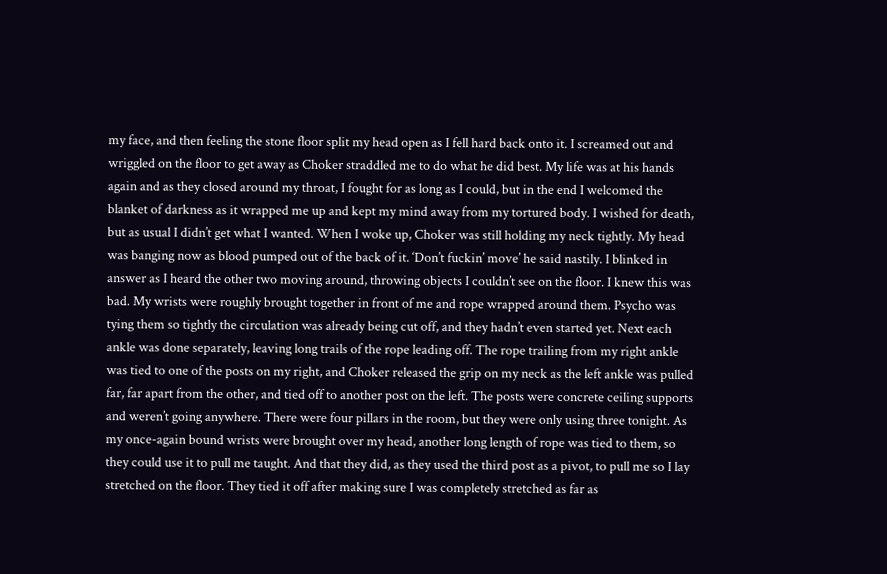my face, and then feeling the stone floor split my head open as I fell hard back onto it. I screamed out and wriggled on the floor to get away as Choker straddled me to do what he did best. My life was at his hands again and as they closed around my throat, I fought for as long as I could, but in the end I welcomed the blanket of darkness as it wrapped me up and kept my mind away from my tortured body. I wished for death, but as usual I didn’t get what I wanted. When I woke up, Choker was still holding my neck tightly. My head was banging now as blood pumped out of the back of it. ‘Don’t fuckin’ move’ he said nastily. I blinked in answer as I heard the other two moving around, throwing objects I couldn’t see on the floor. I knew this was bad. My wrists were roughly brought together in front of me and rope wrapped around them. Psycho was tying them so tightly the circulation was already being cut off, and they hadn’t even started yet. Next each ankle was done separately, leaving long trails of the rope leading off. The rope trailing from my right ankle was tied to one of the posts on my right, and Choker released the grip on my neck as the left ankle was pulled far, far apart from the other, and tied off to another post on the left. The posts were concrete ceiling supports and weren’t going anywhere. There were four pillars in the room, but they were only using three tonight. As my once-again bound wrists were brought over my head, another long length of rope was tied to them, so they could use it to pull me taught. And that they did, as they used the third post as a pivot, to pull me so I lay stretched on the floor. They tied it off after making sure I was completely stretched as far as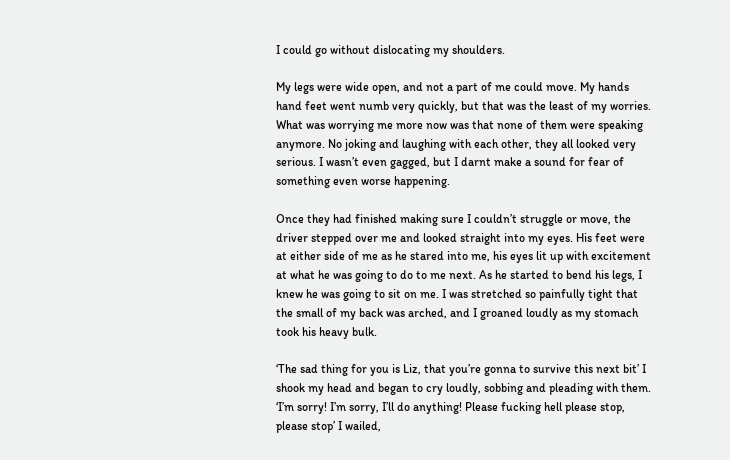I could go without dislocating my shoulders.

My legs were wide open, and not a part of me could move. My hands hand feet went numb very quickly, but that was the least of my worries. What was worrying me more now was that none of them were speaking anymore. No joking and laughing with each other, they all looked very serious. I wasn’t even gagged, but I darnt make a sound for fear of something even worse happening.

Once they had finished making sure I couldn’t struggle or move, the driver stepped over me and looked straight into my eyes. His feet were at either side of me as he stared into me, his eyes lit up with excitement at what he was going to do to me next. As he started to bend his legs, I knew he was going to sit on me. I was stretched so painfully tight that the small of my back was arched, and I groaned loudly as my stomach took his heavy bulk.

‘The sad thing for you is Liz, that you’re gonna to survive this next bit’ I shook my head and began to cry loudly, sobbing and pleading with them. ‘I’m sorry! I’m sorry, I’ll do anything! Please fucking hell please stop, please stop’ I wailed,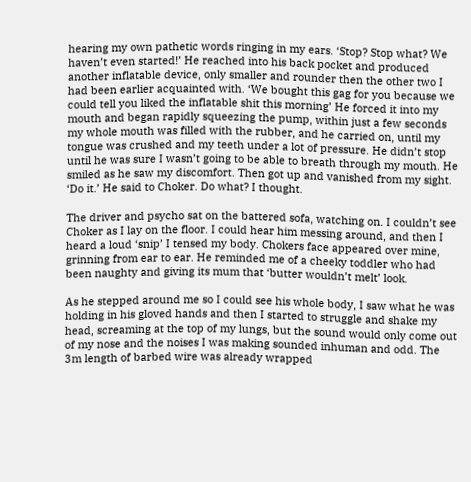hearing my own pathetic words ringing in my ears. ‘Stop? Stop what? We haven’t even started!’ He reached into his back pocket and produced another inflatable device, only smaller and rounder then the other two I had been earlier acquainted with. ‘We bought this gag for you because we could tell you liked the inflatable shit this morning’ He forced it into my mouth and began rapidly squeezing the pump, within just a few seconds my whole mouth was filled with the rubber, and he carried on, until my tongue was crushed and my teeth under a lot of pressure. He didn’t stop until he was sure I wasn’t going to be able to breath through my mouth. He smiled as he saw my discomfort. Then got up and vanished from my sight. ‘Do it.’ He said to Choker. Do what? I thought.

The driver and psycho sat on the battered sofa, watching on. I couldn’t see Choker as I lay on the floor. I could hear him messing around, and then I heard a loud ‘snip’ I tensed my body. Chokers face appeared over mine, grinning from ear to ear. He reminded me of a cheeky toddler who had been naughty and giving its mum that ‘butter wouldn’t melt’ look.

As he stepped around me so I could see his whole body, I saw what he was holding in his gloved hands and then I started to struggle and shake my head, screaming at the top of my lungs, but the sound would only come out of my nose and the noises I was making sounded inhuman and odd. The 3m length of barbed wire was already wrapped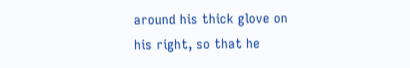around his thick glove on his right, so that he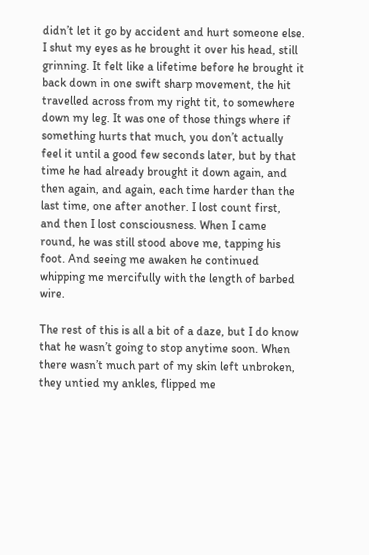didn’t let it go by accident and hurt someone else. I shut my eyes as he brought it over his head, still grinning. It felt like a lifetime before he brought it back down in one swift sharp movement, the hit travelled across from my right tit, to somewhere down my leg. It was one of those things where if something hurts that much, you don’t actually feel it until a good few seconds later, but by that time he had already brought it down again, and then again, and again, each time harder than the last time, one after another. I lost count first, and then I lost consciousness. When I came round, he was still stood above me, tapping his foot. And seeing me awaken he continued whipping me mercifully with the length of barbed wire.

The rest of this is all a bit of a daze, but I do know that he wasn’t going to stop anytime soon. When there wasn’t much part of my skin left unbroken, they untied my ankles, flipped me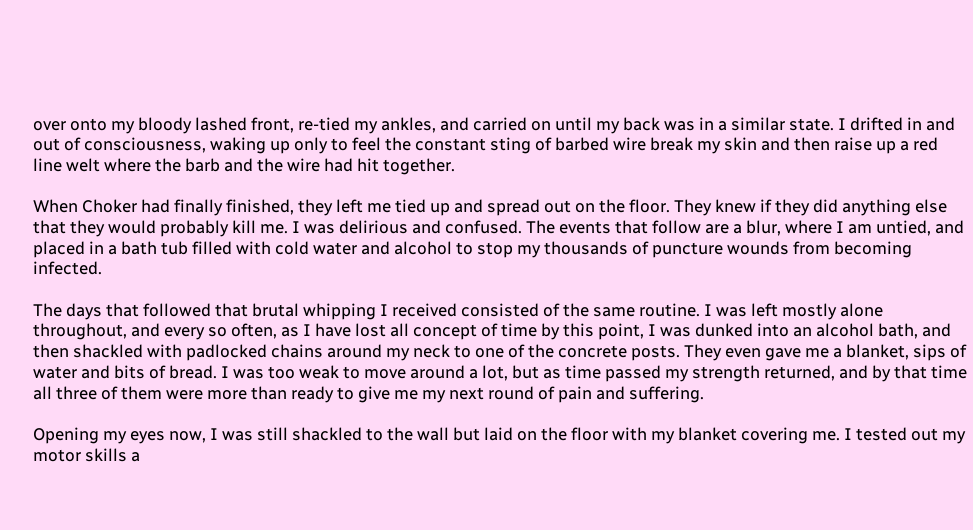over onto my bloody lashed front, re-tied my ankles, and carried on until my back was in a similar state. I drifted in and out of consciousness, waking up only to feel the constant sting of barbed wire break my skin and then raise up a red line welt where the barb and the wire had hit together.

When Choker had finally finished, they left me tied up and spread out on the floor. They knew if they did anything else that they would probably kill me. I was delirious and confused. The events that follow are a blur, where I am untied, and placed in a bath tub filled with cold water and alcohol to stop my thousands of puncture wounds from becoming infected.

The days that followed that brutal whipping I received consisted of the same routine. I was left mostly alone throughout, and every so often, as I have lost all concept of time by this point, I was dunked into an alcohol bath, and then shackled with padlocked chains around my neck to one of the concrete posts. They even gave me a blanket, sips of water and bits of bread. I was too weak to move around a lot, but as time passed my strength returned, and by that time all three of them were more than ready to give me my next round of pain and suffering.

Opening my eyes now, I was still shackled to the wall but laid on the floor with my blanket covering me. I tested out my motor skills a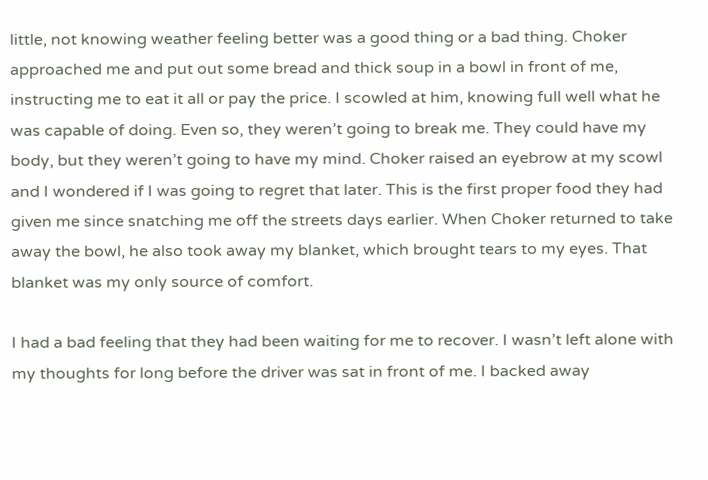little, not knowing weather feeling better was a good thing or a bad thing. Choker approached me and put out some bread and thick soup in a bowl in front of me, instructing me to eat it all or pay the price. I scowled at him, knowing full well what he was capable of doing. Even so, they weren’t going to break me. They could have my body, but they weren’t going to have my mind. Choker raised an eyebrow at my scowl and I wondered if I was going to regret that later. This is the first proper food they had given me since snatching me off the streets days earlier. When Choker returned to take away the bowl, he also took away my blanket, which brought tears to my eyes. That blanket was my only source of comfort.

I had a bad feeling that they had been waiting for me to recover. I wasn’t left alone with my thoughts for long before the driver was sat in front of me. I backed away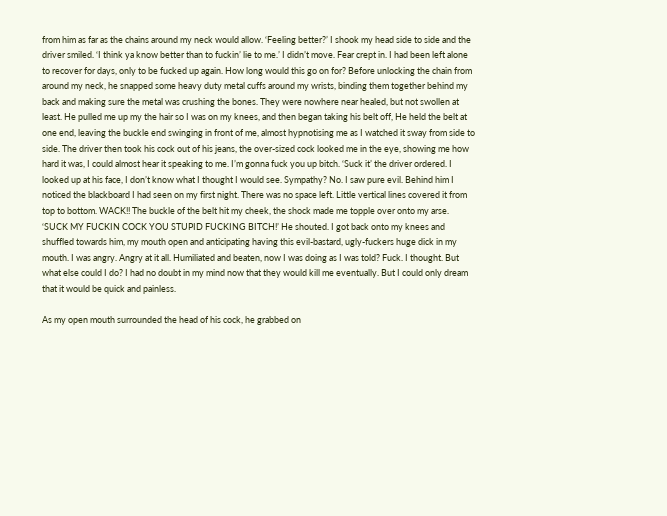from him as far as the chains around my neck would allow. ‘Feeling better?’ I shook my head side to side and the driver smiled. ‘I think ya know better than to fuckin’ lie to me.’ I didn’t move. Fear crept in. I had been left alone to recover for days, only to be fucked up again. How long would this go on for? Before unlocking the chain from around my neck, he snapped some heavy duty metal cuffs around my wrists, binding them together behind my back and making sure the metal was crushing the bones. They were nowhere near healed, but not swollen at least. He pulled me up my the hair so I was on my knees, and then began taking his belt off, He held the belt at one end, leaving the buckle end swinging in front of me, almost hypnotising me as I watched it sway from side to side. The driver then took his cock out of his jeans, the over-sized cock looked me in the eye, showing me how hard it was, I could almost hear it speaking to me. I’m gonna fuck you up bitch. ‘Suck it’ the driver ordered. I looked up at his face, I don’t know what I thought I would see. Sympathy? No. I saw pure evil. Behind him I noticed the blackboard I had seen on my first night. There was no space left. Little vertical lines covered it from top to bottom. WACK!! The buckle of the belt hit my cheek, the shock made me topple over onto my arse. ‘SUCK MY FUCKIN COCK YOU STUPID FUCKING BITCH!’ He shouted. I got back onto my knees and shuffled towards him, my mouth open and anticipating having this evil-bastard, ugly-fuckers huge dick in my mouth. I was angry. Angry at it all. Humiliated and beaten, now I was doing as I was told? Fuck. I thought. But what else could I do? I had no doubt in my mind now that they would kill me eventually. But I could only dream that it would be quick and painless.

As my open mouth surrounded the head of his cock, he grabbed on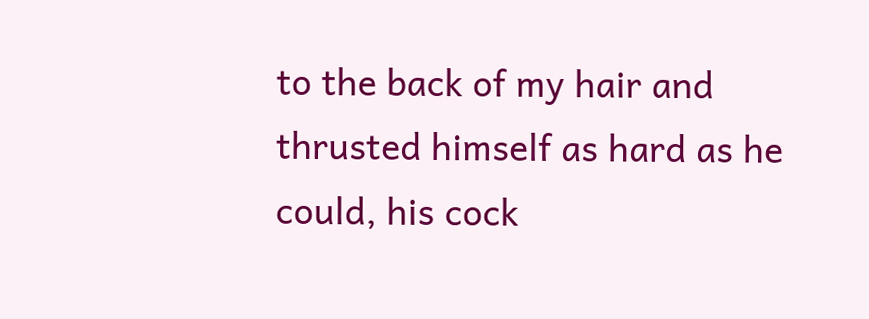to the back of my hair and thrusted himself as hard as he could, his cock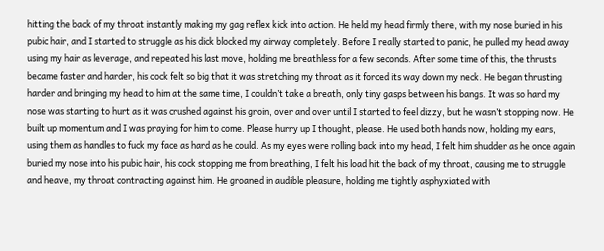hitting the back of my throat instantly making my gag reflex kick into action. He held my head firmly there, with my nose buried in his pubic hair, and I started to struggle as his dick blocked my airway completely. Before I really started to panic, he pulled my head away using my hair as leverage, and repeated his last move, holding me breathless for a few seconds. After some time of this, the thrusts became faster and harder, his cock felt so big that it was stretching my throat as it forced its way down my neck. He began thrusting harder and bringing my head to him at the same time, I couldn’t take a breath, only tiny gasps between his bangs. It was so hard my nose was starting to hurt as it was crushed against his groin, over and over until I started to feel dizzy, but he wasn’t stopping now. He built up momentum and I was praying for him to come. Please hurry up I thought, please. He used both hands now, holding my ears, using them as handles to fuck my face as hard as he could. As my eyes were rolling back into my head, I felt him shudder as he once again buried my nose into his pubic hair, his cock stopping me from breathing, I felt his load hit the back of my throat, causing me to struggle and heave, my throat contracting against him. He groaned in audible pleasure, holding me tightly asphyxiated with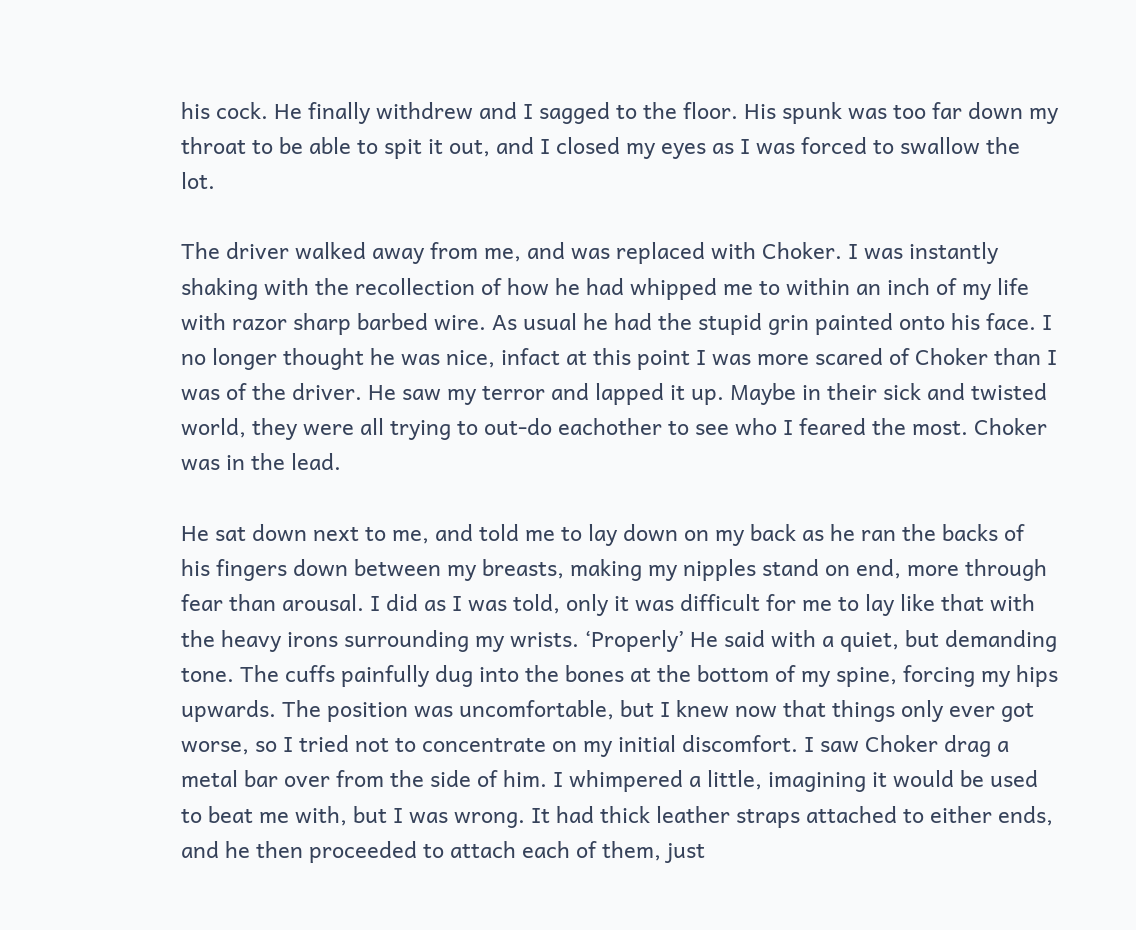his cock. He finally withdrew and I sagged to the floor. His spunk was too far down my throat to be able to spit it out, and I closed my eyes as I was forced to swallow the lot.

The driver walked away from me, and was replaced with Choker. I was instantly shaking with the recollection of how he had whipped me to within an inch of my life with razor sharp barbed wire. As usual he had the stupid grin painted onto his face. I no longer thought he was nice, infact at this point I was more scared of Choker than I was of the driver. He saw my terror and lapped it up. Maybe in their sick and twisted world, they were all trying to out-do eachother to see who I feared the most. Choker was in the lead.

He sat down next to me, and told me to lay down on my back as he ran the backs of his fingers down between my breasts, making my nipples stand on end, more through fear than arousal. I did as I was told, only it was difficult for me to lay like that with the heavy irons surrounding my wrists. ‘Properly’ He said with a quiet, but demanding tone. The cuffs painfully dug into the bones at the bottom of my spine, forcing my hips upwards. The position was uncomfortable, but I knew now that things only ever got worse, so I tried not to concentrate on my initial discomfort. I saw Choker drag a metal bar over from the side of him. I whimpered a little, imagining it would be used to beat me with, but I was wrong. It had thick leather straps attached to either ends, and he then proceeded to attach each of them, just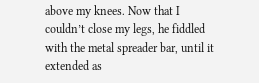above my knees. Now that I couldn’t close my legs, he fiddled with the metal spreader bar, until it extended as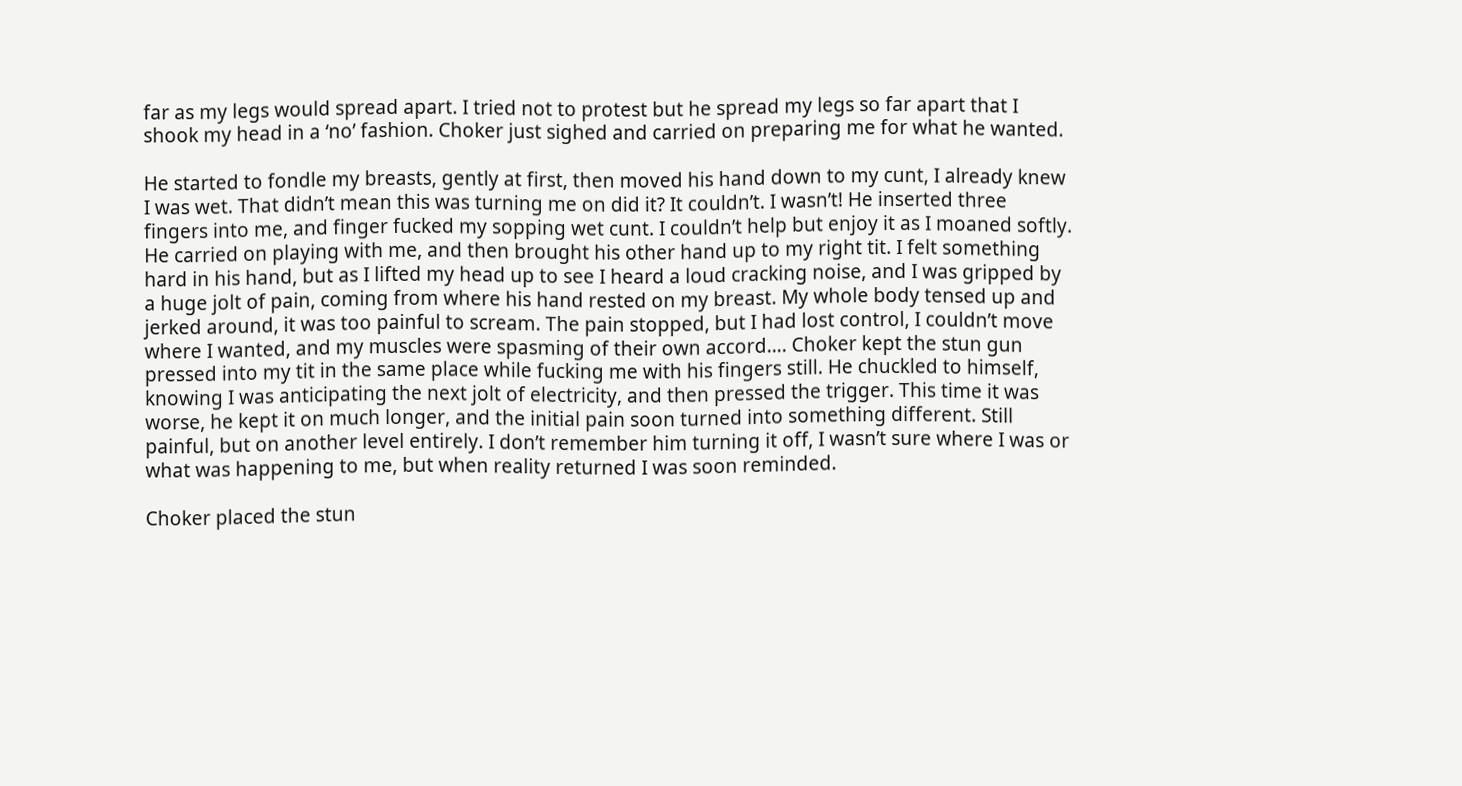far as my legs would spread apart. I tried not to protest but he spread my legs so far apart that I shook my head in a ‘no’ fashion. Choker just sighed and carried on preparing me for what he wanted.

He started to fondle my breasts, gently at first, then moved his hand down to my cunt, I already knew I was wet. That didn’t mean this was turning me on did it? It couldn’t. I wasn’t! He inserted three fingers into me, and finger fucked my sopping wet cunt. I couldn’t help but enjoy it as I moaned softly. He carried on playing with me, and then brought his other hand up to my right tit. I felt something hard in his hand, but as I lifted my head up to see I heard a loud cracking noise, and I was gripped by a huge jolt of pain, coming from where his hand rested on my breast. My whole body tensed up and jerked around, it was too painful to scream. The pain stopped, but I had lost control, I couldn’t move where I wanted, and my muscles were spasming of their own accord…. Choker kept the stun gun pressed into my tit in the same place while fucking me with his fingers still. He chuckled to himself, knowing I was anticipating the next jolt of electricity, and then pressed the trigger. This time it was worse, he kept it on much longer, and the initial pain soon turned into something different. Still painful, but on another level entirely. I don’t remember him turning it off, I wasn’t sure where I was or what was happening to me, but when reality returned I was soon reminded.

Choker placed the stun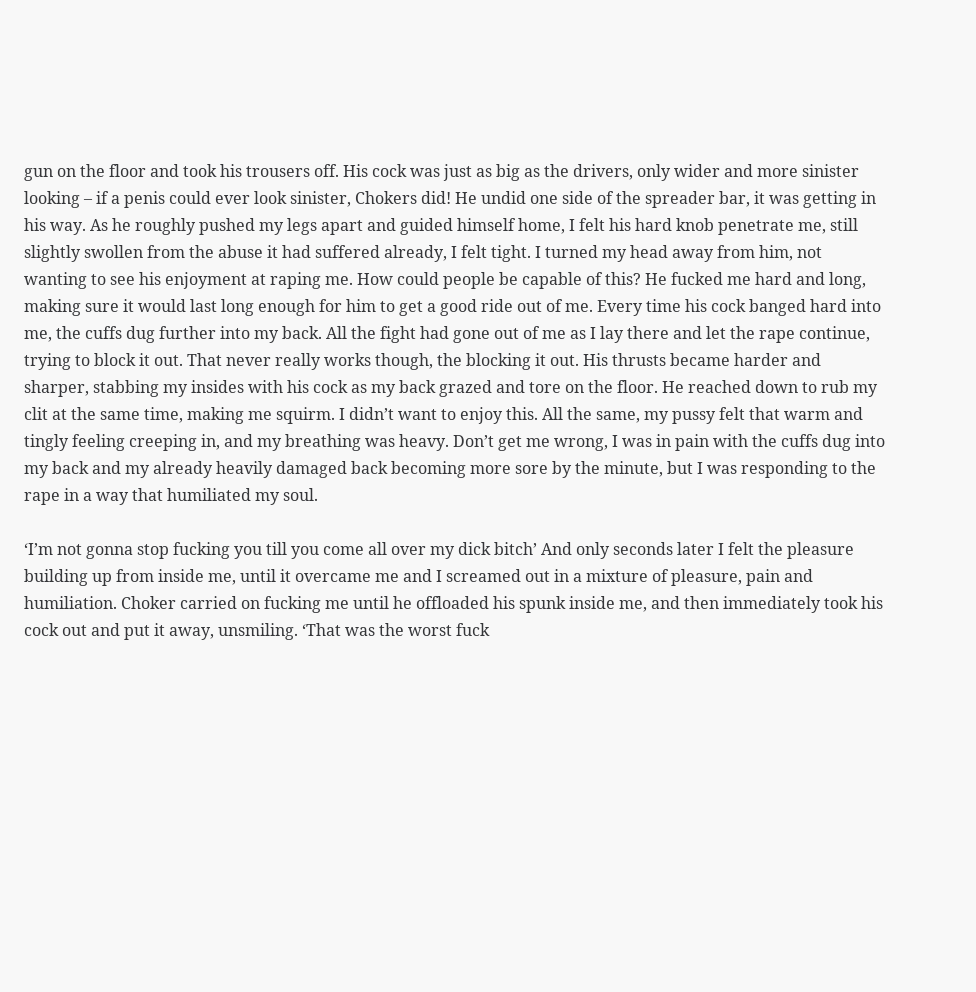gun on the floor and took his trousers off. His cock was just as big as the drivers, only wider and more sinister looking – if a penis could ever look sinister, Chokers did! He undid one side of the spreader bar, it was getting in his way. As he roughly pushed my legs apart and guided himself home, I felt his hard knob penetrate me, still slightly swollen from the abuse it had suffered already, I felt tight. I turned my head away from him, not wanting to see his enjoyment at raping me. How could people be capable of this? He fucked me hard and long, making sure it would last long enough for him to get a good ride out of me. Every time his cock banged hard into me, the cuffs dug further into my back. All the fight had gone out of me as I lay there and let the rape continue, trying to block it out. That never really works though, the blocking it out. His thrusts became harder and sharper, stabbing my insides with his cock as my back grazed and tore on the floor. He reached down to rub my clit at the same time, making me squirm. I didn’t want to enjoy this. All the same, my pussy felt that warm and tingly feeling creeping in, and my breathing was heavy. Don’t get me wrong, I was in pain with the cuffs dug into my back and my already heavily damaged back becoming more sore by the minute, but I was responding to the rape in a way that humiliated my soul.

‘I’m not gonna stop fucking you till you come all over my dick bitch’ And only seconds later I felt the pleasure building up from inside me, until it overcame me and I screamed out in a mixture of pleasure, pain and humiliation. Choker carried on fucking me until he offloaded his spunk inside me, and then immediately took his cock out and put it away, unsmiling. ‘That was the worst fuck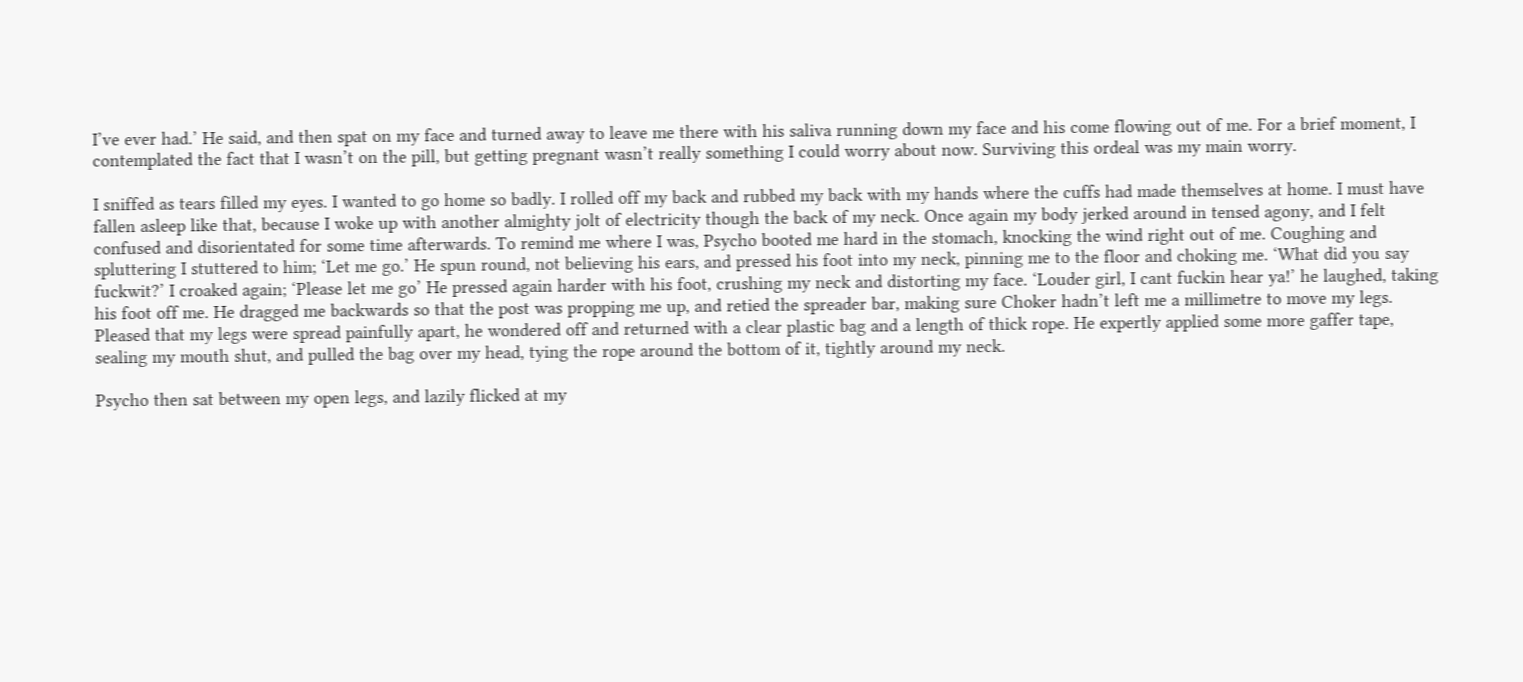I’ve ever had.’ He said, and then spat on my face and turned away to leave me there with his saliva running down my face and his come flowing out of me. For a brief moment, I contemplated the fact that I wasn’t on the pill, but getting pregnant wasn’t really something I could worry about now. Surviving this ordeal was my main worry.

I sniffed as tears filled my eyes. I wanted to go home so badly. I rolled off my back and rubbed my back with my hands where the cuffs had made themselves at home. I must have fallen asleep like that, because I woke up with another almighty jolt of electricity though the back of my neck. Once again my body jerked around in tensed agony, and I felt confused and disorientated for some time afterwards. To remind me where I was, Psycho booted me hard in the stomach, knocking the wind right out of me. Coughing and spluttering I stuttered to him; ‘Let me go.’ He spun round, not believing his ears, and pressed his foot into my neck, pinning me to the floor and choking me. ‘What did you say fuckwit?’ I croaked again; ‘Please let me go’ He pressed again harder with his foot, crushing my neck and distorting my face. ‘Louder girl, I cant fuckin hear ya!’ he laughed, taking his foot off me. He dragged me backwards so that the post was propping me up, and retied the spreader bar, making sure Choker hadn’t left me a millimetre to move my legs. Pleased that my legs were spread painfully apart, he wondered off and returned with a clear plastic bag and a length of thick rope. He expertly applied some more gaffer tape, sealing my mouth shut, and pulled the bag over my head, tying the rope around the bottom of it, tightly around my neck.

Psycho then sat between my open legs, and lazily flicked at my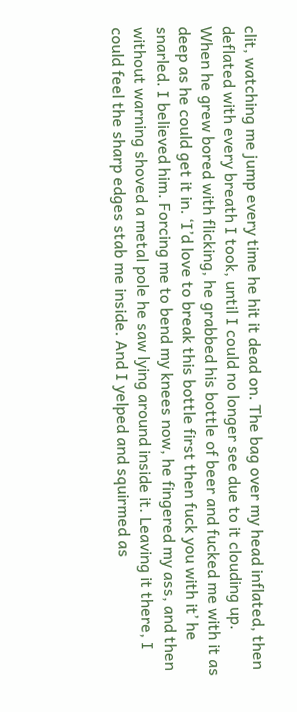clit, watching me jump every time he hit it dead on. The bag over my head inflated, then deflated with every breath I took, until I could no longer see due to it clouding up. When he grew bored with flicking, he grabbed his bottle of beer and fucked me with it as deep as he could get it in. ‘I’d love to break this bottle first then fuck you with it’ he snarled. I believed him. Forcing me to bend my knees now, he fingered my ass, and then without warning shoved a metal pole he saw lying around inside it. Leaving it there, I could feel the sharp edges stab me inside. And I yelped and squirmed as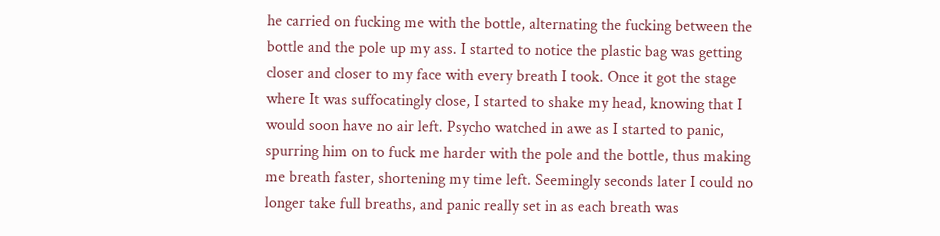he carried on fucking me with the bottle, alternating the fucking between the bottle and the pole up my ass. I started to notice the plastic bag was getting closer and closer to my face with every breath I took. Once it got the stage where It was suffocatingly close, I started to shake my head, knowing that I would soon have no air left. Psycho watched in awe as I started to panic, spurring him on to fuck me harder with the pole and the bottle, thus making me breath faster, shortening my time left. Seemingly seconds later I could no longer take full breaths, and panic really set in as each breath was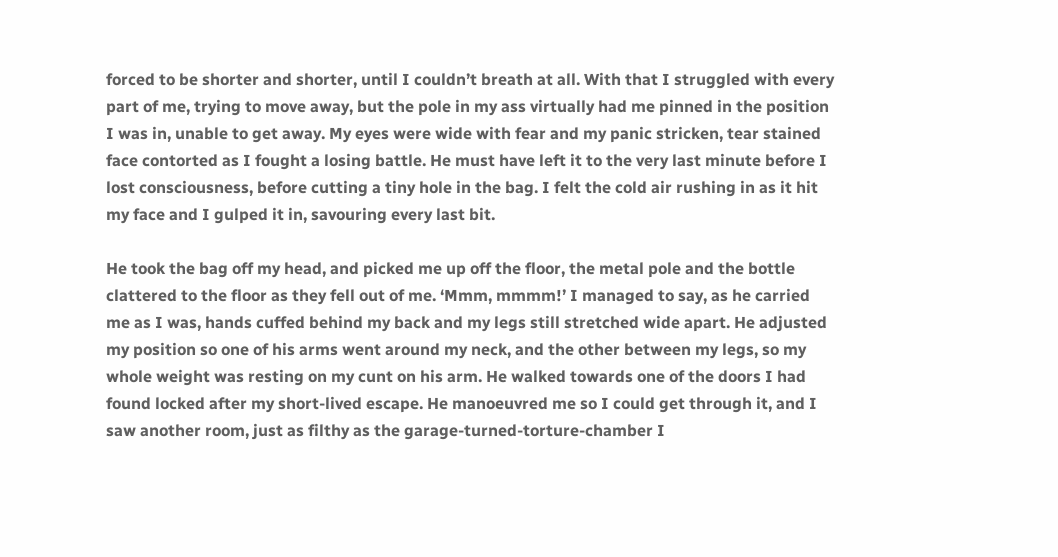forced to be shorter and shorter, until I couldn’t breath at all. With that I struggled with every part of me, trying to move away, but the pole in my ass virtually had me pinned in the position I was in, unable to get away. My eyes were wide with fear and my panic stricken, tear stained face contorted as I fought a losing battle. He must have left it to the very last minute before I lost consciousness, before cutting a tiny hole in the bag. I felt the cold air rushing in as it hit my face and I gulped it in, savouring every last bit.

He took the bag off my head, and picked me up off the floor, the metal pole and the bottle clattered to the floor as they fell out of me. ‘Mmm, mmmm!’ I managed to say, as he carried me as I was, hands cuffed behind my back and my legs still stretched wide apart. He adjusted my position so one of his arms went around my neck, and the other between my legs, so my whole weight was resting on my cunt on his arm. He walked towards one of the doors I had found locked after my short-lived escape. He manoeuvred me so I could get through it, and I saw another room, just as filthy as the garage-turned-torture-chamber I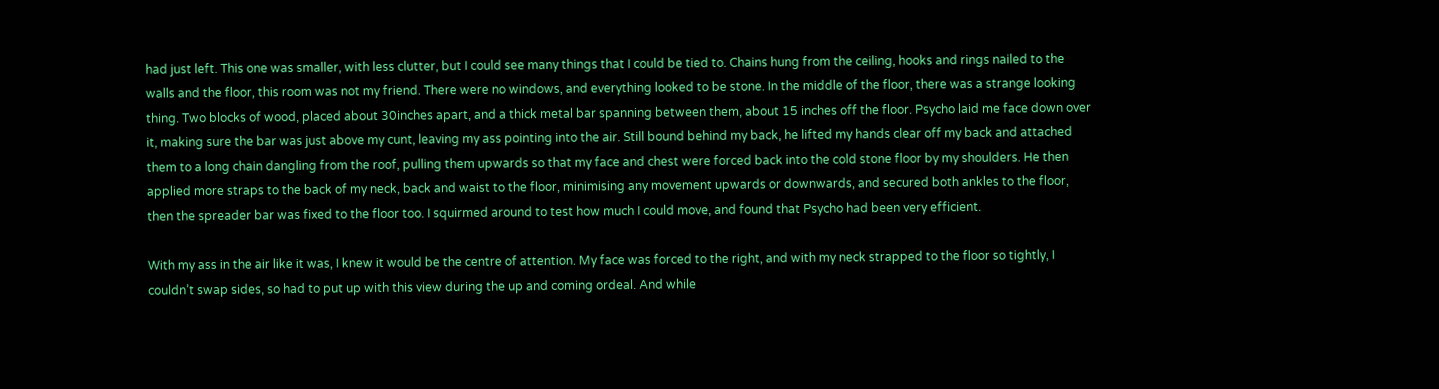had just left. This one was smaller, with less clutter, but I could see many things that I could be tied to. Chains hung from the ceiling, hooks and rings nailed to the walls and the floor, this room was not my friend. There were no windows, and everything looked to be stone. In the middle of the floor, there was a strange looking thing. Two blocks of wood, placed about 30inches apart, and a thick metal bar spanning between them, about 15 inches off the floor. Psycho laid me face down over it, making sure the bar was just above my cunt, leaving my ass pointing into the air. Still bound behind my back, he lifted my hands clear off my back and attached them to a long chain dangling from the roof, pulling them upwards so that my face and chest were forced back into the cold stone floor by my shoulders. He then applied more straps to the back of my neck, back and waist to the floor, minimising any movement upwards or downwards, and secured both ankles to the floor, then the spreader bar was fixed to the floor too. I squirmed around to test how much I could move, and found that Psycho had been very efficient.

With my ass in the air like it was, I knew it would be the centre of attention. My face was forced to the right, and with my neck strapped to the floor so tightly, I couldn’t swap sides, so had to put up with this view during the up and coming ordeal. And while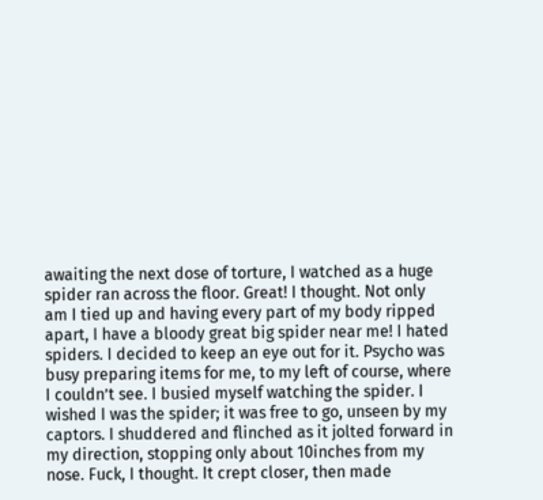awaiting the next dose of torture, I watched as a huge spider ran across the floor. Great! I thought. Not only am I tied up and having every part of my body ripped apart, I have a bloody great big spider near me! I hated spiders. I decided to keep an eye out for it. Psycho was busy preparing items for me, to my left of course, where I couldn’t see. I busied myself watching the spider. I wished I was the spider; it was free to go, unseen by my captors. I shuddered and flinched as it jolted forward in my direction, stopping only about 10inches from my nose. Fuck, I thought. It crept closer, then made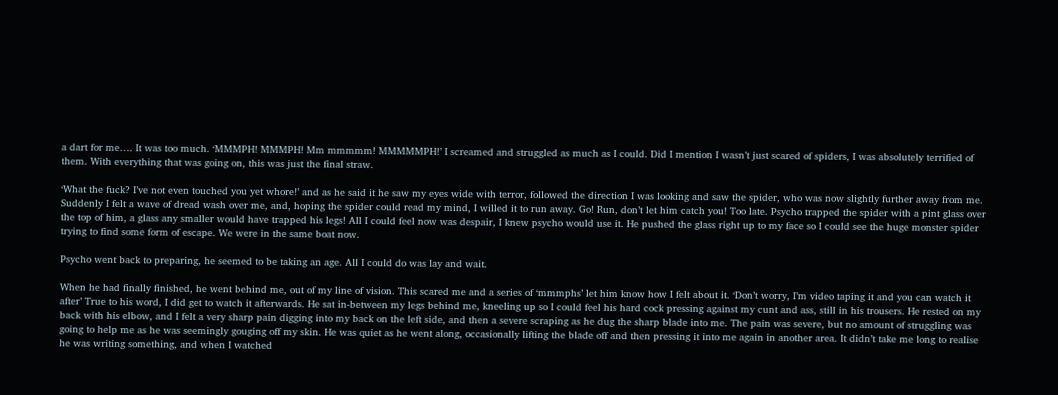a dart for me…. It was too much. ‘MMMPH! MMMPH! Mm mmmmm! MMMMMPH!’ I screamed and struggled as much as I could. Did I mention I wasn’t just scared of spiders, I was absolutely terrified of them. With everything that was going on, this was just the final straw.

‘What the fuck? I’ve not even touched you yet whore!’ and as he said it he saw my eyes wide with terror, followed the direction I was looking and saw the spider, who was now slightly further away from me. Suddenly I felt a wave of dread wash over me, and, hoping the spider could read my mind, I willed it to run away. Go! Run, don’t let him catch you! Too late. Psycho trapped the spider with a pint glass over the top of him, a glass any smaller would have trapped his legs! All I could feel now was despair, I knew psycho would use it. He pushed the glass right up to my face so I could see the huge monster spider trying to find some form of escape. We were in the same boat now.

Psycho went back to preparing, he seemed to be taking an age. All I could do was lay and wait.

When he had finally finished, he went behind me, out of my line of vision. This scared me and a series of ‘mmmphs’ let him know how I felt about it. ‘Don’t worry, I’m video taping it and you can watch it after’ True to his word, I did get to watch it afterwards. He sat in-between my legs behind me, kneeling up so I could feel his hard cock pressing against my cunt and ass, still in his trousers. He rested on my back with his elbow, and I felt a very sharp pain digging into my back on the left side, and then a severe scraping as he dug the sharp blade into me. The pain was severe, but no amount of struggling was going to help me as he was seemingly gouging off my skin. He was quiet as he went along, occasionally lifting the blade off and then pressing it into me again in another area. It didn’t take me long to realise he was writing something, and when I watched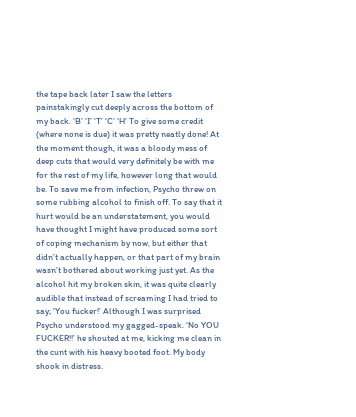the tape back later I saw the letters painstakingly cut deeply across the bottom of my back. ‘B’ ‘I’ ‘T’ ‘C’ ‘H’ To give some credit (where none is due) it was pretty neatly done! At the moment though, it was a bloody mess of deep cuts that would very definitely be with me for the rest of my life, however long that would be. To save me from infection, Psycho threw on some rubbing alcohol to finish off. To say that it hurt would be an understatement, you would have thought I might have produced some sort of coping mechanism by now, but either that didn’t actually happen, or that part of my brain wasn’t bothered about working just yet. As the alcohol hit my broken skin, it was quite clearly audible that instead of screaming I had tried to say; ‘You fucker!’ Although I was surprised Psycho understood my gagged-speak. ‘No YOU FUCKER!!’ he shouted at me, kicking me clean in the cunt with his heavy booted foot. My body shook in distress.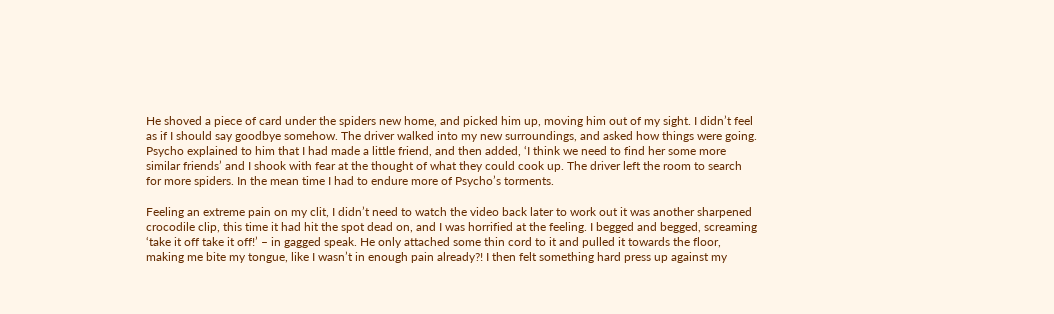He shoved a piece of card under the spiders new home, and picked him up, moving him out of my sight. I didn’t feel as if I should say goodbye somehow. The driver walked into my new surroundings, and asked how things were going. Psycho explained to him that I had made a little friend, and then added, ‘I think we need to find her some more similar friends’ and I shook with fear at the thought of what they could cook up. The driver left the room to search for more spiders. In the mean time I had to endure more of Psycho’s torments.

Feeling an extreme pain on my clit, I didn’t need to watch the video back later to work out it was another sharpened crocodile clip, this time it had hit the spot dead on, and I was horrified at the feeling. I begged and begged, screaming ‘take it off take it off!’ – in gagged speak. He only attached some thin cord to it and pulled it towards the floor, making me bite my tongue, like I wasn’t in enough pain already?! I then felt something hard press up against my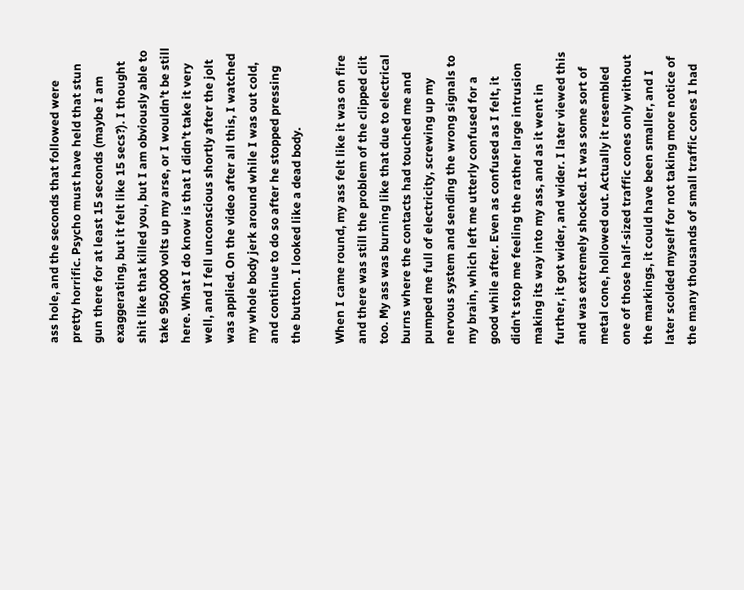ass hole, and the seconds that followed were pretty horrific. Psycho must have held that stun gun there for at least 15 seconds (maybe I am exaggerating, but it felt like 15 secs?). I thought shit like that killed you, but I am obviously able to take 950,000 volts up my arse, or I wouldn’t be still here. What I do know is that I didn’t take it very well, and I fell unconscious shortly after the jolt was applied. On the video after all this, I watched my whole body jerk around while I was out cold, and continue to do so after he stopped pressing the button. I looked like a dead body.

When I came round, my ass felt like it was on fire and there was still the problem of the clipped clit too. My ass was burning like that due to electrical burns where the contacts had touched me and pumped me full of electricity, screwing up my nervous system and sending the wrong signals to my brain, which left me utterly confused for a good while after. Even as confused as I felt, it didn’t stop me feeling the rather large intrusion making its way into my ass, and as it went in further, it got wider, and wider. I later viewed this and was extremely shocked. It was some sort of metal cone, hollowed out. Actually it resembled one of those half-sized traffic cones only without the markings, it could have been smaller, and I later scolded myself for not taking more notice of the many thousands of small traffic cones I had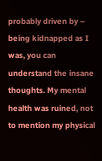probably driven by – being kidnapped as I was, you can understand the insane thoughts. My mental health was ruined, not to mention my physical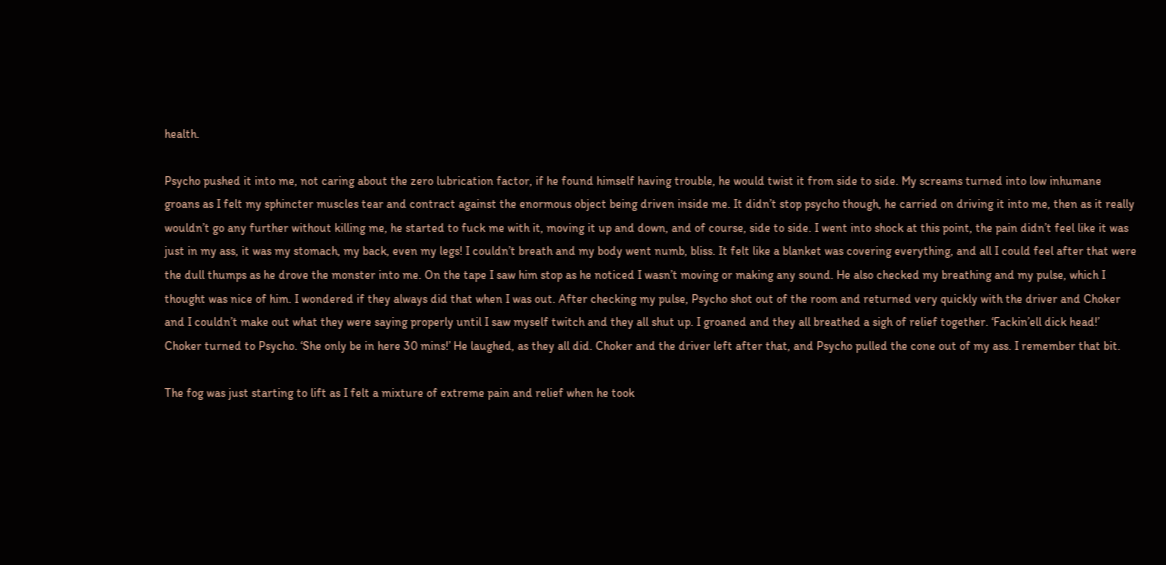health.

Psycho pushed it into me, not caring about the zero lubrication factor, if he found himself having trouble, he would twist it from side to side. My screams turned into low inhumane groans as I felt my sphincter muscles tear and contract against the enormous object being driven inside me. It didn’t stop psycho though, he carried on driving it into me, then as it really wouldn’t go any further without killing me, he started to fuck me with it, moving it up and down, and of course, side to side. I went into shock at this point, the pain didn’t feel like it was just in my ass, it was my stomach, my back, even my legs! I couldn’t breath and my body went numb, bliss. It felt like a blanket was covering everything, and all I could feel after that were the dull thumps as he drove the monster into me. On the tape I saw him stop as he noticed I wasn’t moving or making any sound. He also checked my breathing and my pulse, which I thought was nice of him. I wondered if they always did that when I was out. After checking my pulse, Psycho shot out of the room and returned very quickly with the driver and Choker and I couldn’t make out what they were saying properly until I saw myself twitch and they all shut up. I groaned and they all breathed a sigh of relief together. ‘Fackin’ell dick head!’ Choker turned to Psycho. ‘She only be in here 30 mins!’ He laughed, as they all did. Choker and the driver left after that, and Psycho pulled the cone out of my ass. I remember that bit.

The fog was just starting to lift as I felt a mixture of extreme pain and relief when he took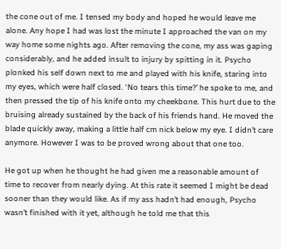the cone out of me. I tensed my body and hoped he would leave me alone. Any hope I had was lost the minute I approached the van on my way home some nights ago. After removing the cone, my ass was gaping considerably, and he added insult to injury by spitting in it. Psycho plonked his self down next to me and played with his knife, staring into my eyes, which were half closed. ‘No tears this time?’ he spoke to me, and then pressed the tip of his knife onto my cheekbone. This hurt due to the bruising already sustained by the back of his friends hand. He moved the blade quickly away, making a little half cm nick below my eye. I didn’t care anymore. However I was to be proved wrong about that one too.

He got up when he thought he had given me a reasonable amount of time to recover from nearly dying. At this rate it seemed I might be dead sooner than they would like. As if my ass hadn’t had enough, Psycho wasn’t finished with it yet, although he told me that this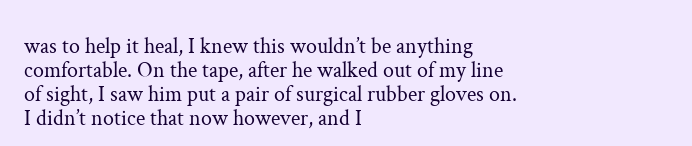was to help it heal, I knew this wouldn’t be anything comfortable. On the tape, after he walked out of my line of sight, I saw him put a pair of surgical rubber gloves on. I didn’t notice that now however, and I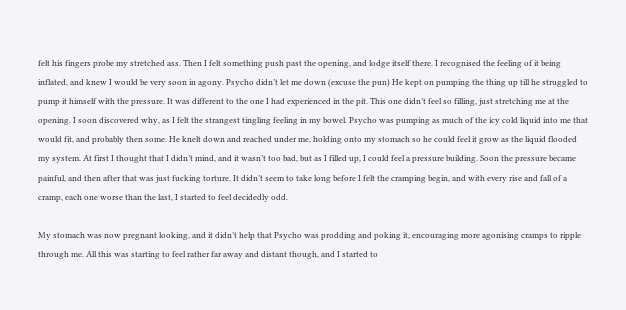felt his fingers probe my stretched ass. Then I felt something push past the opening, and lodge itself there. I recognised the feeling of it being inflated, and knew I would be very soon in agony. Psycho didn’t let me down (excuse the pun) He kept on pumping the thing up till he struggled to pump it himself with the pressure. It was different to the one I had experienced in the pit. This one didn’t feel so filling, just stretching me at the opening. I soon discovered why, as I felt the strangest tingling feeling in my bowel. Psycho was pumping as much of the icy cold liquid into me that would fit, and probably then some. He knelt down and reached under me, holding onto my stomach so he could feel it grow as the liquid flooded my system. At first I thought that I didn’t mind, and it wasn’t too bad, but as I filled up, I could feel a pressure building. Soon the pressure became painful, and then after that was just fucking torture. It didn’t seem to take long before I felt the cramping begin, and with every rise and fall of a cramp, each one worse than the last, I started to feel decidedly odd.

My stomach was now pregnant looking, and it didn’t help that Psycho was prodding and poking it, encouraging more agonising cramps to ripple through me. All this was starting to feel rather far away and distant though, and I started to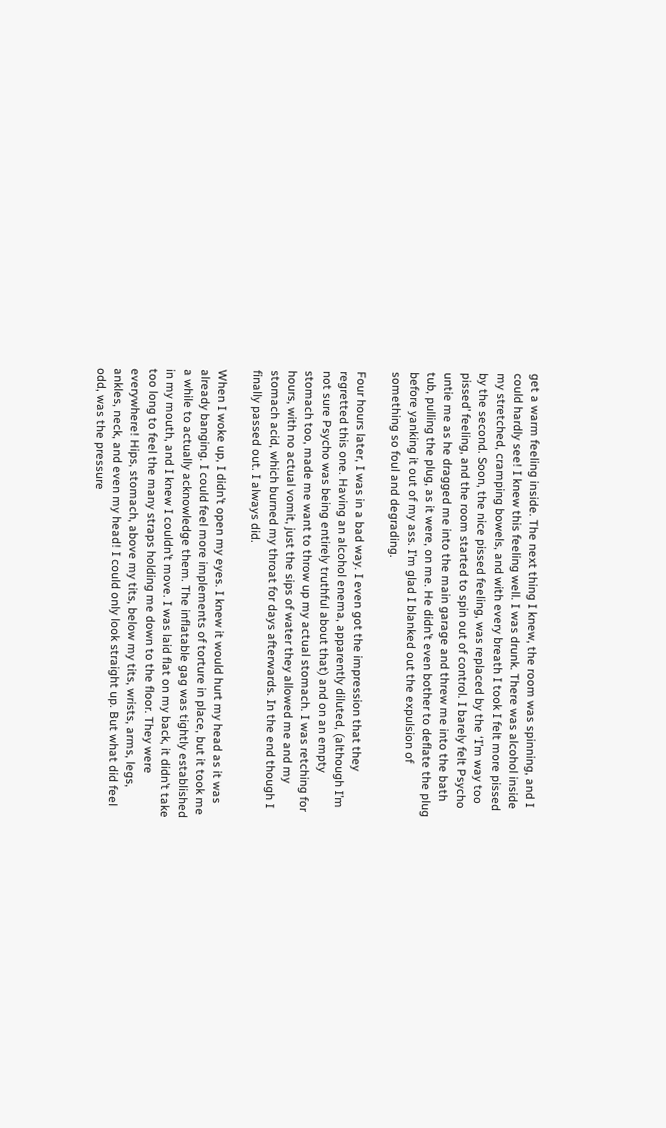get a warm feeling inside. The next thing I knew, the room was spinning, and I could hardly see! I knew this feeling well. I was drunk. There was alcohol inside my stretched, cramping bowels, and with every breath I took I felt more pissed by the second. Soon, the nice pissed feeling, was replaced by the ‘I’m way too pissed’ feeling, and the room started to spin out of control. I barely felt Psycho untie me as he dragged me into the main garage and threw me into the bath tub, pulling the plug, as it were, on me. He didn’t even bother to deflate the plug before yanking it out of my ass. I’m glad I blanked out the expulsion of something so foul and degrading.

Four hours later, I was in a bad way. I even got the impression that they regretted this one. Having an alcohol enema, apparently diluted, (although I’m not sure Psycho was being entirely truthful about that) and on an empty stomach too, made me want to throw up my actual stomach. I was retching for hours, with no actual vomit, just the sips of water they allowed me and my stomach acid, which burned my throat for days afterwards. In the end though I finally passed out. I always did.

When I woke up, I didn’t open my eyes. I knew it would hurt my head as it was already banging. I could feel more implements of torture in place, but it took me a while to actually acknowledge them. The inflatable gag was tightly established in my mouth, and I knew I couldn’t move. I was laid flat on my back, it didn’t take too long to feel the many straps holding me down to the floor. They were everywhere! Hips, stomach, above my tits, below my tits, wrists, arms, legs, ankles, neck, and even my head! I could only look straight up. But what did feel odd, was the pressure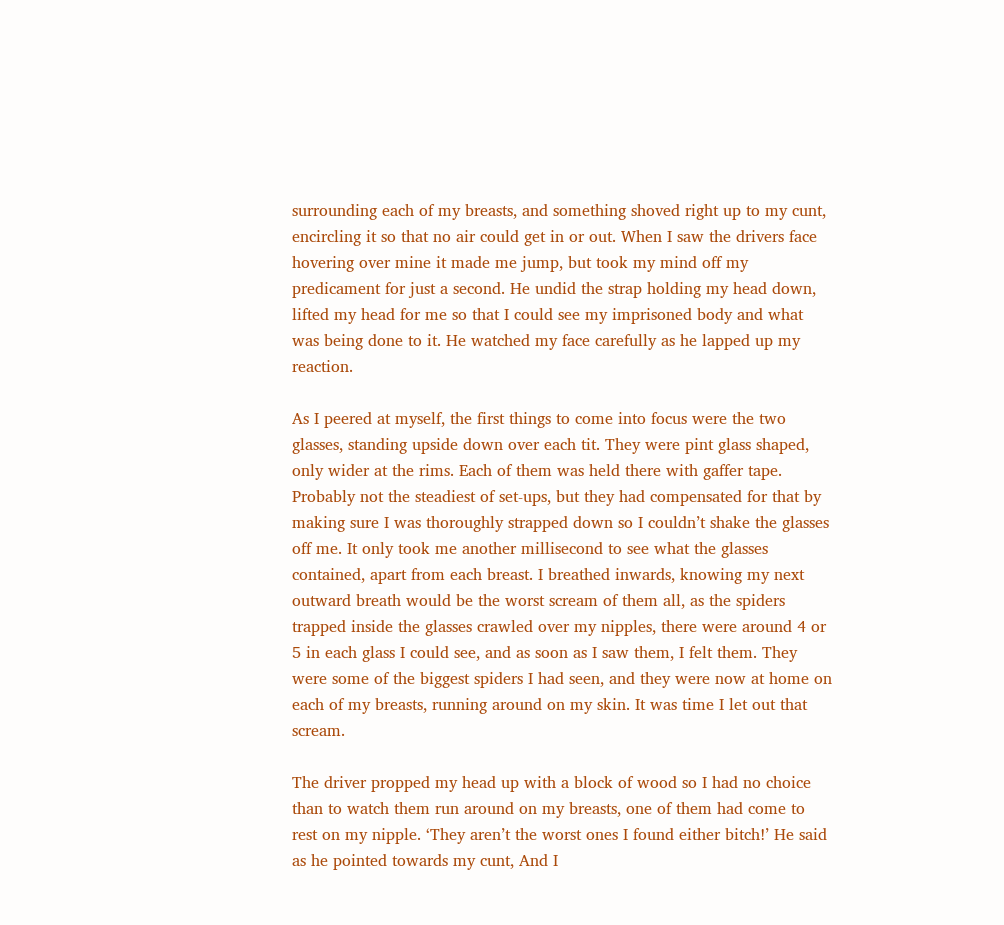surrounding each of my breasts, and something shoved right up to my cunt, encircling it so that no air could get in or out. When I saw the drivers face hovering over mine it made me jump, but took my mind off my predicament for just a second. He undid the strap holding my head down, lifted my head for me so that I could see my imprisoned body and what was being done to it. He watched my face carefully as he lapped up my reaction.

As I peered at myself, the first things to come into focus were the two glasses, standing upside down over each tit. They were pint glass shaped, only wider at the rims. Each of them was held there with gaffer tape. Probably not the steadiest of set-ups, but they had compensated for that by making sure I was thoroughly strapped down so I couldn’t shake the glasses off me. It only took me another millisecond to see what the glasses contained, apart from each breast. I breathed inwards, knowing my next outward breath would be the worst scream of them all, as the spiders trapped inside the glasses crawled over my nipples, there were around 4 or 5 in each glass I could see, and as soon as I saw them, I felt them. They were some of the biggest spiders I had seen, and they were now at home on each of my breasts, running around on my skin. It was time I let out that scream.

The driver propped my head up with a block of wood so I had no choice than to watch them run around on my breasts, one of them had come to rest on my nipple. ‘They aren’t the worst ones I found either bitch!’ He said as he pointed towards my cunt, And I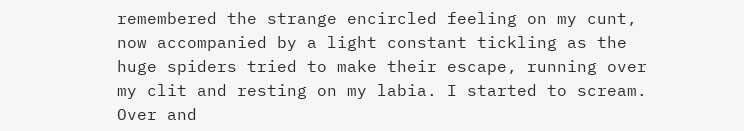remembered the strange encircled feeling on my cunt, now accompanied by a light constant tickling as the huge spiders tried to make their escape, running over my clit and resting on my labia. I started to scream. Over and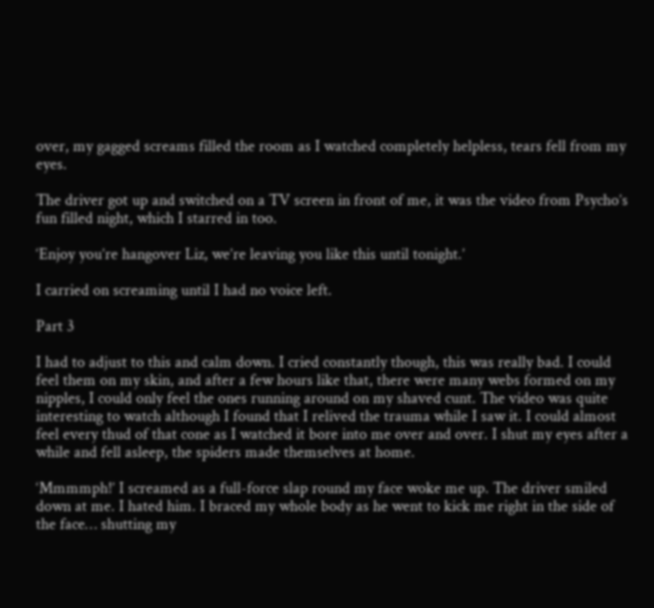over, my gagged screams filled the room as I watched completely helpless, tears fell from my eyes.

The driver got up and switched on a TV screen in front of me, it was the video from Psycho’s fun filled night, which I starred in too.

‘Enjoy you’re hangover Liz, we’re leaving you like this until tonight.’

I carried on screaming until I had no voice left.

Part 3

I had to adjust to this and calm down. I cried constantly though, this was really bad. I could feel them on my skin, and after a few hours like that, there were many webs formed on my nipples, I could only feel the ones running around on my shaved cunt. The video was quite interesting to watch although I found that I relived the trauma while I saw it. I could almost feel every thud of that cone as I watched it bore into me over and over. I shut my eyes after a while and fell asleep, the spiders made themselves at home.

‘Mmmmph!’ I screamed as a full-force slap round my face woke me up. The driver smiled down at me. I hated him. I braced my whole body as he went to kick me right in the side of the face… shutting my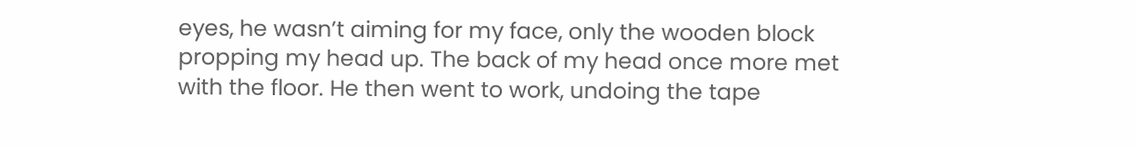eyes, he wasn’t aiming for my face, only the wooden block propping my head up. The back of my head once more met with the floor. He then went to work, undoing the tape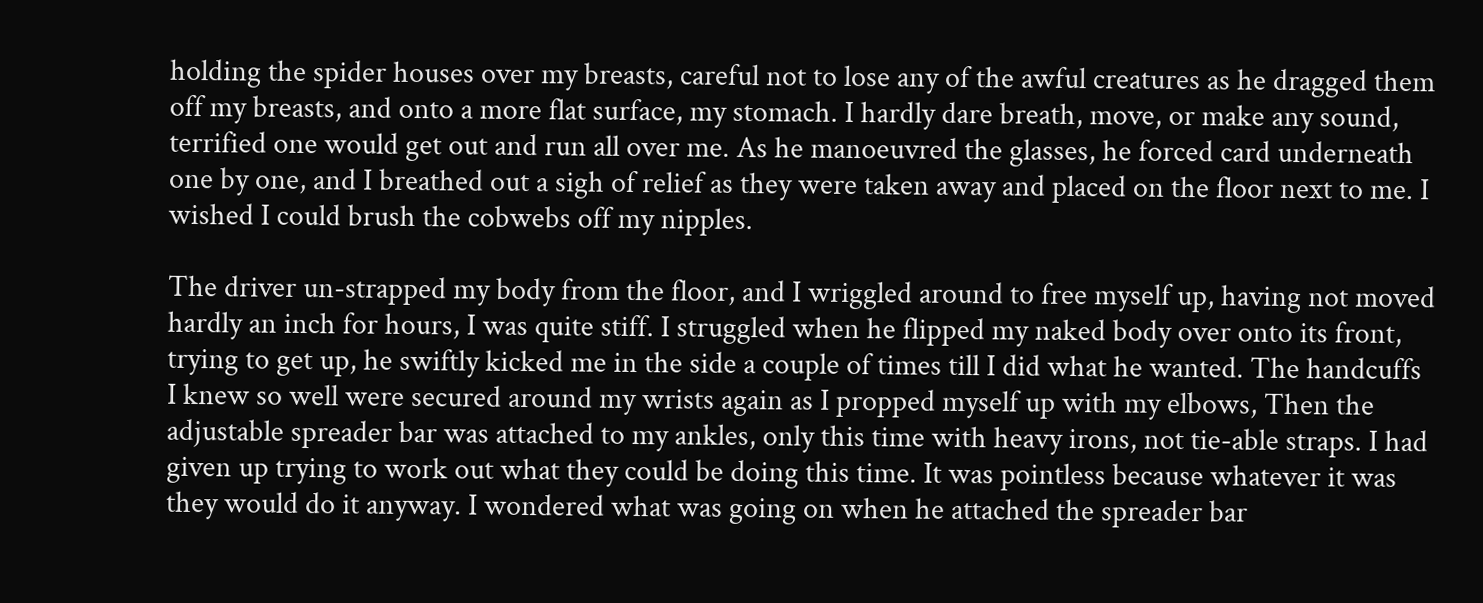holding the spider houses over my breasts, careful not to lose any of the awful creatures as he dragged them off my breasts, and onto a more flat surface, my stomach. I hardly dare breath, move, or make any sound, terrified one would get out and run all over me. As he manoeuvred the glasses, he forced card underneath one by one, and I breathed out a sigh of relief as they were taken away and placed on the floor next to me. I wished I could brush the cobwebs off my nipples.

The driver un-strapped my body from the floor, and I wriggled around to free myself up, having not moved hardly an inch for hours, I was quite stiff. I struggled when he flipped my naked body over onto its front, trying to get up, he swiftly kicked me in the side a couple of times till I did what he wanted. The handcuffs I knew so well were secured around my wrists again as I propped myself up with my elbows, Then the adjustable spreader bar was attached to my ankles, only this time with heavy irons, not tie-able straps. I had given up trying to work out what they could be doing this time. It was pointless because whatever it was they would do it anyway. I wondered what was going on when he attached the spreader bar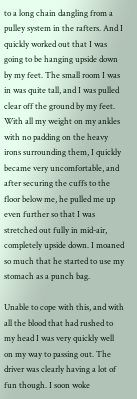to a long chain dangling from a pulley system in the rafters. And I quickly worked out that I was going to be hanging upside down by my feet. The small room I was in was quite tall, and I was pulled clear off the ground by my feet. With all my weight on my ankles with no padding on the heavy irons surrounding them, I quickly became very uncomfortable, and after securing the cuffs to the floor below me, he pulled me up even further so that I was stretched out fully in mid-air, completely upside down. I moaned so much that he started to use my stomach as a punch bag.

Unable to cope with this, and with all the blood that had rushed to my head I was very quickly well on my way to passing out. The driver was clearly having a lot of fun though. I soon woke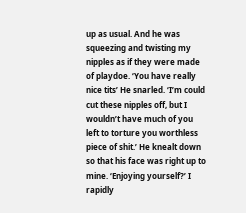up as usual. And he was squeezing and twisting my nipples as if they were made of playdoe. ‘You have really nice tits’ He snarled. ‘I’m could cut these nipples off, but I wouldn’t have much of you left to torture you worthless piece of shit.’ He knealt down so that his face was right up to mine. ‘Enjoying yourself?’ I rapidly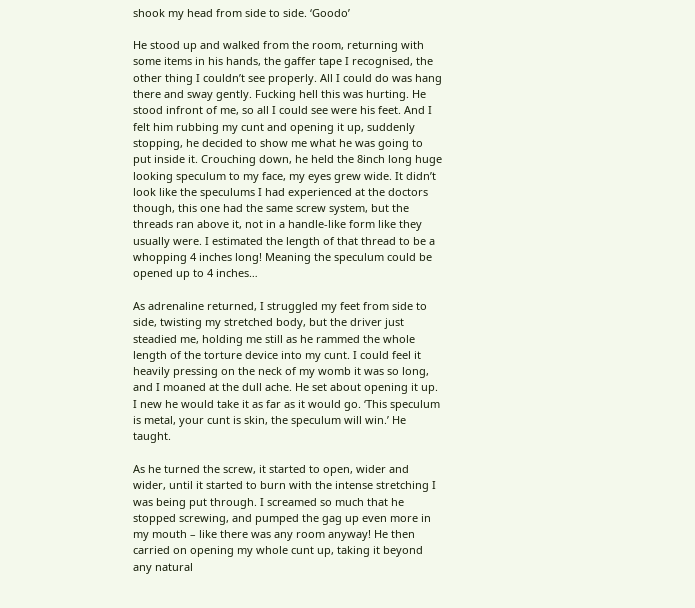shook my head from side to side. ‘Goodo’

He stood up and walked from the room, returning with some items in his hands, the gaffer tape I recognised, the other thing I couldn’t see properly. All I could do was hang there and sway gently. Fucking hell this was hurting. He stood infront of me, so all I could see were his feet. And I felt him rubbing my cunt and opening it up, suddenly stopping, he decided to show me what he was going to put inside it. Crouching down, he held the 8inch long huge looking speculum to my face, my eyes grew wide. It didn’t look like the speculums I had experienced at the doctors though, this one had the same screw system, but the threads ran above it, not in a handle-like form like they usually were. I estimated the length of that thread to be a whopping 4 inches long! Meaning the speculum could be opened up to 4 inches…

As adrenaline returned, I struggled my feet from side to side, twisting my stretched body, but the driver just steadied me, holding me still as he rammed the whole length of the torture device into my cunt. I could feel it heavily pressing on the neck of my womb it was so long, and I moaned at the dull ache. He set about opening it up. I new he would take it as far as it would go. ‘This speculum is metal, your cunt is skin, the speculum will win.’ He taught.

As he turned the screw, it started to open, wider and wider, until it started to burn with the intense stretching I was being put through. I screamed so much that he stopped screwing, and pumped the gag up even more in my mouth – like there was any room anyway! He then carried on opening my whole cunt up, taking it beyond any natural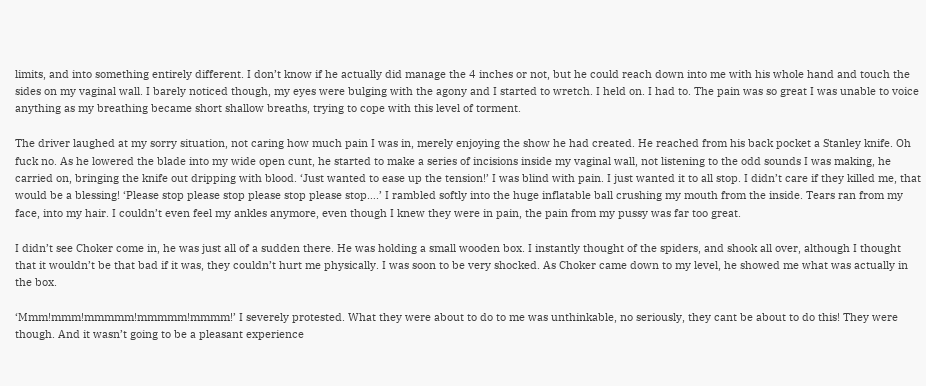limits, and into something entirely different. I don’t know if he actually did manage the 4 inches or not, but he could reach down into me with his whole hand and touch the sides on my vaginal wall. I barely noticed though, my eyes were bulging with the agony and I started to wretch. I held on. I had to. The pain was so great I was unable to voice anything as my breathing became short shallow breaths, trying to cope with this level of torment.

The driver laughed at my sorry situation, not caring how much pain I was in, merely enjoying the show he had created. He reached from his back pocket a Stanley knife. Oh fuck no. As he lowered the blade into my wide open cunt, he started to make a series of incisions inside my vaginal wall, not listening to the odd sounds I was making, he carried on, bringing the knife out dripping with blood. ‘Just wanted to ease up the tension!’ I was blind with pain. I just wanted it to all stop. I didn’t care if they killed me, that would be a blessing! ‘Please stop please stop please stop please stop….’ I rambled softly into the huge inflatable ball crushing my mouth from the inside. Tears ran from my face, into my hair. I couldn’t even feel my ankles anymore, even though I knew they were in pain, the pain from my pussy was far too great.

I didn’t see Choker come in, he was just all of a sudden there. He was holding a small wooden box. I instantly thought of the spiders, and shook all over, although I thought that it wouldn’t be that bad if it was, they couldn’t hurt me physically. I was soon to be very shocked. As Choker came down to my level, he showed me what was actually in the box.

‘Mmm!mmm!mmmmm!mmmmm!mmmm!’ I severely protested. What they were about to do to me was unthinkable, no seriously, they cant be about to do this! They were though. And it wasn’t going to be a pleasant experience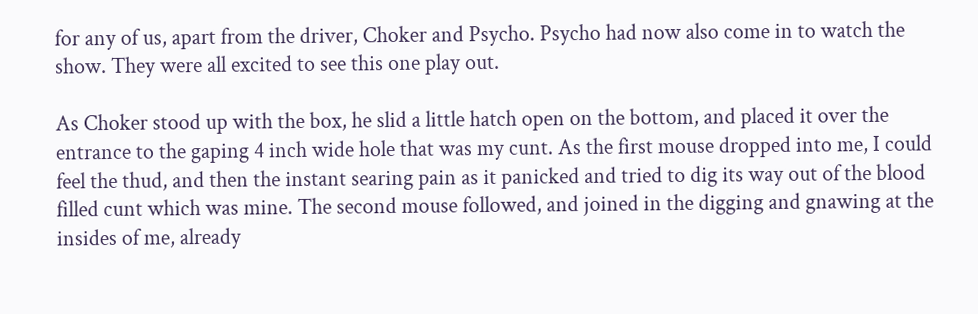for any of us, apart from the driver, Choker and Psycho. Psycho had now also come in to watch the show. They were all excited to see this one play out.

As Choker stood up with the box, he slid a little hatch open on the bottom, and placed it over the entrance to the gaping 4 inch wide hole that was my cunt. As the first mouse dropped into me, I could feel the thud, and then the instant searing pain as it panicked and tried to dig its way out of the blood filled cunt which was mine. The second mouse followed, and joined in the digging and gnawing at the insides of me, already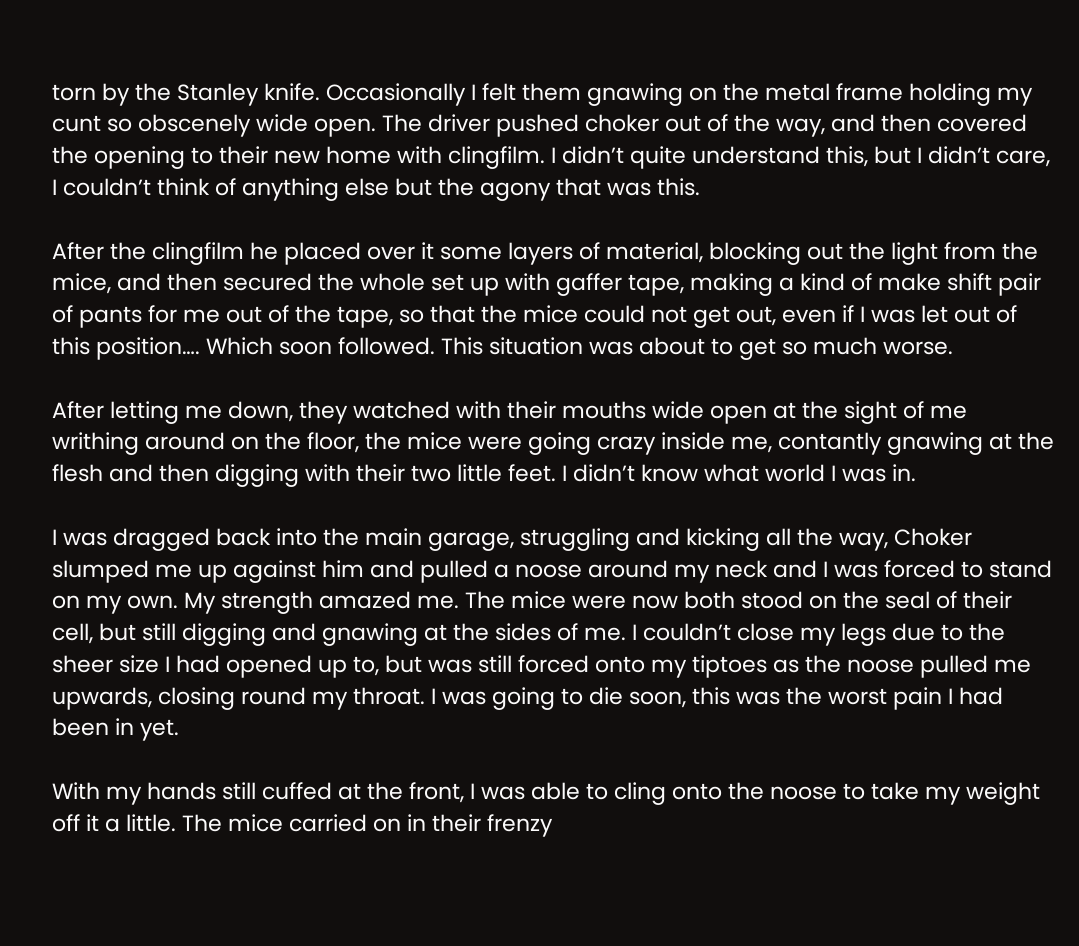torn by the Stanley knife. Occasionally I felt them gnawing on the metal frame holding my cunt so obscenely wide open. The driver pushed choker out of the way, and then covered the opening to their new home with clingfilm. I didn’t quite understand this, but I didn’t care, I couldn’t think of anything else but the agony that was this.

After the clingfilm he placed over it some layers of material, blocking out the light from the mice, and then secured the whole set up with gaffer tape, making a kind of make shift pair of pants for me out of the tape, so that the mice could not get out, even if I was let out of this position…. Which soon followed. This situation was about to get so much worse.

After letting me down, they watched with their mouths wide open at the sight of me writhing around on the floor, the mice were going crazy inside me, contantly gnawing at the flesh and then digging with their two little feet. I didn’t know what world I was in.

I was dragged back into the main garage, struggling and kicking all the way, Choker slumped me up against him and pulled a noose around my neck and I was forced to stand on my own. My strength amazed me. The mice were now both stood on the seal of their cell, but still digging and gnawing at the sides of me. I couldn’t close my legs due to the sheer size I had opened up to, but was still forced onto my tiptoes as the noose pulled me upwards, closing round my throat. I was going to die soon, this was the worst pain I had been in yet.

With my hands still cuffed at the front, I was able to cling onto the noose to take my weight off it a little. The mice carried on in their frenzy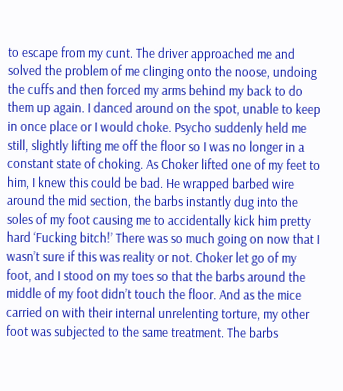to escape from my cunt. The driver approached me and solved the problem of me clinging onto the noose, undoing the cuffs and then forced my arms behind my back to do them up again. I danced around on the spot, unable to keep in once place or I would choke. Psycho suddenly held me still, slightly lifting me off the floor so I was no longer in a constant state of choking. As Choker lifted one of my feet to him, I knew this could be bad. He wrapped barbed wire around the mid section, the barbs instantly dug into the soles of my foot causing me to accidentally kick him pretty hard ‘Fucking bitch!’ There was so much going on now that I wasn’t sure if this was reality or not. Choker let go of my foot, and I stood on my toes so that the barbs around the middle of my foot didn’t touch the floor. And as the mice carried on with their internal unrelenting torture, my other foot was subjected to the same treatment. The barbs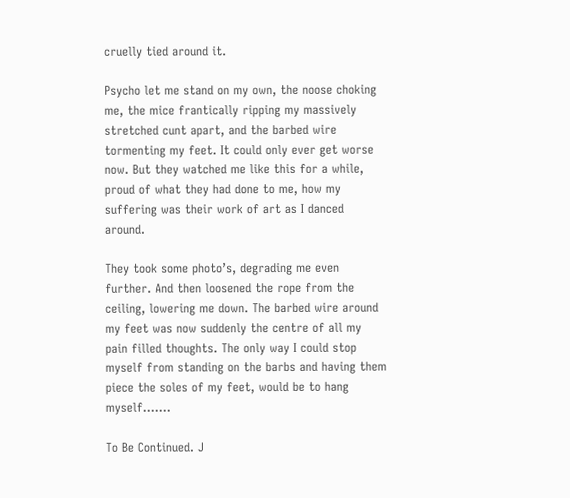cruelly tied around it.

Psycho let me stand on my own, the noose choking me, the mice frantically ripping my massively stretched cunt apart, and the barbed wire tormenting my feet. It could only ever get worse now. But they watched me like this for a while, proud of what they had done to me, how my suffering was their work of art as I danced around.

They took some photo’s, degrading me even further. And then loosened the rope from the ceiling, lowering me down. The barbed wire around my feet was now suddenly the centre of all my pain filled thoughts. The only way I could stop myself from standing on the barbs and having them piece the soles of my feet, would be to hang myself…….

To Be Continued. J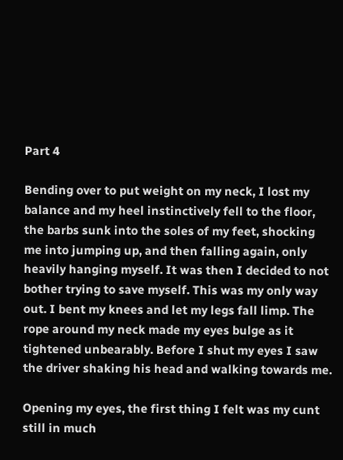Part 4

Bending over to put weight on my neck, I lost my balance and my heel instinctively fell to the floor, the barbs sunk into the soles of my feet, shocking me into jumping up, and then falling again, only heavily hanging myself. It was then I decided to not bother trying to save myself. This was my only way out. I bent my knees and let my legs fall limp. The rope around my neck made my eyes bulge as it tightened unbearably. Before I shut my eyes I saw the driver shaking his head and walking towards me.

Opening my eyes, the first thing I felt was my cunt still in much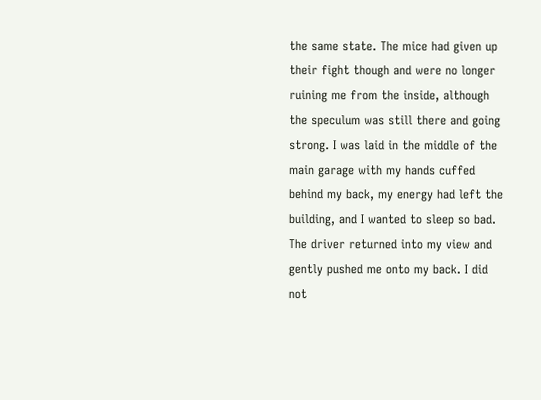the same state. The mice had given up their fight though and were no longer ruining me from the inside, although the speculum was still there and going strong. I was laid in the middle of the main garage with my hands cuffed behind my back, my energy had left the building, and I wanted to sleep so bad. The driver returned into my view and gently pushed me onto my back. I did not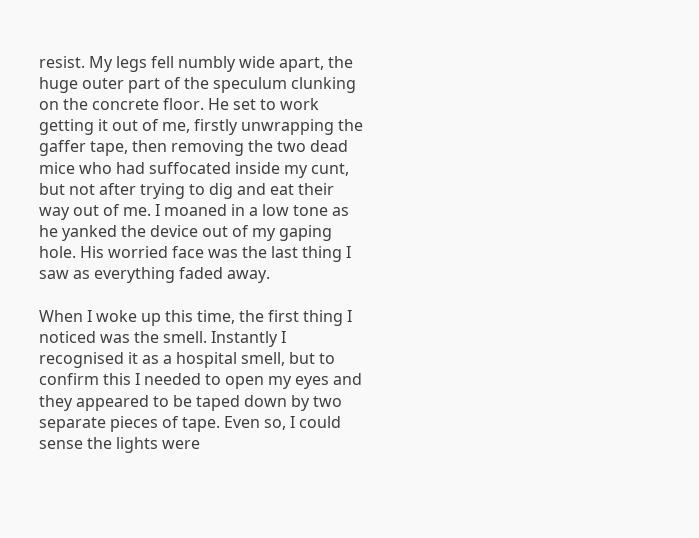resist. My legs fell numbly wide apart, the huge outer part of the speculum clunking on the concrete floor. He set to work getting it out of me, firstly unwrapping the gaffer tape, then removing the two dead mice who had suffocated inside my cunt, but not after trying to dig and eat their way out of me. I moaned in a low tone as he yanked the device out of my gaping hole. His worried face was the last thing I saw as everything faded away.

When I woke up this time, the first thing I noticed was the smell. Instantly I recognised it as a hospital smell, but to confirm this I needed to open my eyes and they appeared to be taped down by two separate pieces of tape. Even so, I could sense the lights were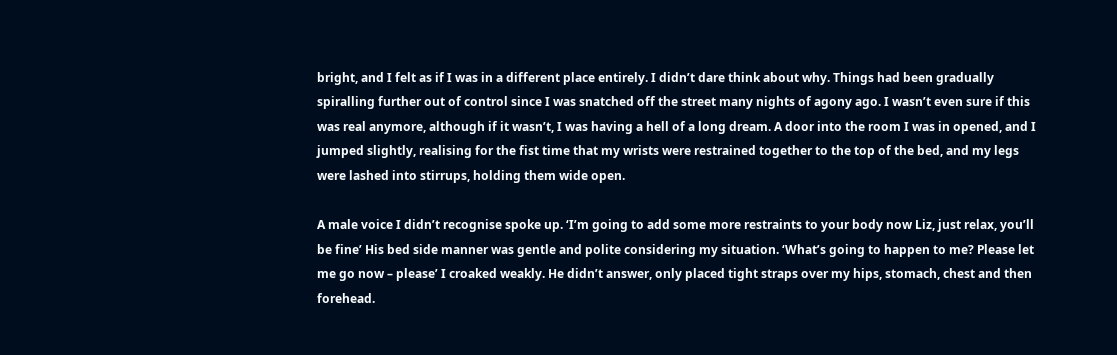bright, and I felt as if I was in a different place entirely. I didn’t dare think about why. Things had been gradually spiralling further out of control since I was snatched off the street many nights of agony ago. I wasn’t even sure if this was real anymore, although if it wasn’t, I was having a hell of a long dream. A door into the room I was in opened, and I jumped slightly, realising for the fist time that my wrists were restrained together to the top of the bed, and my legs were lashed into stirrups, holding them wide open.

A male voice I didn’t recognise spoke up. ‘I’m going to add some more restraints to your body now Liz, just relax, you’ll be fine’ His bed side manner was gentle and polite considering my situation. ‘What’s going to happen to me? Please let me go now – please’ I croaked weakly. He didn’t answer, only placed tight straps over my hips, stomach, chest and then forehead.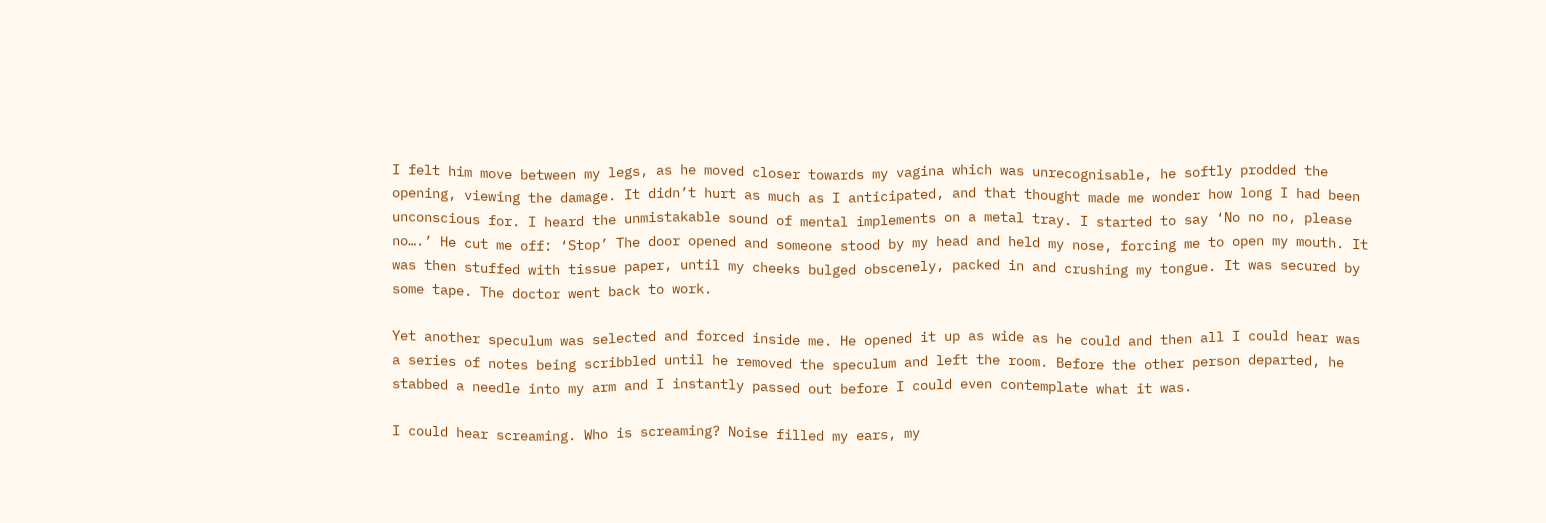I felt him move between my legs, as he moved closer towards my vagina which was unrecognisable, he softly prodded the opening, viewing the damage. It didn’t hurt as much as I anticipated, and that thought made me wonder how long I had been unconscious for. I heard the unmistakable sound of mental implements on a metal tray. I started to say ‘No no no, please no….’ He cut me off: ‘Stop’ The door opened and someone stood by my head and held my nose, forcing me to open my mouth. It was then stuffed with tissue paper, until my cheeks bulged obscenely, packed in and crushing my tongue. It was secured by some tape. The doctor went back to work.

Yet another speculum was selected and forced inside me. He opened it up as wide as he could and then all I could hear was a series of notes being scribbled until he removed the speculum and left the room. Before the other person departed, he stabbed a needle into my arm and I instantly passed out before I could even contemplate what it was.

I could hear screaming. Who is screaming? Noise filled my ears, my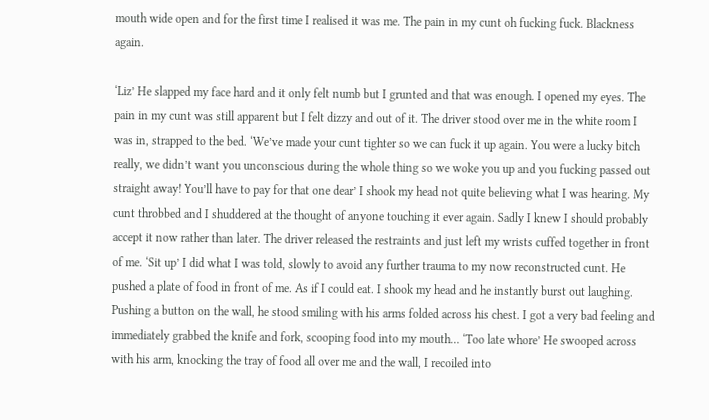mouth wide open and for the first time I realised it was me. The pain in my cunt oh fucking fuck. Blackness again.

‘Liz’ He slapped my face hard and it only felt numb but I grunted and that was enough. I opened my eyes. The pain in my cunt was still apparent but I felt dizzy and out of it. The driver stood over me in the white room I was in, strapped to the bed. ‘We’ve made your cunt tighter so we can fuck it up again. You were a lucky bitch really, we didn’t want you unconscious during the whole thing so we woke you up and you fucking passed out straight away! You’ll have to pay for that one dear’ I shook my head not quite believing what I was hearing. My cunt throbbed and I shuddered at the thought of anyone touching it ever again. Sadly I knew I should probably accept it now rather than later. The driver released the restraints and just left my wrists cuffed together in front of me. ‘Sit up’ I did what I was told, slowly to avoid any further trauma to my now reconstructed cunt. He pushed a plate of food in front of me. As if I could eat. I shook my head and he instantly burst out laughing. Pushing a button on the wall, he stood smiling with his arms folded across his chest. I got a very bad feeling and immediately grabbed the knife and fork, scooping food into my mouth… ‘Too late whore’ He swooped across with his arm, knocking the tray of food all over me and the wall, I recoiled into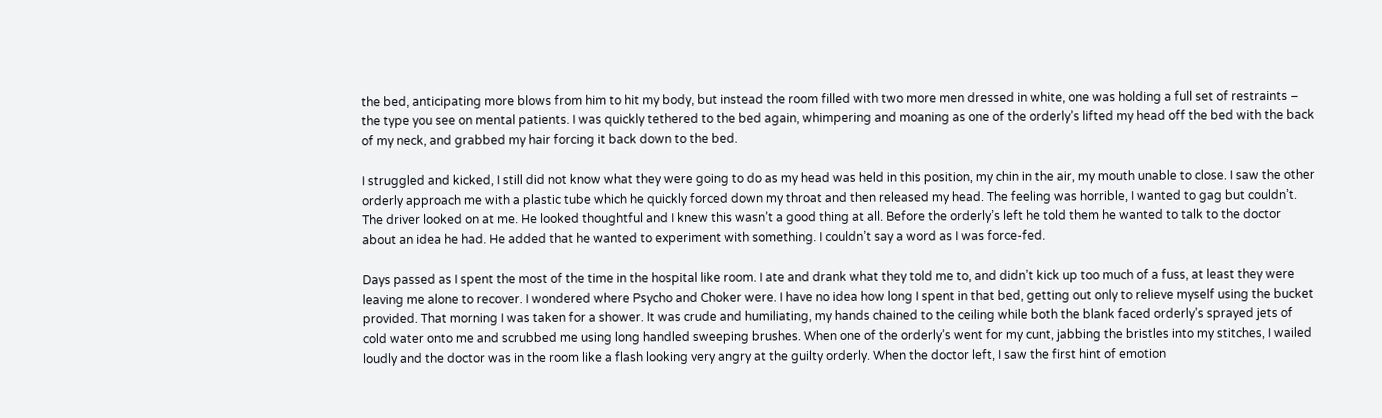the bed, anticipating more blows from him to hit my body, but instead the room filled with two more men dressed in white, one was holding a full set of restraints – the type you see on mental patients. I was quickly tethered to the bed again, whimpering and moaning as one of the orderly’s lifted my head off the bed with the back of my neck, and grabbed my hair forcing it back down to the bed.

I struggled and kicked, I still did not know what they were going to do as my head was held in this position, my chin in the air, my mouth unable to close. I saw the other orderly approach me with a plastic tube which he quickly forced down my throat and then released my head. The feeling was horrible, I wanted to gag but couldn’t. The driver looked on at me. He looked thoughtful and I knew this wasn’t a good thing at all. Before the orderly’s left he told them he wanted to talk to the doctor about an idea he had. He added that he wanted to experiment with something. I couldn’t say a word as I was force-fed.

Days passed as I spent the most of the time in the hospital like room. I ate and drank what they told me to, and didn’t kick up too much of a fuss, at least they were leaving me alone to recover. I wondered where Psycho and Choker were. I have no idea how long I spent in that bed, getting out only to relieve myself using the bucket provided. That morning I was taken for a shower. It was crude and humiliating, my hands chained to the ceiling while both the blank faced orderly’s sprayed jets of cold water onto me and scrubbed me using long handled sweeping brushes. When one of the orderly’s went for my cunt, jabbing the bristles into my stitches, I wailed loudly and the doctor was in the room like a flash looking very angry at the guilty orderly. When the doctor left, I saw the first hint of emotion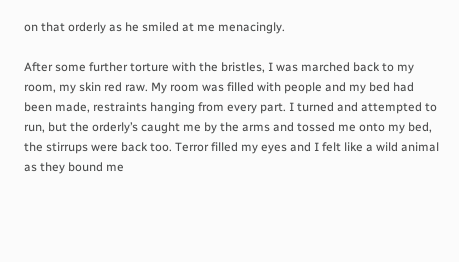on that orderly as he smiled at me menacingly.

After some further torture with the bristles, I was marched back to my room, my skin red raw. My room was filled with people and my bed had been made, restraints hanging from every part. I turned and attempted to run, but the orderly’s caught me by the arms and tossed me onto my bed, the stirrups were back too. Terror filled my eyes and I felt like a wild animal as they bound me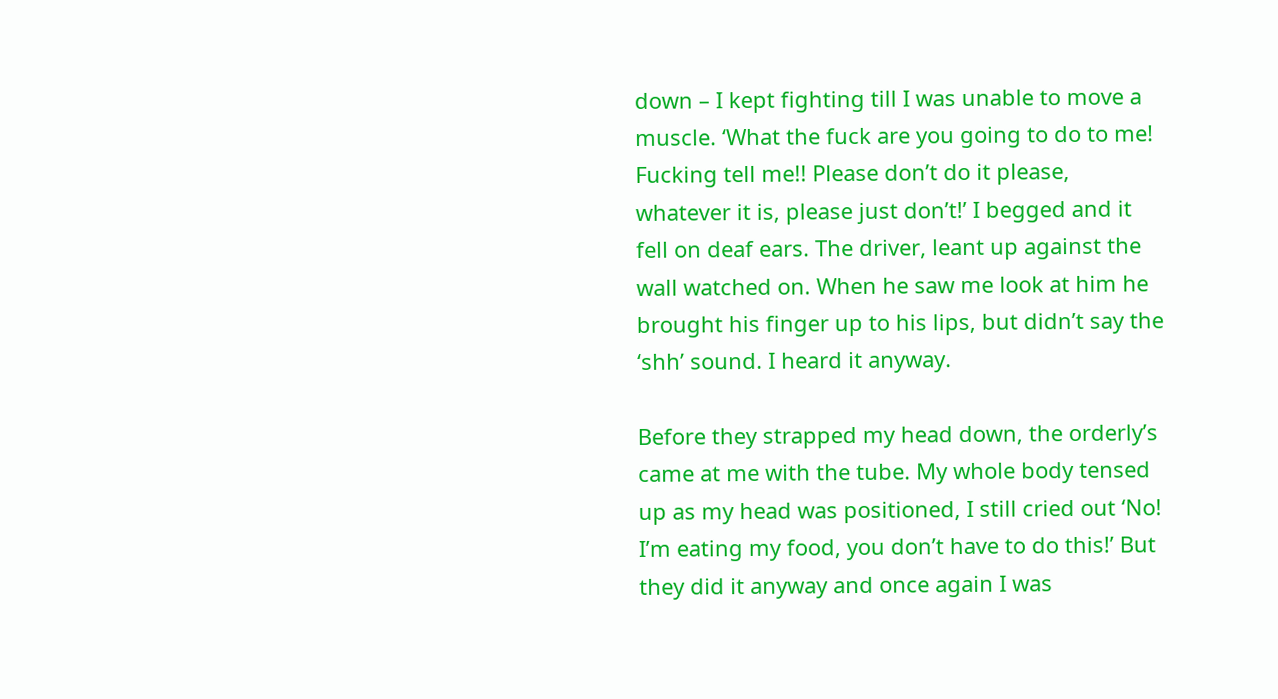down – I kept fighting till I was unable to move a muscle. ‘What the fuck are you going to do to me! Fucking tell me!! Please don’t do it please, whatever it is, please just don’t!’ I begged and it fell on deaf ears. The driver, leant up against the wall watched on. When he saw me look at him he brought his finger up to his lips, but didn’t say the ‘shh’ sound. I heard it anyway.

Before they strapped my head down, the orderly’s came at me with the tube. My whole body tensed up as my head was positioned, I still cried out ‘No! I’m eating my food, you don’t have to do this!’ But they did it anyway and once again I was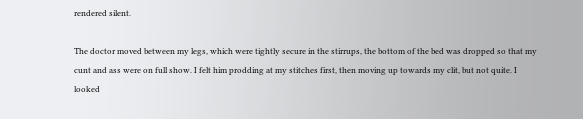rendered silent.

The doctor moved between my legs, which were tightly secure in the stirrups, the bottom of the bed was dropped so that my cunt and ass were on full show. I felt him prodding at my stitches first, then moving up towards my clit, but not quite. I looked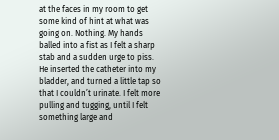at the faces in my room to get some kind of hint at what was going on. Nothing. My hands balled into a fist as I felt a sharp stab and a sudden urge to piss. He inserted the catheter into my bladder, and turned a little tap so that I couldn’t urinate. I felt more pulling and tugging, until I felt something large and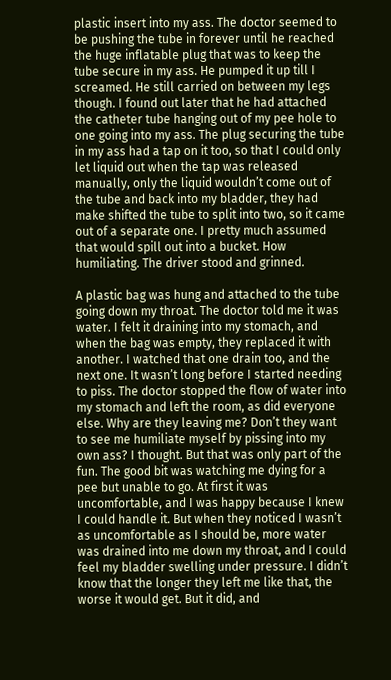plastic insert into my ass. The doctor seemed to be pushing the tube in forever until he reached the huge inflatable plug that was to keep the tube secure in my ass. He pumped it up till I screamed. He still carried on between my legs though. I found out later that he had attached the catheter tube hanging out of my pee hole to one going into my ass. The plug securing the tube in my ass had a tap on it too, so that I could only let liquid out when the tap was released manually, only the liquid wouldn’t come out of the tube and back into my bladder, they had make shifted the tube to split into two, so it came out of a separate one. I pretty much assumed that would spill out into a bucket. How humiliating. The driver stood and grinned.

A plastic bag was hung and attached to the tube going down my throat. The doctor told me it was water. I felt it draining into my stomach, and when the bag was empty, they replaced it with another. I watched that one drain too, and the next one. It wasn’t long before I started needing to piss. The doctor stopped the flow of water into my stomach and left the room, as did everyone else. Why are they leaving me? Don’t they want to see me humiliate myself by pissing into my own ass? I thought. But that was only part of the fun. The good bit was watching me dying for a pee but unable to go. At first it was uncomfortable, and I was happy because I knew I could handle it. But when they noticed I wasn’t as uncomfortable as I should be, more water was drained into me down my throat, and I could feel my bladder swelling under pressure. I didn’t know that the longer they left me like that, the worse it would get. But it did, and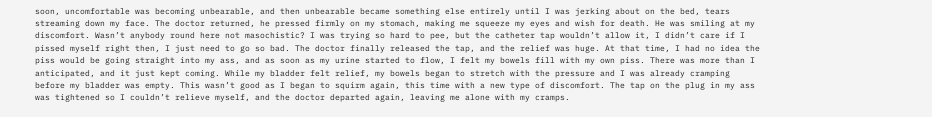soon, uncomfortable was becoming unbearable, and then unbearable became something else entirely until I was jerking about on the bed, tears streaming down my face. The doctor returned, he pressed firmly on my stomach, making me squeeze my eyes and wish for death. He was smiling at my discomfort. Wasn’t anybody round here not masochistic? I was trying so hard to pee, but the catheter tap wouldn’t allow it, I didn’t care if I pissed myself right then, I just need to go so bad. The doctor finally released the tap, and the relief was huge. At that time, I had no idea the piss would be going straight into my ass, and as soon as my urine started to flow, I felt my bowels fill with my own piss. There was more than I anticipated, and it just kept coming. While my bladder felt relief, my bowels began to stretch with the pressure and I was already cramping before my bladder was empty. This wasn’t good as I began to squirm again, this time with a new type of discomfort. The tap on the plug in my ass was tightened so I couldn’t relieve myself, and the doctor departed again, leaving me alone with my cramps.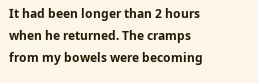It had been longer than 2 hours when he returned. The cramps from my bowels were becoming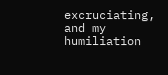excruciating, and my humiliation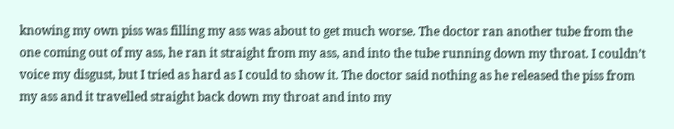knowing my own piss was filling my ass was about to get much worse. The doctor ran another tube from the one coming out of my ass, he ran it straight from my ass, and into the tube running down my throat. I couldn’t voice my disgust, but I tried as hard as I could to show it. The doctor said nothing as he released the piss from my ass and it travelled straight back down my throat and into my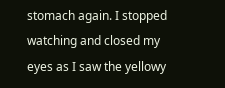stomach again. I stopped watching and closed my eyes as I saw the yellowy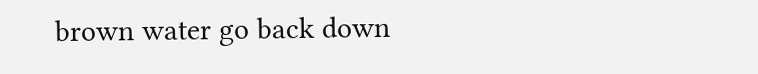brown water go back down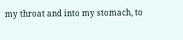my throat and into my stomach, to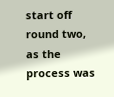start off round two, as the process was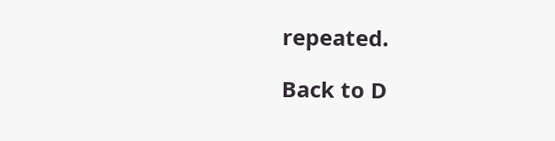repeated.

Back to D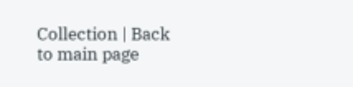Collection | Back to main page